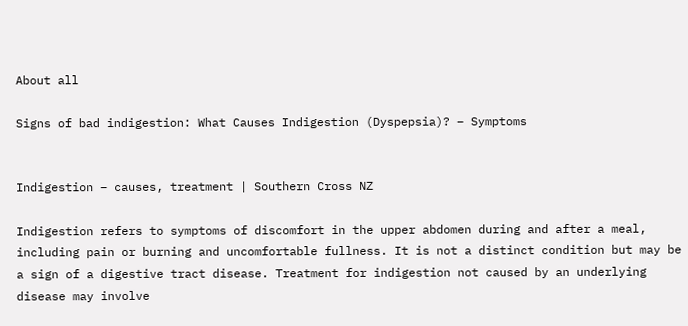About all

Signs of bad indigestion: What Causes Indigestion (Dyspepsia)? – Symptoms


Indigestion – causes, treatment | Southern Cross NZ

Indigestion refers to symptoms of discomfort in the upper abdomen during and after a meal, including pain or burning and uncomfortable fullness. It is not a distinct condition but may be a sign of a digestive tract disease. Treatment for indigestion not caused by an underlying disease may involve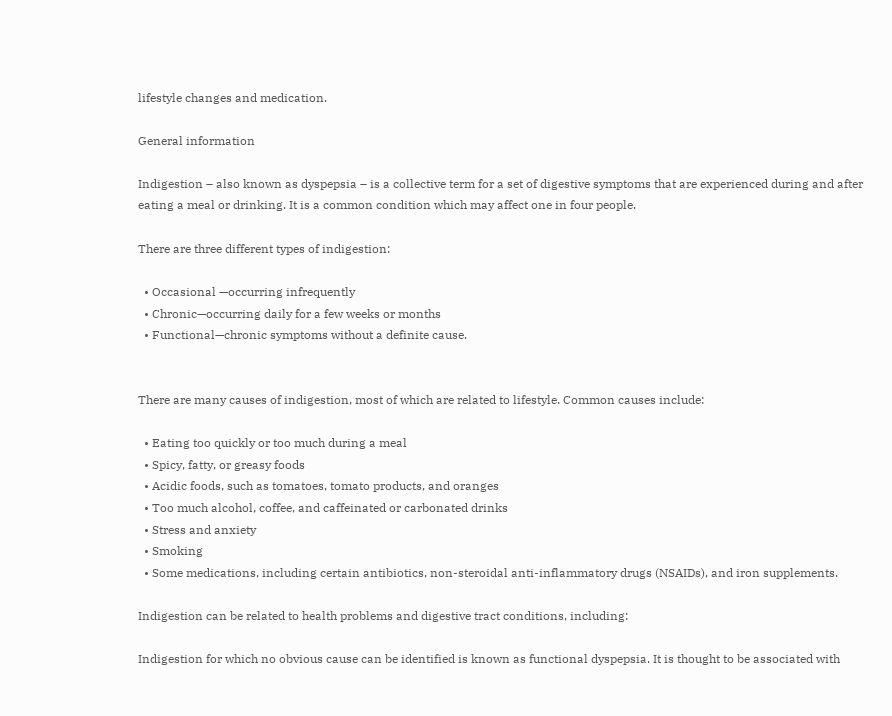lifestyle changes and medication.

General information

Indigestion – also known as dyspepsia – is a collective term for a set of digestive symptoms that are experienced during and after eating a meal or drinking. It is a common condition which may affect one in four people.

There are three different types of indigestion:

  • Occasional —occurring infrequently
  • Chronic—occurring daily for a few weeks or months
  • Functional—chronic symptoms without a definite cause.


There are many causes of indigestion, most of which are related to lifestyle. Common causes include:

  • Eating too quickly or too much during a meal
  • Spicy, fatty, or greasy foods
  • Acidic foods, such as tomatoes, tomato products, and oranges
  • Too much alcohol, coffee, and caffeinated or carbonated drinks
  • Stress and anxiety
  • Smoking
  • Some medications, including certain antibiotics, non-steroidal anti-inflammatory drugs (NSAIDs), and iron supplements.

Indigestion can be related to health problems and digestive tract conditions, including:

Indigestion for which no obvious cause can be identified is known as functional dyspepsia. It is thought to be associated with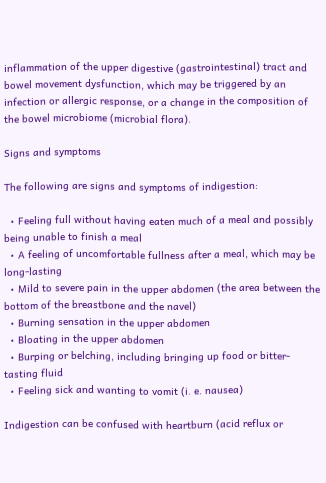inflammation of the upper digestive (gastrointestinal) tract and bowel movement dysfunction, which may be triggered by an infection or allergic response, or a change in the composition of the bowel microbiome (microbial flora).

Signs and symptoms

The following are signs and symptoms of indigestion:

  • Feeling full without having eaten much of a meal and possibly being unable to finish a meal
  • A feeling of uncomfortable fullness after a meal, which may be long-lasting
  • Mild to severe pain in the upper abdomen (the area between the bottom of the breastbone and the navel)
  • Burning sensation in the upper abdomen
  • Bloating in the upper abdomen
  • Burping or belching, including bringing up food or bitter-tasting fluid
  • Feeling sick and wanting to vomit (i. e. nausea)

Indigestion can be confused with heartburn (acid reflux or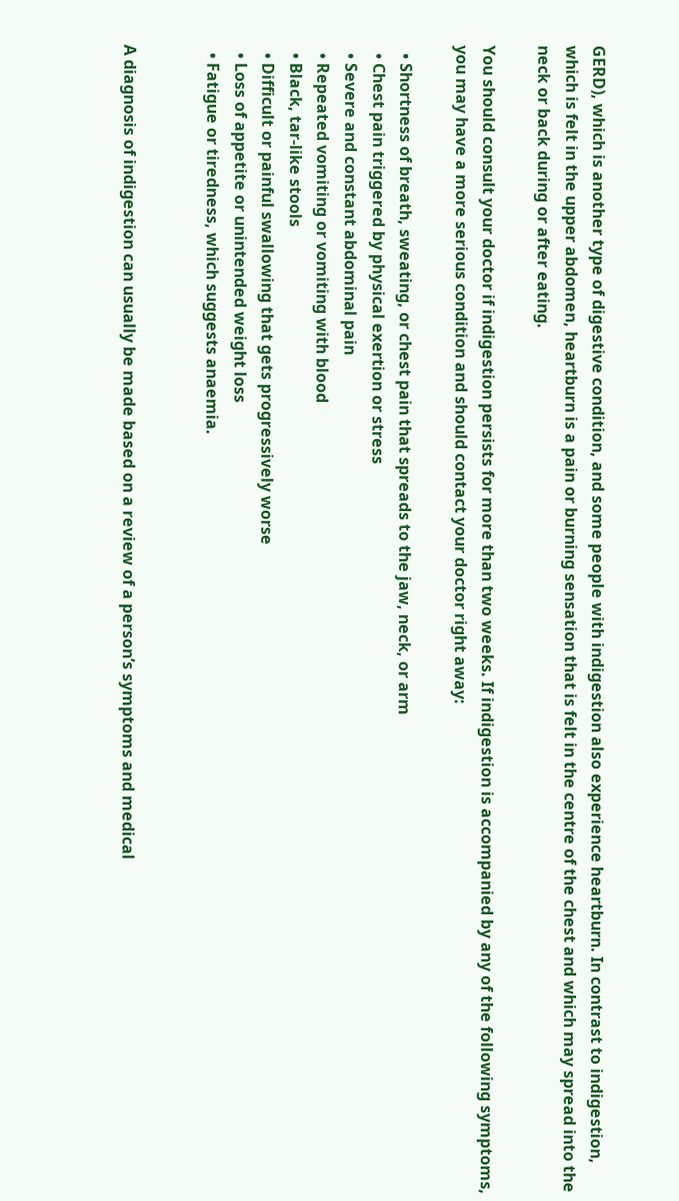GERD), which is another type of digestive condition, and some people with indigestion also experience heartburn. In contrast to indigestion, which is felt in the upper abdomen, heartburn is a pain or burning sensation that is felt in the centre of the chest and which may spread into the neck or back during or after eating.

You should consult your doctor if indigestion persists for more than two weeks. If indigestion is accompanied by any of the following symptoms, you may have a more serious condition and should contact your doctor right away:

  • Shortness of breath, sweating, or chest pain that spreads to the jaw, neck, or arm
  • Chest pain triggered by physical exertion or stress
  • Severe and constant abdominal pain
  • Repeated vomiting or vomiting with blood
  • Black, tar-like stools
  • Difficult or painful swallowing that gets progressively worse
  • Loss of appetite or unintended weight loss
  • Fatigue or tiredness, which suggests anaemia.


A diagnosis of indigestion can usually be made based on a review of a person’s symptoms and medical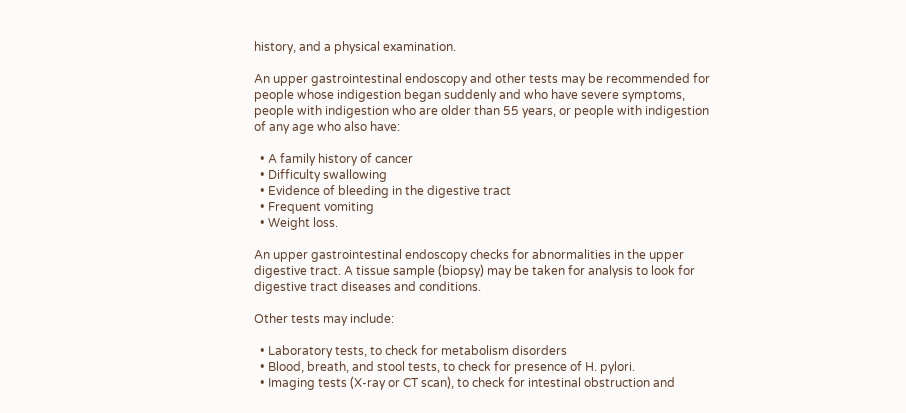history, and a physical examination.

An upper gastrointestinal endoscopy and other tests may be recommended for people whose indigestion began suddenly and who have severe symptoms, people with indigestion who are older than 55 years, or people with indigestion of any age who also have:

  • A family history of cancer
  • Difficulty swallowing
  • Evidence of bleeding in the digestive tract
  • Frequent vomiting
  • Weight loss.

An upper gastrointestinal endoscopy checks for abnormalities in the upper digestive tract. A tissue sample (biopsy) may be taken for analysis to look for digestive tract diseases and conditions.

Other tests may include:

  • Laboratory tests, to check for metabolism disorders
  • Blood, breath, and stool tests, to check for presence of H. pylori.
  • Imaging tests (X-ray or CT scan), to check for intestinal obstruction and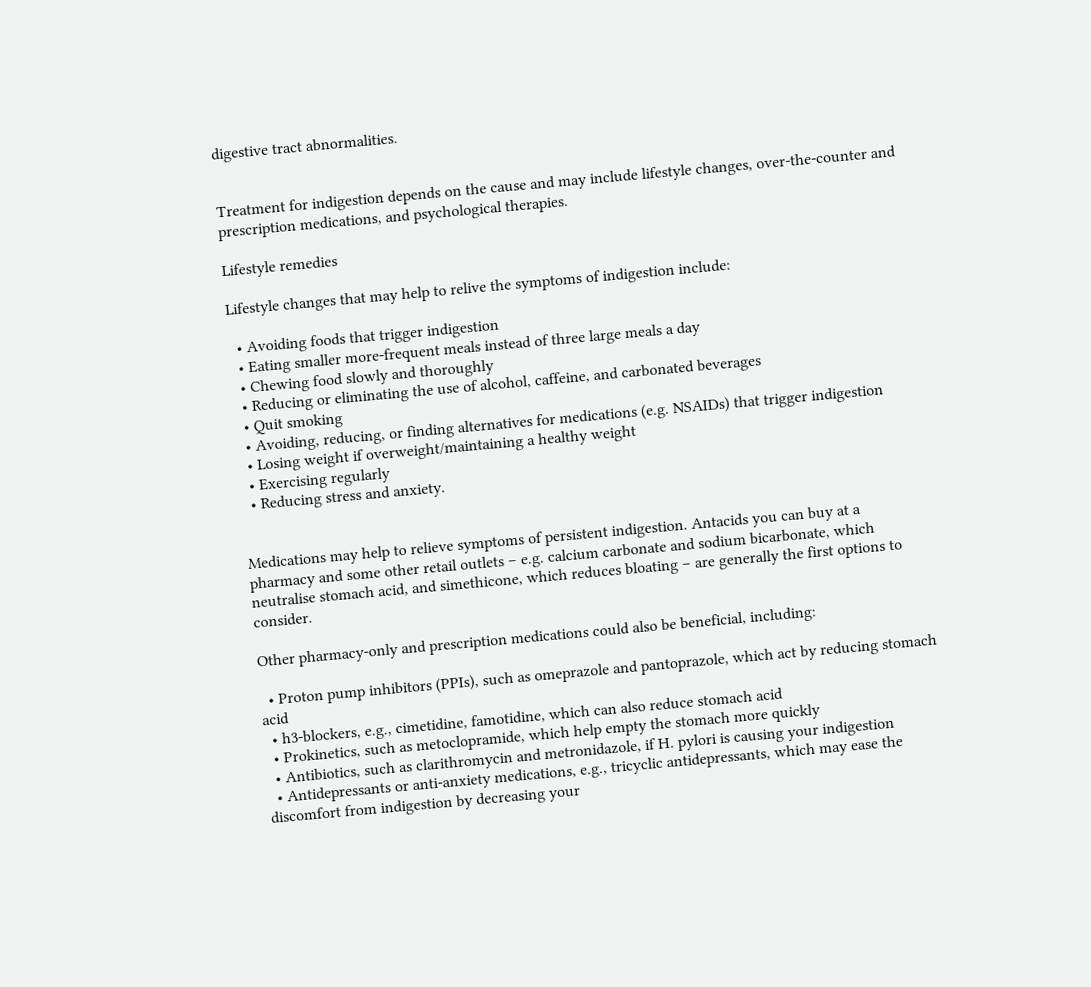digestive tract abnormalities.


Treatment for indigestion depends on the cause and may include lifestyle changes, over-the-counter and prescription medications, and psychological therapies.

Lifestyle remedies

Lifestyle changes that may help to relive the symptoms of indigestion include:

  • Avoiding foods that trigger indigestion
  • Eating smaller more-frequent meals instead of three large meals a day
  • Chewing food slowly and thoroughly
  • Reducing or eliminating the use of alcohol, caffeine, and carbonated beverages
  • Quit smoking
  • Avoiding, reducing, or finding alternatives for medications (e.g. NSAIDs) that trigger indigestion
  • Losing weight if overweight/maintaining a healthy weight
  • Exercising regularly
  • Reducing stress and anxiety.


Medications may help to relieve symptoms of persistent indigestion. Antacids you can buy at a pharmacy and some other retail outlets – e.g. calcium carbonate and sodium bicarbonate, which neutralise stomach acid, and simethicone, which reduces bloating – are generally the first options to consider.

Other pharmacy-only and prescription medications could also be beneficial, including:

  • Proton pump inhibitors (PPIs), such as omeprazole and pantoprazole, which act by reducing stomach acid
  • h3-blockers, e.g., cimetidine, famotidine, which can also reduce stomach acid
  • Prokinetics, such as metoclopramide, which help empty the stomach more quickly
  • Antibiotics, such as clarithromycin and metronidazole, if H. pylori is causing your indigestion
  • Antidepressants or anti-anxiety medications, e.g., tricyclic antidepressants, which may ease the discomfort from indigestion by decreasing your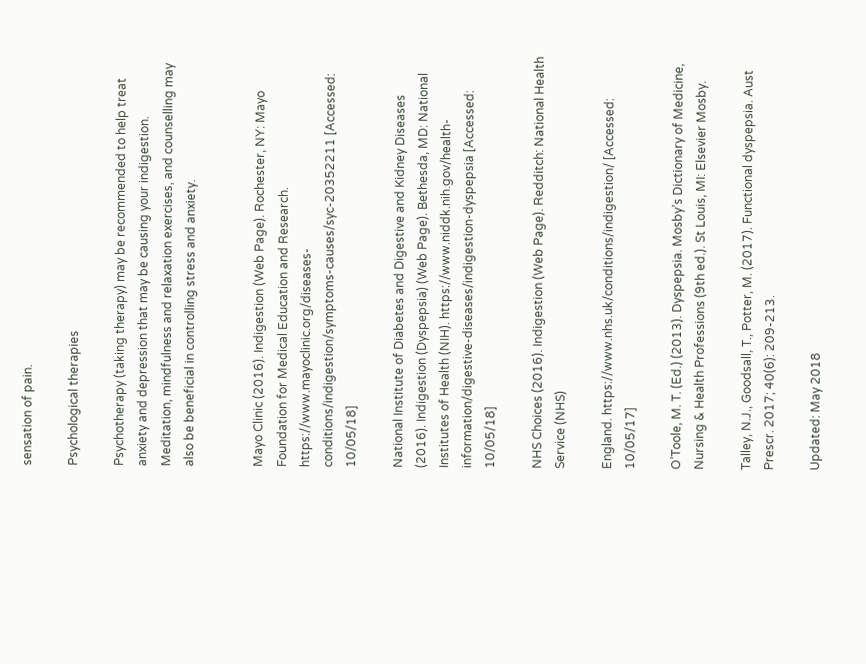sensation of pain.

Psychological therapies

Psychotherapy (taking therapy) may be recommended to help treat anxiety and depression that may be causing your indigestion. Meditation, mindfulness and relaxation exercises, and counselling may also be beneficial in controlling stress and anxiety.


Mayo Clinic (2016). Indigestion (Web Page). Rochester, NY: Mayo Foundation for Medical Education and Research. https://www.mayoclinic.org/diseases-conditions/indigestion/symptoms-causes/syc-20352211 [Accessed: 10/05/18]

National Institute of Diabetes and Digestive and Kidney Diseases (2016). Indigestion (Dyspepsia) (Web Page). Bethesda, MD: National Institutes of Health (NIH). https://www.niddk.nih.gov/health-information/digestive-diseases/indigestion-dyspepsia [Accessed: 10/05/18]

NHS Choices (2016). Indigestion (Web Page). Redditch: National Health Service (NHS)

England. https://www.nhs.uk/conditions/indigestion/ [Accessed: 10/05/17]

O’Toole, M. T. (Ed.) (2013). Dyspepsia. Mosby’s Dictionary of Medicine, Nursing & Health Professions (9th ed.). St Louis, MI: Elsevier Mosby.

Talley, N.J., Goodsall, T., Potter, M. (2017). Functional dyspepsia. Aust Prescr. 2017; 40(6): 209-213.

Updated: May 2018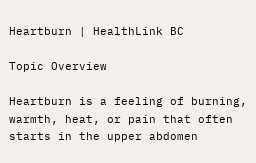Heartburn | HealthLink BC

Topic Overview

Heartburn is a feeling of burning, warmth, heat, or pain that often starts in the upper abdomen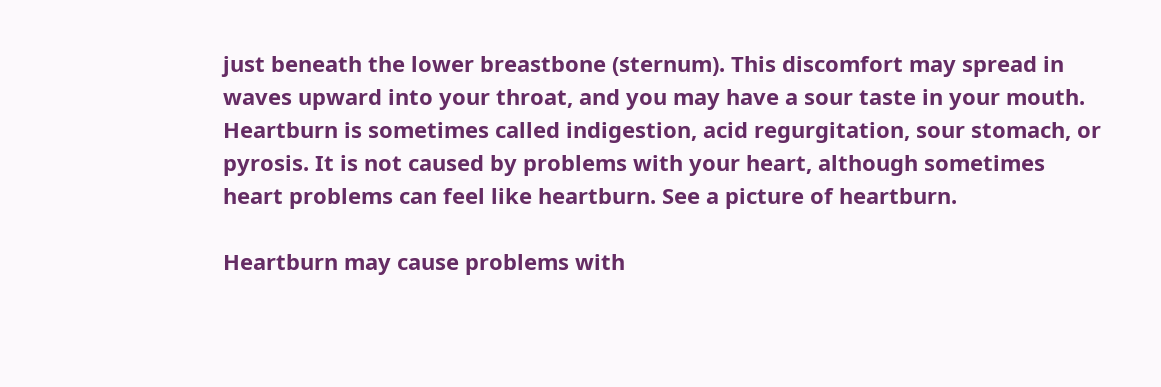just beneath the lower breastbone (sternum). This discomfort may spread in waves upward into your throat, and you may have a sour taste in your mouth. Heartburn is sometimes called indigestion, acid regurgitation, sour stomach, or pyrosis. It is not caused by problems with your heart, although sometimes heart problems can feel like heartburn. See a picture of heartburn.

Heartburn may cause problems with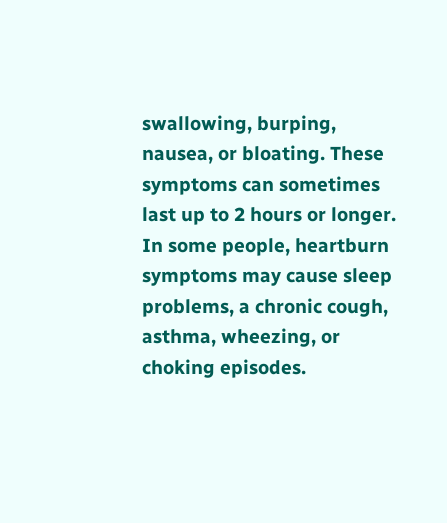swallowing, burping, nausea, or bloating. These symptoms can sometimes last up to 2 hours or longer. In some people, heartburn symptoms may cause sleep problems, a chronic cough, asthma, wheezing, or choking episodes.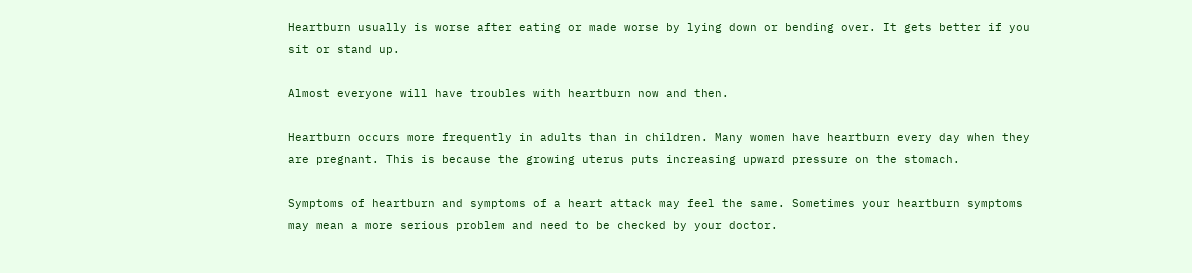Heartburn usually is worse after eating or made worse by lying down or bending over. It gets better if you sit or stand up.

Almost everyone will have troubles with heartburn now and then.

Heartburn occurs more frequently in adults than in children. Many women have heartburn every day when they are pregnant. This is because the growing uterus puts increasing upward pressure on the stomach.

Symptoms of heartburn and symptoms of a heart attack may feel the same. Sometimes your heartburn symptoms may mean a more serious problem and need to be checked by your doctor.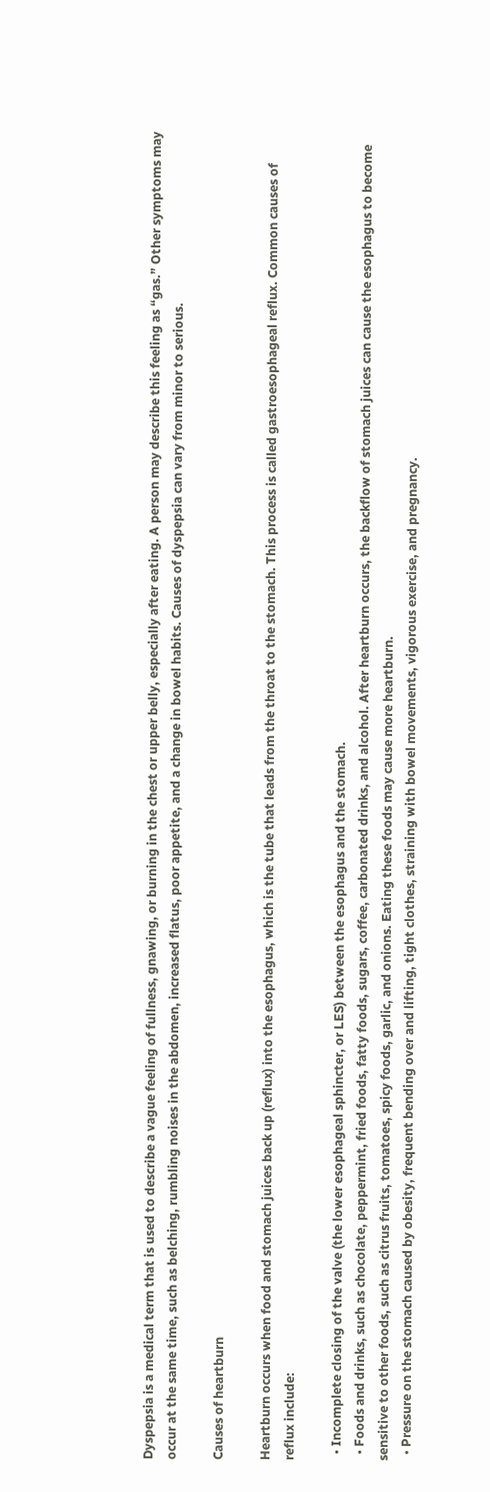Dyspepsia is a medical term that is used to describe a vague feeling of fullness, gnawing, or burning in the chest or upper belly, especially after eating. A person may describe this feeling as “gas.” Other symptoms may occur at the same time, such as belching, rumbling noises in the abdomen, increased flatus, poor appetite, and a change in bowel habits. Causes of dyspepsia can vary from minor to serious.

Causes of heartburn

Heartburn occurs when food and stomach juices back up (reflux) into the esophagus, which is the tube that leads from the throat to the stomach. This process is called gastroesophageal reflux. Common causes of reflux include:

  • Incomplete closing of the valve (the lower esophageal sphincter, or LES) between the esophagus and the stomach.
  • Foods and drinks, such as chocolate, peppermint, fried foods, fatty foods, sugars, coffee, carbonated drinks, and alcohol. After heartburn occurs, the backflow of stomach juices can cause the esophagus to become sensitive to other foods, such as citrus fruits, tomatoes, spicy foods, garlic, and onions. Eating these foods may cause more heartburn.
  • Pressure on the stomach caused by obesity, frequent bending over and lifting, tight clothes, straining with bowel movements, vigorous exercise, and pregnancy.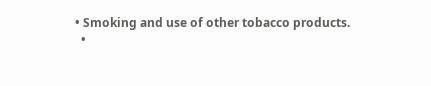• Smoking and use of other tobacco products.
  •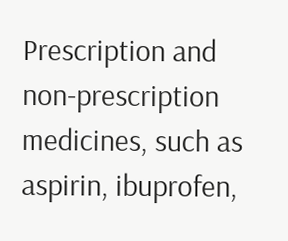Prescription and non-prescription medicines, such as aspirin, ibuprofen,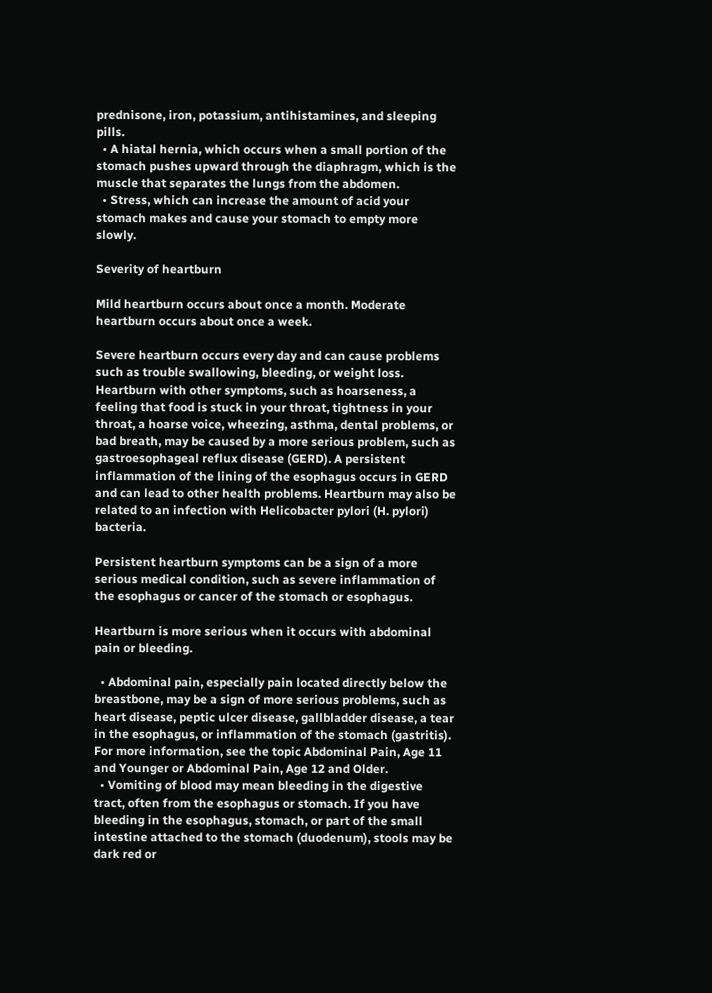prednisone, iron, potassium, antihistamines, and sleeping pills.
  • A hiatal hernia, which occurs when a small portion of the stomach pushes upward through the diaphragm, which is the muscle that separates the lungs from the abdomen.
  • Stress, which can increase the amount of acid your stomach makes and cause your stomach to empty more slowly.

Severity of heartburn

Mild heartburn occurs about once a month. Moderate heartburn occurs about once a week.

Severe heartburn occurs every day and can cause problems such as trouble swallowing, bleeding, or weight loss. Heartburn with other symptoms, such as hoarseness, a feeling that food is stuck in your throat, tightness in your throat, a hoarse voice, wheezing, asthma, dental problems, or bad breath, may be caused by a more serious problem, such as gastroesophageal reflux disease (GERD). A persistent inflammation of the lining of the esophagus occurs in GERD and can lead to other health problems. Heartburn may also be related to an infection with Helicobacter pylori (H. pylori) bacteria.

Persistent heartburn symptoms can be a sign of a more serious medical condition, such as severe inflammation of the esophagus or cancer of the stomach or esophagus.

Heartburn is more serious when it occurs with abdominal pain or bleeding.

  • Abdominal pain, especially pain located directly below the breastbone, may be a sign of more serious problems, such as heart disease, peptic ulcer disease, gallbladder disease, a tear in the esophagus, or inflammation of the stomach (gastritis). For more information, see the topic Abdominal Pain, Age 11 and Younger or Abdominal Pain, Age 12 and Older.
  • Vomiting of blood may mean bleeding in the digestive tract, often from the esophagus or stomach. If you have bleeding in the esophagus, stomach, or part of the small intestine attached to the stomach (duodenum), stools may be dark red or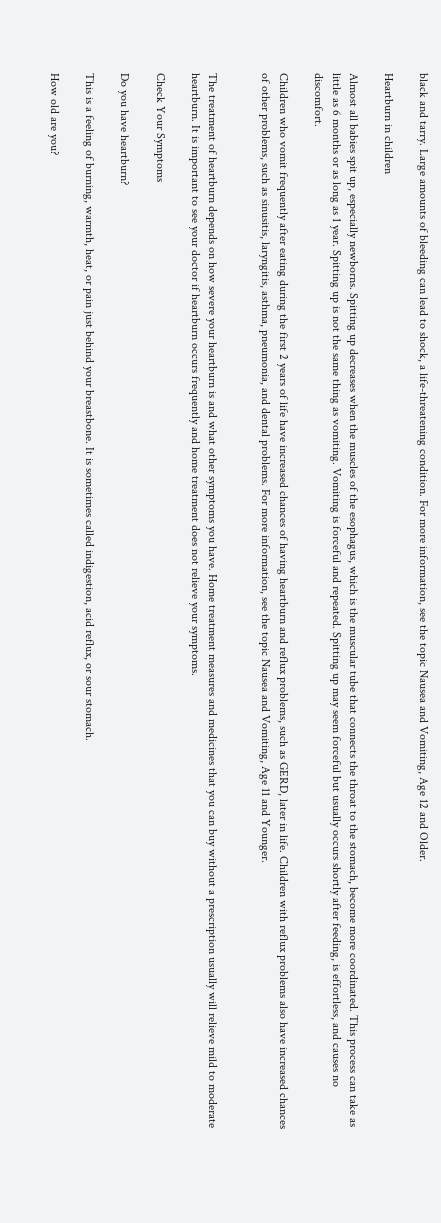black and tarry. Large amounts of bleeding can lead to shock, a life-threatening condition. For more information, see the topic Nausea and Vomiting, Age 12 and Older.

Heartburn in children

Almost all babies spit up, especially newborns. Spitting up decreases when the muscles of the esophagus, which is the muscular tube that connects the throat to the stomach, become more coordinated. This process can take as little as 6 months or as long as 1 year. Spitting up is not the same thing as vomiting. Vomiting is forceful and repeated. Spitting up may seem forceful but usually occurs shortly after feeding, is effortless, and causes no discomfort.

Children who vomit frequently after eating during the first 2 years of life have increased chances of having heartburn and reflux problems, such as GERD, later in life. Children with reflux problems also have increased chances of other problems, such as sinusitis, laryngitis, asthma, pneumonia, and dental problems. For more information, see the topic Nausea and Vomiting, Age 11 and Younger.


The treatment of heartburn depends on how severe your heartburn is and what other symptoms you have. Home treatment measures and medicines that you can buy without a prescription usually will relieve mild to moderate heartburn. It is important to see your doctor if heartburn occurs frequently and home treatment does not relieve your symptoms.

Check Your Symptoms

Do you have heartburn?

This is a feeling of burning, warmth, heat, or pain just behind your breastbone. It is sometimes called indigestion, acid reflux, or sour stomach.

How old are you?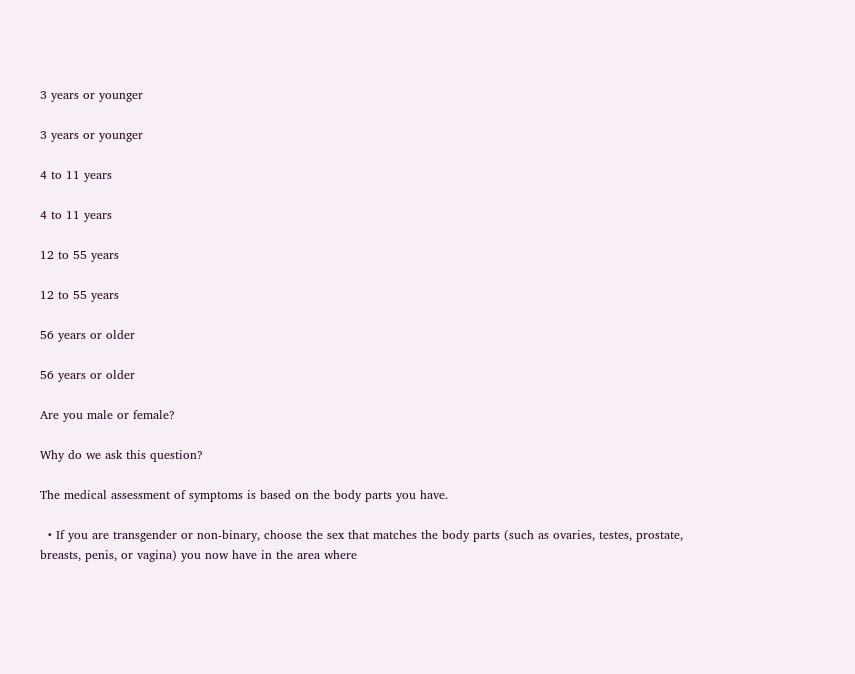3 years or younger

3 years or younger

4 to 11 years

4 to 11 years

12 to 55 years

12 to 55 years

56 years or older

56 years or older

Are you male or female?

Why do we ask this question?

The medical assessment of symptoms is based on the body parts you have.

  • If you are transgender or non-binary, choose the sex that matches the body parts (such as ovaries, testes, prostate, breasts, penis, or vagina) you now have in the area where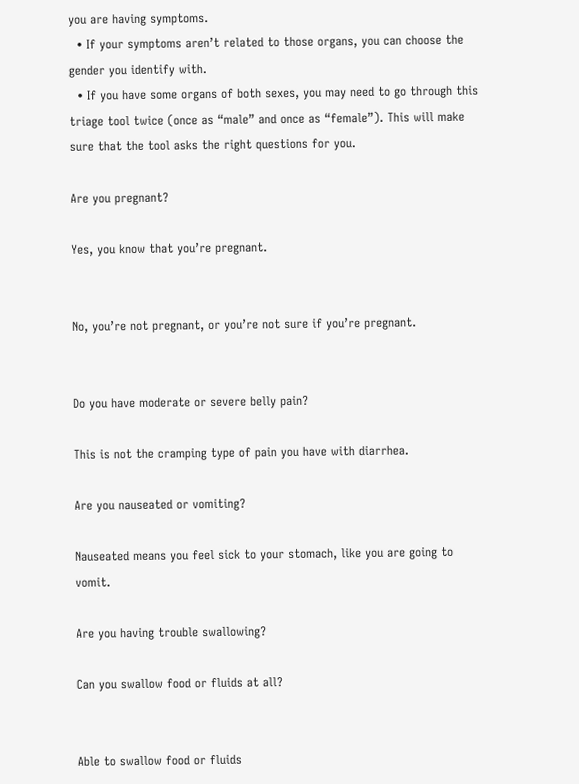you are having symptoms.
  • If your symptoms aren’t related to those organs, you can choose the gender you identify with.
  • If you have some organs of both sexes, you may need to go through this triage tool twice (once as “male” and once as “female”). This will make sure that the tool asks the right questions for you.

Are you pregnant?

Yes, you know that you’re pregnant.


No, you’re not pregnant, or you’re not sure if you’re pregnant.


Do you have moderate or severe belly pain?

This is not the cramping type of pain you have with diarrhea.

Are you nauseated or vomiting?

Nauseated means you feel sick to your stomach, like you are going to vomit.

Are you having trouble swallowing?

Can you swallow food or fluids at all?


Able to swallow food or fluids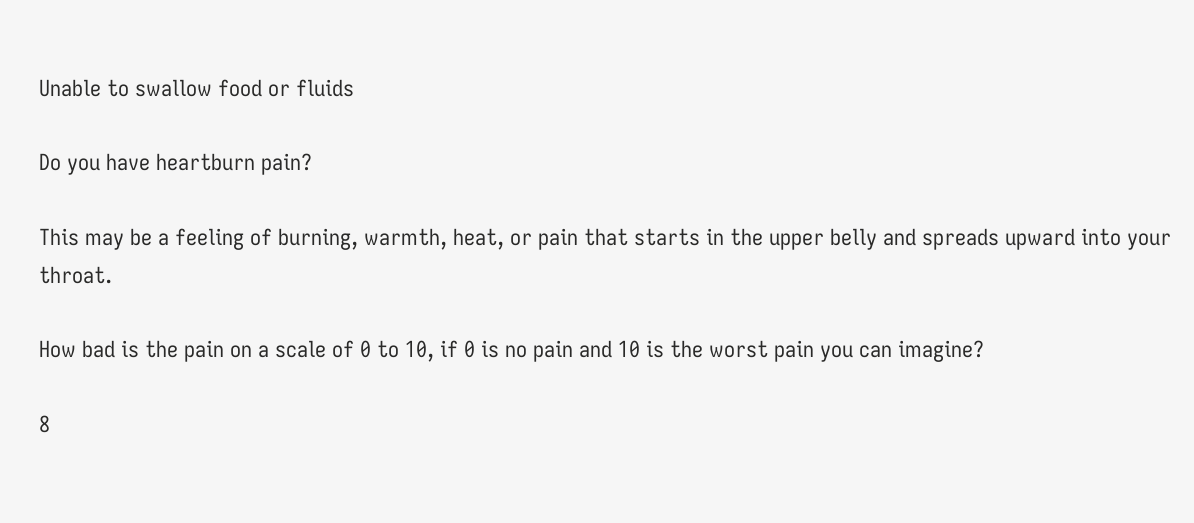Unable to swallow food or fluids

Do you have heartburn pain?

This may be a feeling of burning, warmth, heat, or pain that starts in the upper belly and spreads upward into your throat.

How bad is the pain on a scale of 0 to 10, if 0 is no pain and 10 is the worst pain you can imagine?

8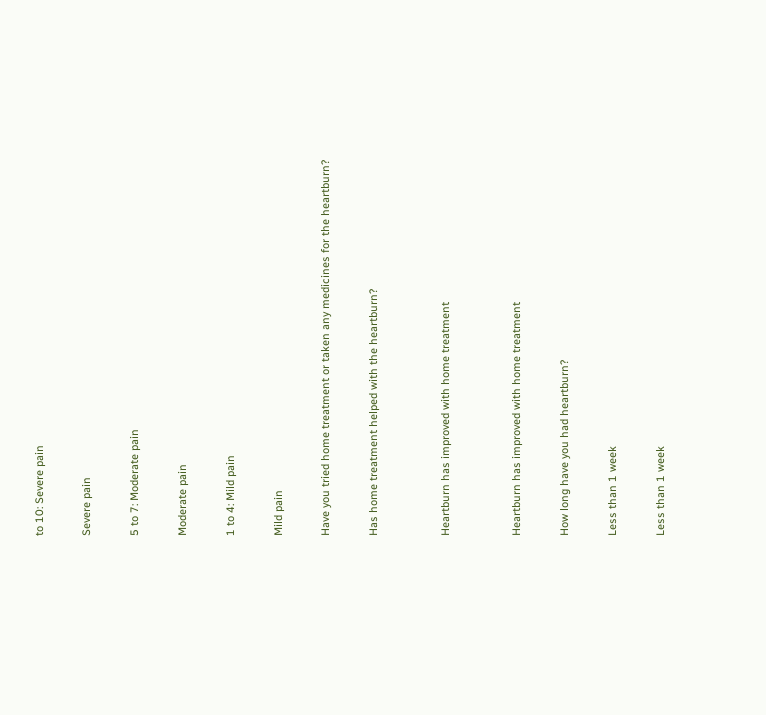to 10: Severe pain

Severe pain

5 to 7: Moderate pain

Moderate pain

1 to 4: Mild pain

Mild pain

Have you tried home treatment or taken any medicines for the heartburn?

Has home treatment helped with the heartburn?


Heartburn has improved with home treatment


Heartburn has improved with home treatment

How long have you had heartburn?

Less than 1 week

Less than 1 week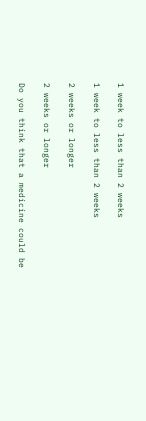1 week to less than 2 weeks

1 week to less than 2 weeks

2 weeks or longer

2 weeks or longer

Do you think that a medicine could be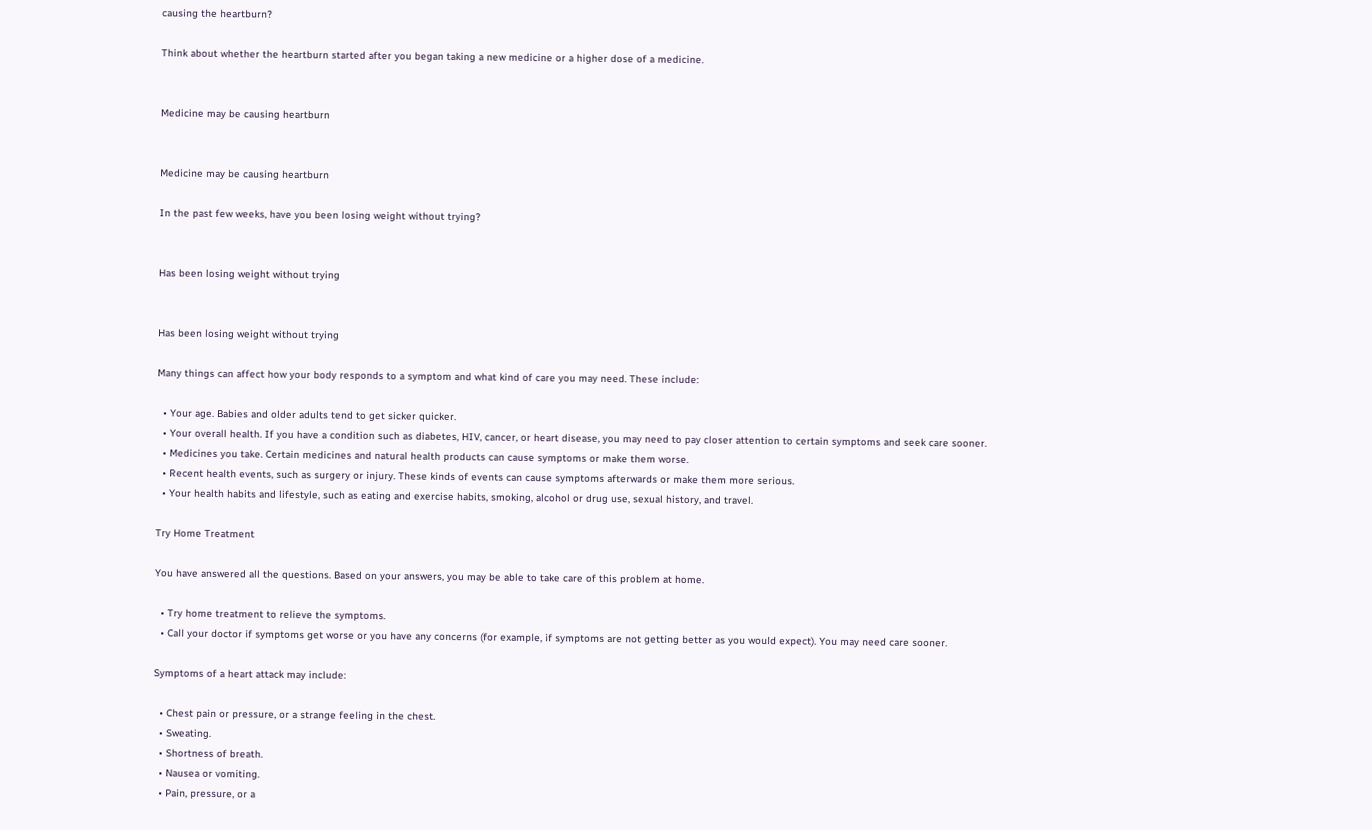causing the heartburn?

Think about whether the heartburn started after you began taking a new medicine or a higher dose of a medicine.


Medicine may be causing heartburn


Medicine may be causing heartburn

In the past few weeks, have you been losing weight without trying?


Has been losing weight without trying


Has been losing weight without trying

Many things can affect how your body responds to a symptom and what kind of care you may need. These include:

  • Your age. Babies and older adults tend to get sicker quicker.
  • Your overall health. If you have a condition such as diabetes, HIV, cancer, or heart disease, you may need to pay closer attention to certain symptoms and seek care sooner.
  • Medicines you take. Certain medicines and natural health products can cause symptoms or make them worse.
  • Recent health events, such as surgery or injury. These kinds of events can cause symptoms afterwards or make them more serious.
  • Your health habits and lifestyle, such as eating and exercise habits, smoking, alcohol or drug use, sexual history, and travel.

Try Home Treatment

You have answered all the questions. Based on your answers, you may be able to take care of this problem at home.

  • Try home treatment to relieve the symptoms.
  • Call your doctor if symptoms get worse or you have any concerns (for example, if symptoms are not getting better as you would expect). You may need care sooner.

Symptoms of a heart attack may include:

  • Chest pain or pressure, or a strange feeling in the chest.
  • Sweating.
  • Shortness of breath.
  • Nausea or vomiting.
  • Pain, pressure, or a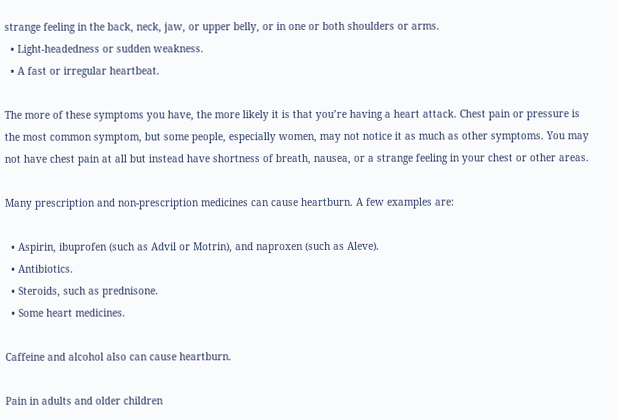strange feeling in the back, neck, jaw, or upper belly, or in one or both shoulders or arms.
  • Light-headedness or sudden weakness.
  • A fast or irregular heartbeat.

The more of these symptoms you have, the more likely it is that you’re having a heart attack. Chest pain or pressure is the most common symptom, but some people, especially women, may not notice it as much as other symptoms. You may not have chest pain at all but instead have shortness of breath, nausea, or a strange feeling in your chest or other areas.

Many prescription and non-prescription medicines can cause heartburn. A few examples are:

  • Aspirin, ibuprofen (such as Advil or Motrin), and naproxen (such as Aleve).
  • Antibiotics.
  • Steroids, such as prednisone.
  • Some heart medicines.

Caffeine and alcohol also can cause heartburn.

Pain in adults and older children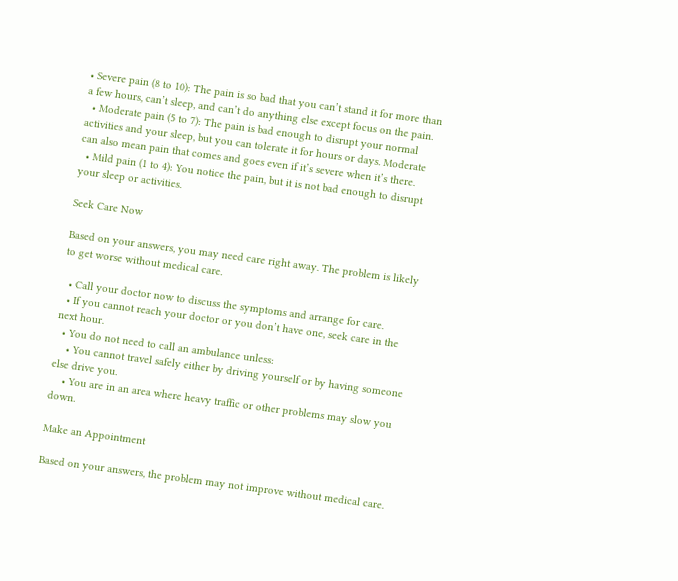• Severe pain (8 to 10): The pain is so bad that you can’t stand it for more than a few hours, can’t sleep, and can’t do anything else except focus on the pain.
  • Moderate pain (5 to 7): The pain is bad enough to disrupt your normal activities and your sleep, but you can tolerate it for hours or days. Moderate can also mean pain that comes and goes even if it’s severe when it’s there.
  • Mild pain (1 to 4): You notice the pain, but it is not bad enough to disrupt your sleep or activities.

Seek Care Now

Based on your answers, you may need care right away. The problem is likely to get worse without medical care.

  • Call your doctor now to discuss the symptoms and arrange for care.
  • If you cannot reach your doctor or you don’t have one, seek care in the next hour.
  • You do not need to call an ambulance unless:
    • You cannot travel safely either by driving yourself or by having someone else drive you.
    • You are in an area where heavy traffic or other problems may slow you down.

Make an Appointment

Based on your answers, the problem may not improve without medical care.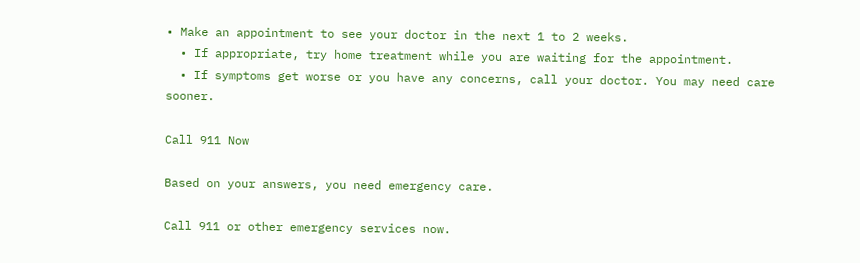• Make an appointment to see your doctor in the next 1 to 2 weeks.
  • If appropriate, try home treatment while you are waiting for the appointment.
  • If symptoms get worse or you have any concerns, call your doctor. You may need care sooner.

Call 911 Now

Based on your answers, you need emergency care.

Call 911 or other emergency services now.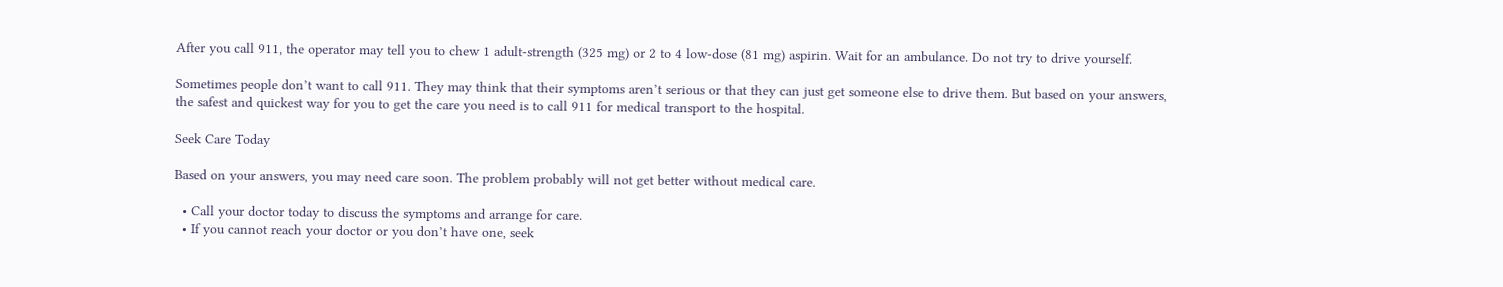After you call 911, the operator may tell you to chew 1 adult-strength (325 mg) or 2 to 4 low-dose (81 mg) aspirin. Wait for an ambulance. Do not try to drive yourself.

Sometimes people don’t want to call 911. They may think that their symptoms aren’t serious or that they can just get someone else to drive them. But based on your answers, the safest and quickest way for you to get the care you need is to call 911 for medical transport to the hospital.

Seek Care Today

Based on your answers, you may need care soon. The problem probably will not get better without medical care.

  • Call your doctor today to discuss the symptoms and arrange for care.
  • If you cannot reach your doctor or you don’t have one, seek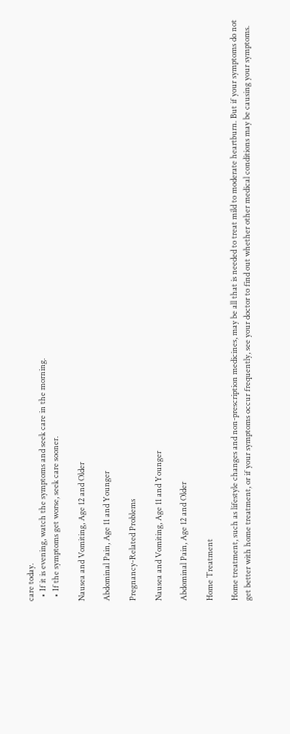care today.
  • If it is evening, watch the symptoms and seek care in the morning.
  • If the symptoms get worse, seek care sooner.

Nausea and Vomiting, Age 12 and Older

Abdominal Pain, Age 11 and Younger

Pregnancy-Related Problems

Nausea and Vomiting, Age 11 and Younger

Abdominal Pain, Age 12 and Older

Home Treatment

Home treatment, such as lifestyle changes and non-prescription medicines, may be all that is needed to treat mild to moderate heartburn. But if your symptoms do not get better with home treatment, or if your symptoms occur frequently, see your doctor to find out whether other medical conditions may be causing your symptoms.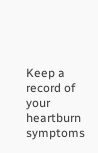Keep a record of your heartburn symptoms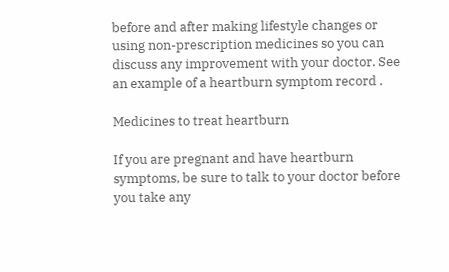before and after making lifestyle changes or using non-prescription medicines so you can discuss any improvement with your doctor. See an example of a heartburn symptom record .

Medicines to treat heartburn

If you are pregnant and have heartburn symptoms, be sure to talk to your doctor before you take any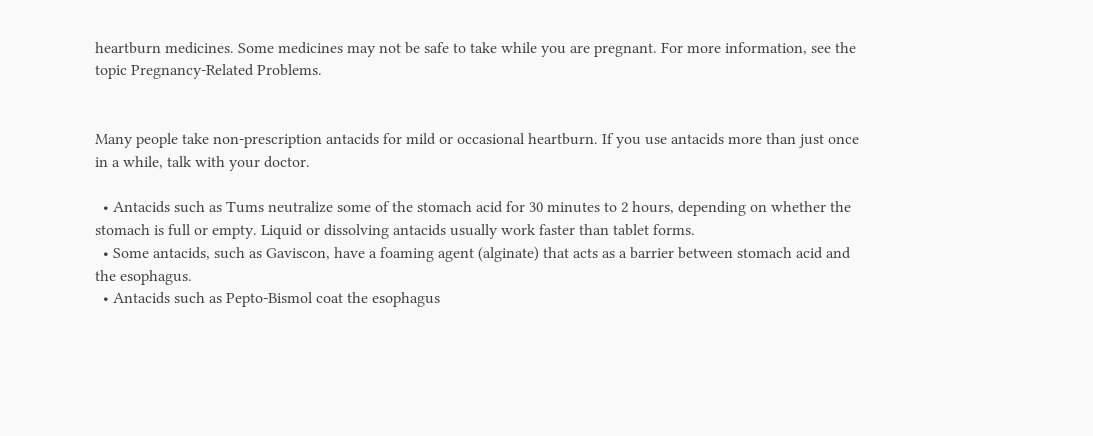heartburn medicines. Some medicines may not be safe to take while you are pregnant. For more information, see the topic Pregnancy-Related Problems.


Many people take non-prescription antacids for mild or occasional heartburn. If you use antacids more than just once in a while, talk with your doctor.

  • Antacids such as Tums neutralize some of the stomach acid for 30 minutes to 2 hours, depending on whether the stomach is full or empty. Liquid or dissolving antacids usually work faster than tablet forms.
  • Some antacids, such as Gaviscon, have a foaming agent (alginate) that acts as a barrier between stomach acid and the esophagus.
  • Antacids such as Pepto-Bismol coat the esophagus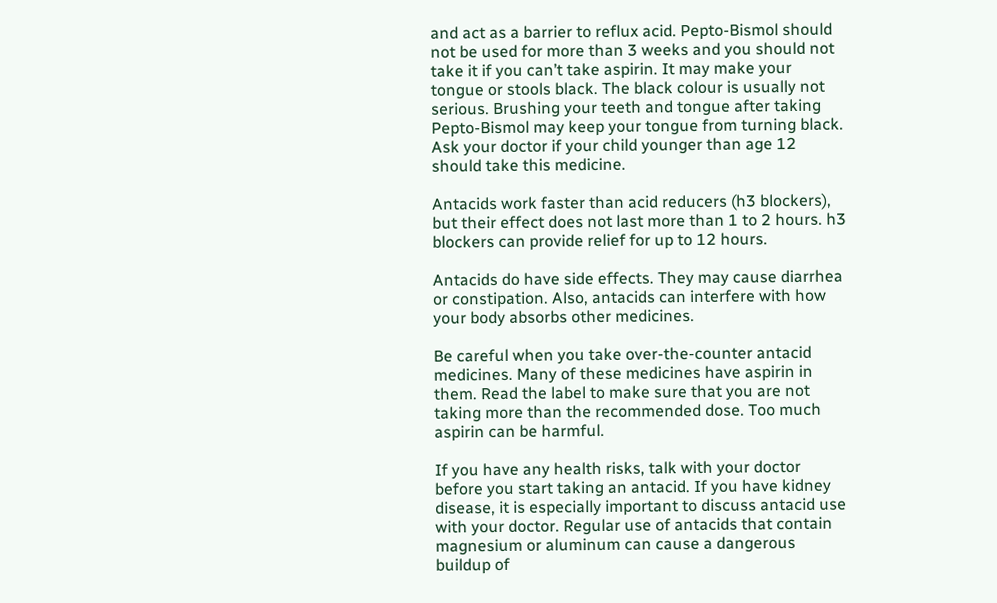and act as a barrier to reflux acid. Pepto-Bismol should not be used for more than 3 weeks and you should not take it if you can’t take aspirin. It may make your tongue or stools black. The black colour is usually not serious. Brushing your teeth and tongue after taking Pepto-Bismol may keep your tongue from turning black. Ask your doctor if your child younger than age 12 should take this medicine.

Antacids work faster than acid reducers (h3 blockers), but their effect does not last more than 1 to 2 hours. h3 blockers can provide relief for up to 12 hours.

Antacids do have side effects. They may cause diarrhea or constipation. Also, antacids can interfere with how your body absorbs other medicines.

Be careful when you take over-the-counter antacid medicines. Many of these medicines have aspirin in them. Read the label to make sure that you are not taking more than the recommended dose. Too much aspirin can be harmful.

If you have any health risks, talk with your doctor before you start taking an antacid. If you have kidney disease, it is especially important to discuss antacid use with your doctor. Regular use of antacids that contain magnesium or aluminum can cause a dangerous buildup of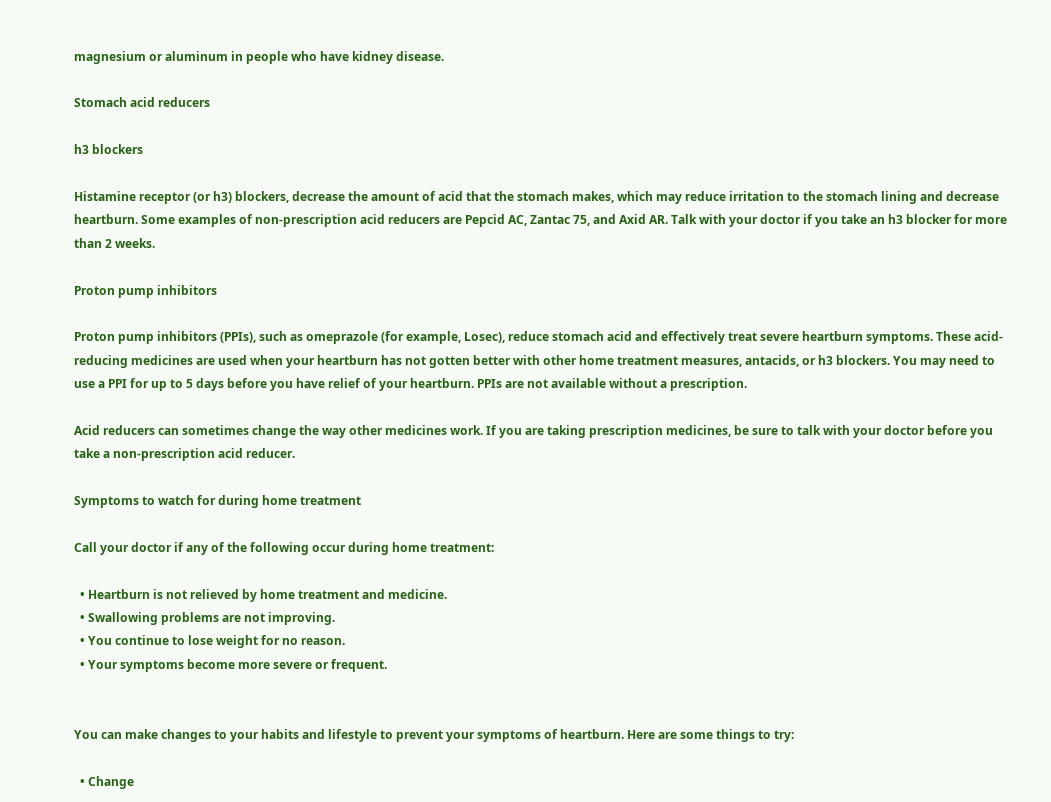magnesium or aluminum in people who have kidney disease.

Stomach acid reducers

h3 blockers

Histamine receptor (or h3) blockers, decrease the amount of acid that the stomach makes, which may reduce irritation to the stomach lining and decrease heartburn. Some examples of non-prescription acid reducers are Pepcid AC, Zantac 75, and Axid AR. Talk with your doctor if you take an h3 blocker for more than 2 weeks.

Proton pump inhibitors

Proton pump inhibitors (PPIs), such as omeprazole (for example, Losec), reduce stomach acid and effectively treat severe heartburn symptoms. These acid-reducing medicines are used when your heartburn has not gotten better with other home treatment measures, antacids, or h3 blockers. You may need to use a PPI for up to 5 days before you have relief of your heartburn. PPIs are not available without a prescription.

Acid reducers can sometimes change the way other medicines work. If you are taking prescription medicines, be sure to talk with your doctor before you take a non-prescription acid reducer.

Symptoms to watch for during home treatment

Call your doctor if any of the following occur during home treatment:

  • Heartburn is not relieved by home treatment and medicine.
  • Swallowing problems are not improving.
  • You continue to lose weight for no reason.
  • Your symptoms become more severe or frequent.


You can make changes to your habits and lifestyle to prevent your symptoms of heartburn. Here are some things to try:

  • Change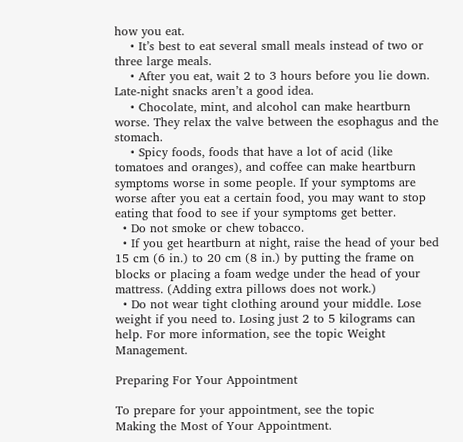how you eat.
    • It’s best to eat several small meals instead of two or three large meals.
    • After you eat, wait 2 to 3 hours before you lie down. Late-night snacks aren’t a good idea.
    • Chocolate, mint, and alcohol can make heartburn worse. They relax the valve between the esophagus and the stomach.
    • Spicy foods, foods that have a lot of acid (like tomatoes and oranges), and coffee can make heartburn symptoms worse in some people. If your symptoms are worse after you eat a certain food, you may want to stop eating that food to see if your symptoms get better.
  • Do not smoke or chew tobacco.
  • If you get heartburn at night, raise the head of your bed 15 cm (6 in.) to 20 cm (8 in.) by putting the frame on blocks or placing a foam wedge under the head of your mattress. (Adding extra pillows does not work.)
  • Do not wear tight clothing around your middle. Lose weight if you need to. Losing just 2 to 5 kilograms can help. For more information, see the topic Weight Management.

Preparing For Your Appointment

To prepare for your appointment, see the topic
Making the Most of Your Appointment.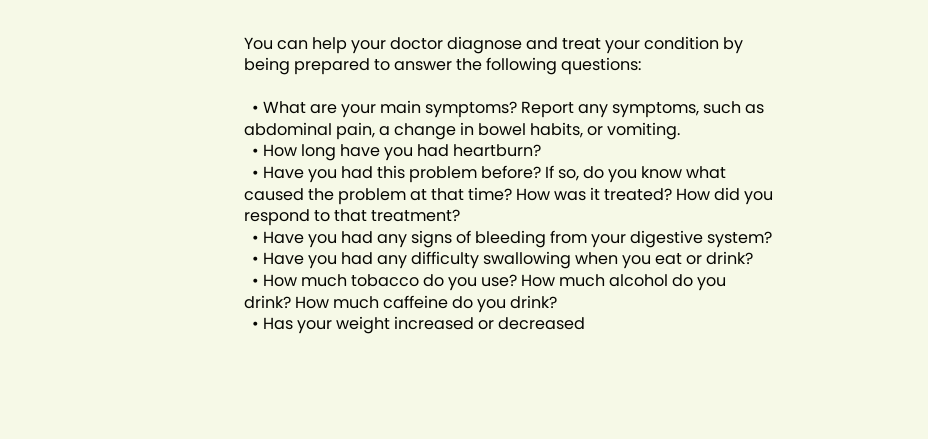You can help your doctor diagnose and treat your condition by being prepared to answer the following questions:

  • What are your main symptoms? Report any symptoms, such as abdominal pain, a change in bowel habits, or vomiting.
  • How long have you had heartburn?
  • Have you had this problem before? If so, do you know what caused the problem at that time? How was it treated? How did you respond to that treatment?
  • Have you had any signs of bleeding from your digestive system?
  • Have you had any difficulty swallowing when you eat or drink?
  • How much tobacco do you use? How much alcohol do you drink? How much caffeine do you drink?
  • Has your weight increased or decreased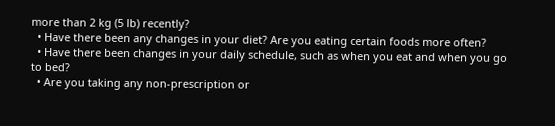more than 2 kg (5 lb) recently?
  • Have there been any changes in your diet? Are you eating certain foods more often?
  • Have there been changes in your daily schedule, such as when you eat and when you go to bed?
  • Are you taking any non-prescription or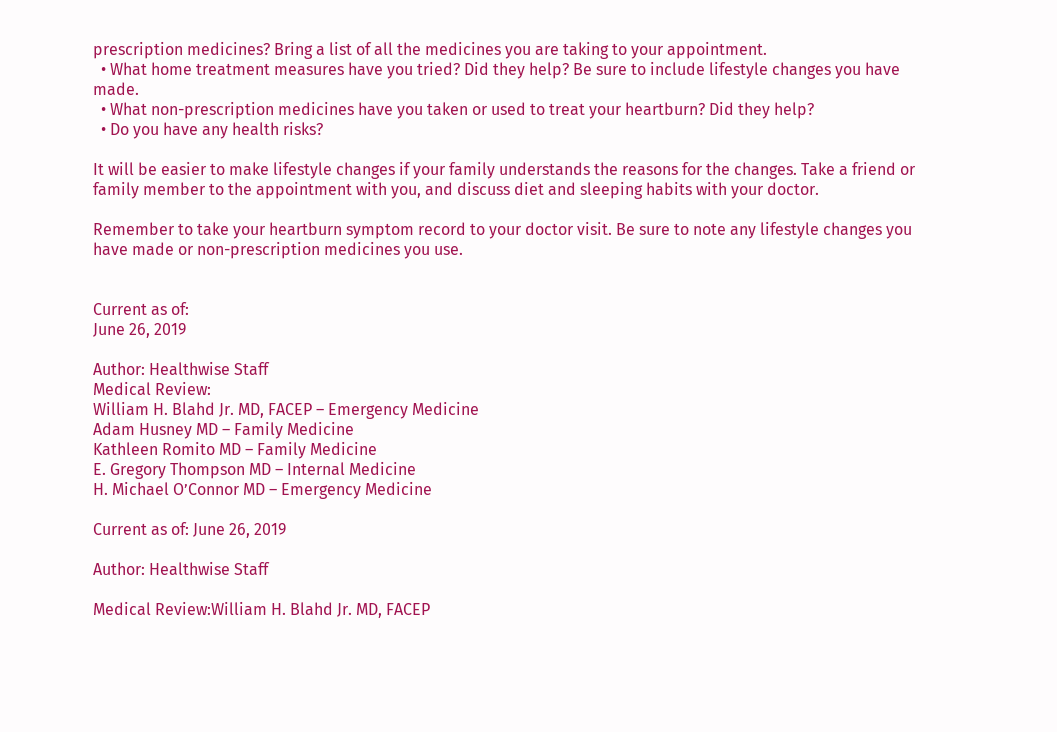prescription medicines? Bring a list of all the medicines you are taking to your appointment.
  • What home treatment measures have you tried? Did they help? Be sure to include lifestyle changes you have made.
  • What non-prescription medicines have you taken or used to treat your heartburn? Did they help?
  • Do you have any health risks?

It will be easier to make lifestyle changes if your family understands the reasons for the changes. Take a friend or family member to the appointment with you, and discuss diet and sleeping habits with your doctor.

Remember to take your heartburn symptom record to your doctor visit. Be sure to note any lifestyle changes you have made or non-prescription medicines you use.


Current as of:
June 26, 2019

Author: Healthwise Staff
Medical Review:
William H. Blahd Jr. MD, FACEP – Emergency Medicine
Adam Husney MD – Family Medicine
Kathleen Romito MD – Family Medicine
E. Gregory Thompson MD – Internal Medicine
H. Michael O’Connor MD – Emergency Medicine

Current as of: June 26, 2019

Author: Healthwise Staff

Medical Review:William H. Blahd Jr. MD, FACEP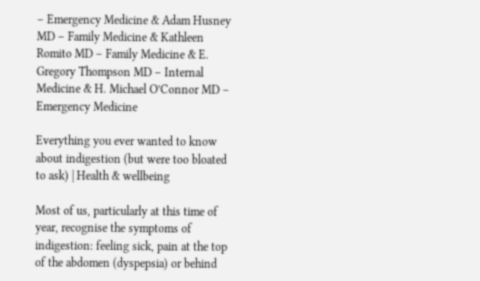– Emergency Medicine & Adam Husney MD – Family Medicine & Kathleen Romito MD – Family Medicine & E. Gregory Thompson MD – Internal Medicine & H. Michael O’Connor MD – Emergency Medicine

Everything you ever wanted to know about indigestion (but were too bloated to ask) | Health & wellbeing

Most of us, particularly at this time of year, recognise the symptoms of indigestion: feeling sick, pain at the top of the abdomen (dyspepsia) or behind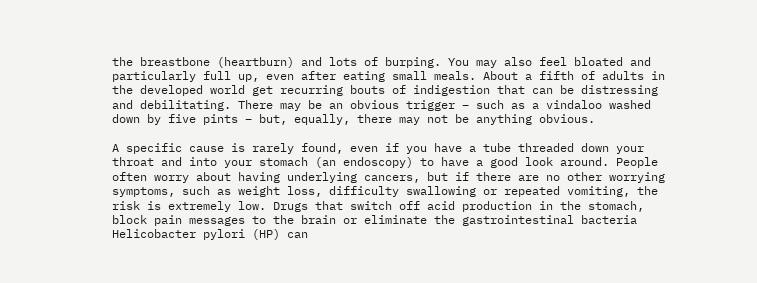the breastbone (heartburn) and lots of burping. You may also feel bloated and particularly full up, even after eating small meals. About a fifth of adults in the developed world get recurring bouts of indigestion that can be distressing and debilitating. There may be an obvious trigger – such as a vindaloo washed down by five pints – but, equally, there may not be anything obvious.

A specific cause is rarely found, even if you have a tube threaded down your throat and into your stomach (an endoscopy) to have a good look around. People often worry about having underlying cancers, but if there are no other worrying symptoms, such as weight loss, difficulty swallowing or repeated vomiting, the risk is extremely low. Drugs that switch off acid production in the stomach, block pain messages to the brain or eliminate the gastrointestinal bacteria Helicobacter pylori (HP) can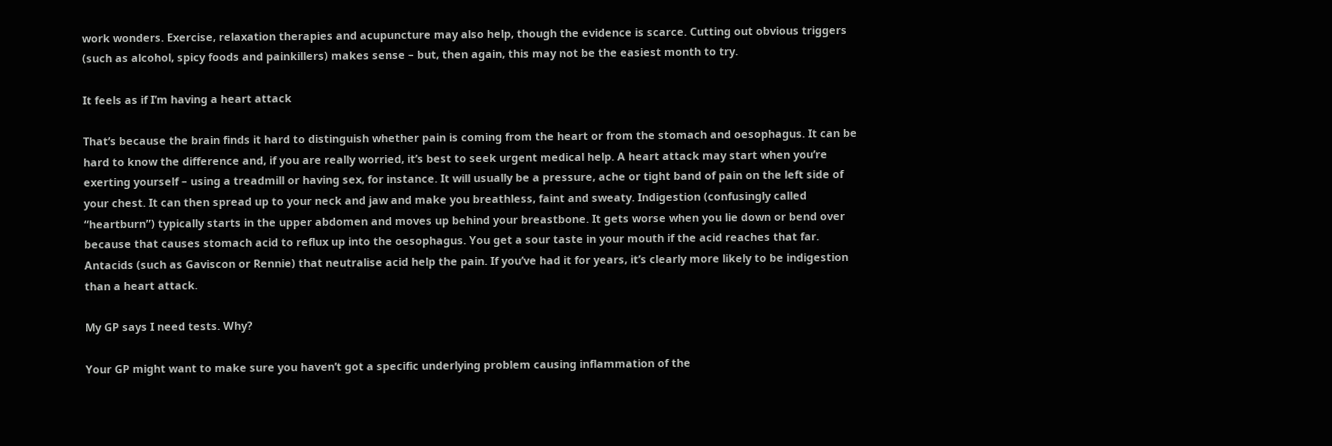work wonders. Exercise, relaxation therapies and acupuncture may also help, though the evidence is scarce. Cutting out obvious triggers (such as alcohol, spicy foods and painkillers) makes sense – but, then again, this may not be the easiest month to try.

It feels as if I’m having a heart attack

That’s because the brain finds it hard to distinguish whether pain is coming from the heart or from the stomach and oesophagus. It can be hard to know the difference and, if you are really worried, it’s best to seek urgent medical help. A heart attack may start when you’re exerting yourself – using a treadmill or having sex, for instance. It will usually be a pressure, ache or tight band of pain on the left side of your chest. It can then spread up to your neck and jaw and make you breathless, faint and sweaty. Indigestion (confusingly called “heartburn”) typically starts in the upper abdomen and moves up behind your breastbone. It gets worse when you lie down or bend over because that causes stomach acid to reflux up into the oesophagus. You get a sour taste in your mouth if the acid reaches that far. Antacids (such as Gaviscon or Rennie) that neutralise acid help the pain. If you’ve had it for years, it’s clearly more likely to be indigestion than a heart attack.

My GP says I need tests. Why?

Your GP might want to make sure you haven’t got a specific underlying problem causing inflammation of the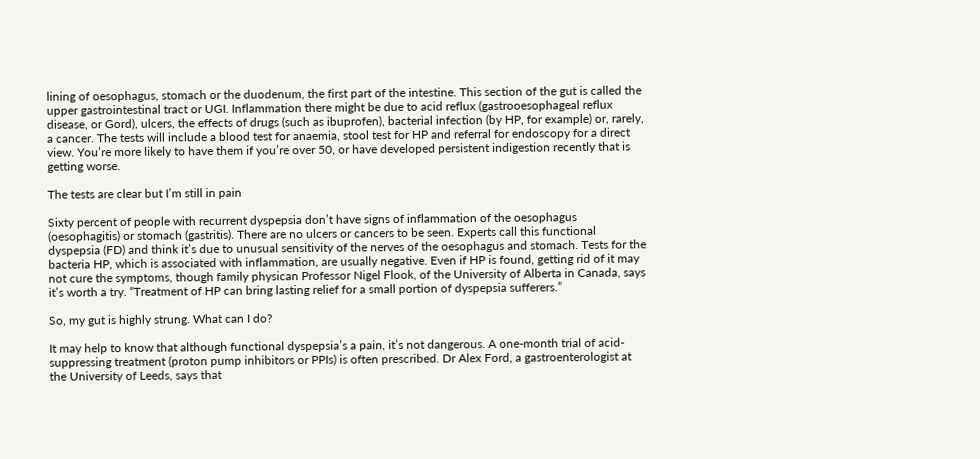lining of oesophagus, stomach or the duodenum, the first part of the intestine. This section of the gut is called the upper gastrointestinal tract or UGI. Inflammation there might be due to acid reflux (gastrooesophageal reflux disease, or Gord), ulcers, the effects of drugs (such as ibuprofen), bacterial infection (by HP, for example) or, rarely, a cancer. The tests will include a blood test for anaemia, stool test for HP and referral for endoscopy for a direct view. You’re more likely to have them if you’re over 50, or have developed persistent indigestion recently that is getting worse.

The tests are clear but I’m still in pain

Sixty percent of people with recurrent dyspepsia don’t have signs of inflammation of the oesophagus (oesophagitis) or stomach (gastritis). There are no ulcers or cancers to be seen. Experts call this functional dyspepsia (FD) and think it’s due to unusual sensitivity of the nerves of the oesophagus and stomach. Tests for the bacteria HP, which is associated with inflammation, are usually negative. Even if HP is found, getting rid of it may not cure the symptoms, though family physican Professor Nigel Flook, of the University of Alberta in Canada, says it’s worth a try. “Treatment of HP can bring lasting relief for a small portion of dyspepsia sufferers.”

So, my gut is highly strung. What can I do?

It may help to know that although functional dyspepsia’s a pain, it’s not dangerous. A one-month trial of acid-suppressing treatment (proton pump inhibitors or PPIs) is often prescribed. Dr Alex Ford, a gastroenterologist at the University of Leeds, says that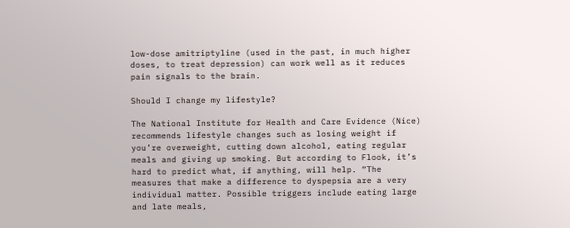low-dose amitriptyline (used in the past, in much higher doses, to treat depression) can work well as it reduces pain signals to the brain.

Should I change my lifestyle?

The National Institute for Health and Care Evidence (Nice) recommends lifestyle changes such as losing weight if you’re overweight, cutting down alcohol, eating regular meals and giving up smoking. But according to Flook, it’s hard to predict what, if anything, will help. “The measures that make a difference to dyspepsia are a very individual matter. Possible triggers include eating large and late meals,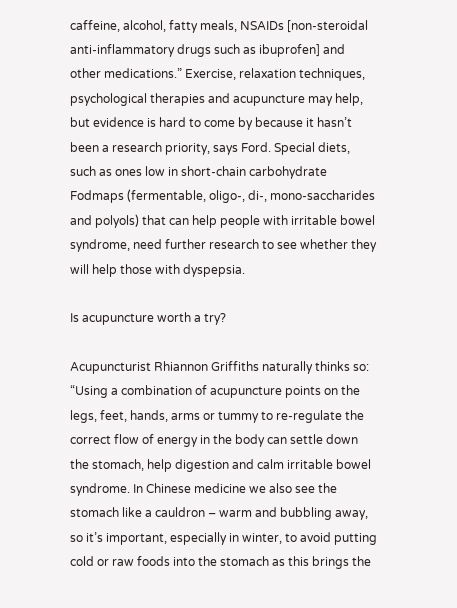caffeine, alcohol, fatty meals, NSAIDs [non-steroidal anti-inflammatory drugs such as ibuprofen] and other medications.” Exercise, relaxation techniques, psychological therapies and acupuncture may help, but evidence is hard to come by because it hasn’t been a research priority, says Ford. Special diets, such as ones low in short-chain carbohydrate Fodmaps (fermentable, oligo-, di-, mono-saccharides and polyols) that can help people with irritable bowel syndrome, need further research to see whether they will help those with dyspepsia.

Is acupuncture worth a try?

Acupuncturist Rhiannon Griffiths naturally thinks so: “Using a combination of acupuncture points on the legs, feet, hands, arms or tummy to re-regulate the correct flow of energy in the body can settle down the stomach, help digestion and calm irritable bowel syndrome. In Chinese medicine we also see the stomach like a cauldron – warm and bubbling away, so it’s important, especially in winter, to avoid putting cold or raw foods into the stomach as this brings the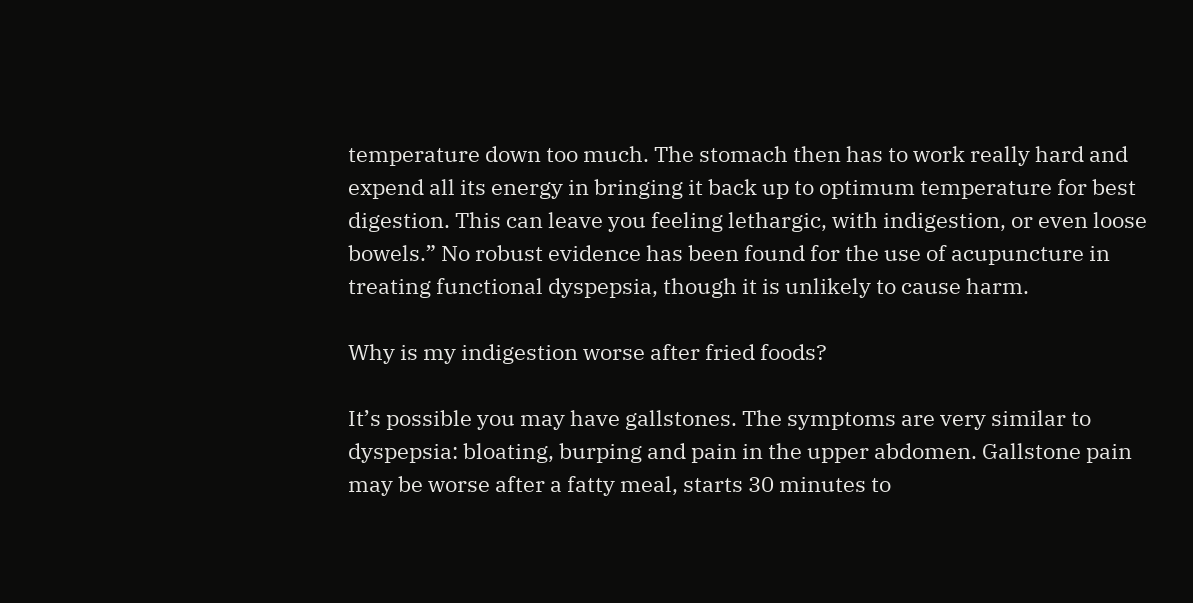temperature down too much. The stomach then has to work really hard and expend all its energy in bringing it back up to optimum temperature for best digestion. This can leave you feeling lethargic, with indigestion, or even loose bowels.” No robust evidence has been found for the use of acupuncture in treating functional dyspepsia, though it is unlikely to cause harm.

Why is my indigestion worse after fried foods?

It’s possible you may have gallstones. The symptoms are very similar to dyspepsia: bloating, burping and pain in the upper abdomen. Gallstone pain may be worse after a fatty meal, starts 30 minutes to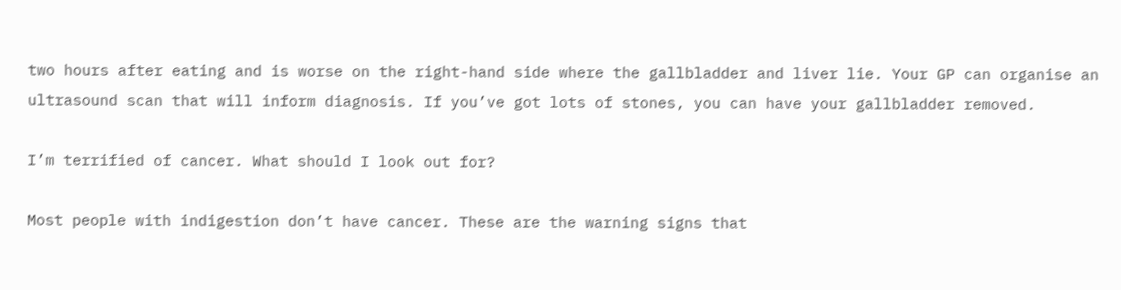two hours after eating and is worse on the right-hand side where the gallbladder and liver lie. Your GP can organise an ultrasound scan that will inform diagnosis. If you’ve got lots of stones, you can have your gallbladder removed.

I’m terrified of cancer. What should I look out for?

Most people with indigestion don’t have cancer. These are the warning signs that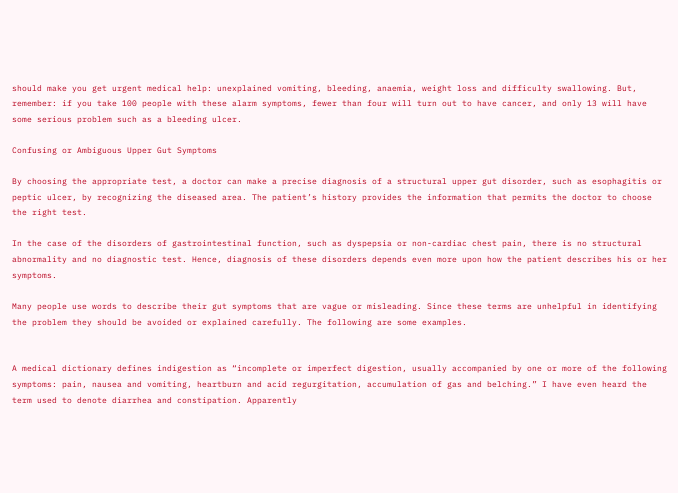should make you get urgent medical help: unexplained vomiting, bleeding, anaemia, weight loss and difficulty swallowing. But, remember: if you take 100 people with these alarm symptoms, fewer than four will turn out to have cancer, and only 13 will have some serious problem such as a bleeding ulcer.

Confusing or Ambiguous Upper Gut Symptoms

By choosing the appropriate test, a doctor can make a precise diagnosis of a structural upper gut disorder, such as esophagitis or peptic ulcer, by recognizing the diseased area. The patient’s history provides the information that permits the doctor to choose the right test.

In the case of the disorders of gastrointestinal function, such as dyspepsia or non-cardiac chest pain, there is no structural abnormality and no diagnostic test. Hence, diagnosis of these disorders depends even more upon how the patient describes his or her symptoms.

Many people use words to describe their gut symptoms that are vague or misleading. Since these terms are unhelpful in identifying the problem they should be avoided or explained carefully. The following are some examples.


A medical dictionary defines indigestion as “incomplete or imperfect digestion, usually accompanied by one or more of the following symptoms: pain, nausea and vomiting, heartburn and acid regurgitation, accumulation of gas and belching.” I have even heard the term used to denote diarrhea and constipation. Apparently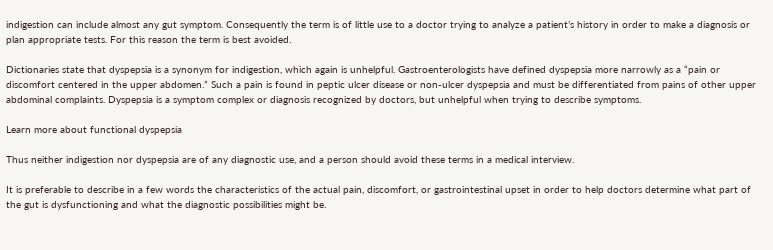indigestion can include almost any gut symptom. Consequently the term is of little use to a doctor trying to analyze a patient’s history in order to make a diagnosis or plan appropriate tests. For this reason the term is best avoided.

Dictionaries state that dyspepsia is a synonym for indigestion, which again is unhelpful. Gastroenterologists have defined dyspepsia more narrowly as a “pain or discomfort centered in the upper abdomen.” Such a pain is found in peptic ulcer disease or non-ulcer dyspepsia and must be differentiated from pains of other upper abdominal complaints. Dyspepsia is a symptom complex or diagnosis recognized by doctors, but unhelpful when trying to describe symptoms.

Learn more about functional dyspepsia

Thus neither indigestion nor dyspepsia are of any diagnostic use, and a person should avoid these terms in a medical interview.

It is preferable to describe in a few words the characteristics of the actual pain, discomfort, or gastrointestinal upset in order to help doctors determine what part of the gut is dysfunctioning and what the diagnostic possibilities might be.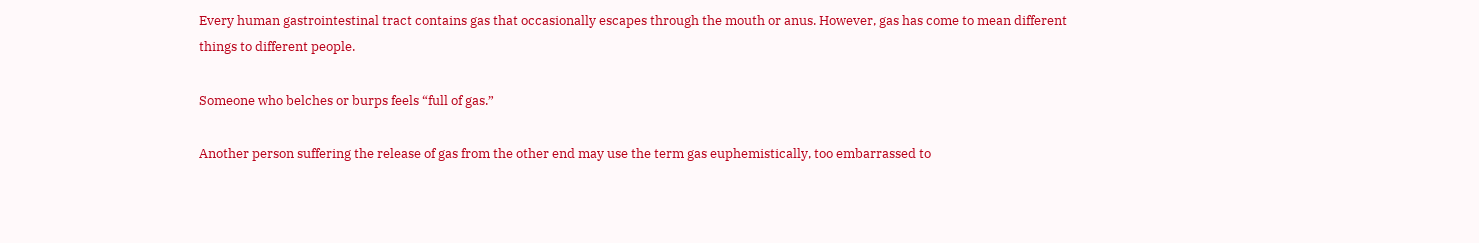Every human gastrointestinal tract contains gas that occasionally escapes through the mouth or anus. However, gas has come to mean different things to different people.

Someone who belches or burps feels “full of gas.”

Another person suffering the release of gas from the other end may use the term gas euphemistically, too embarrassed to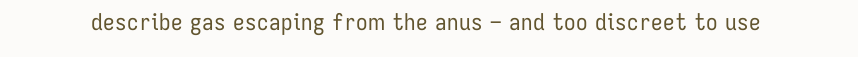describe gas escaping from the anus – and too discreet to use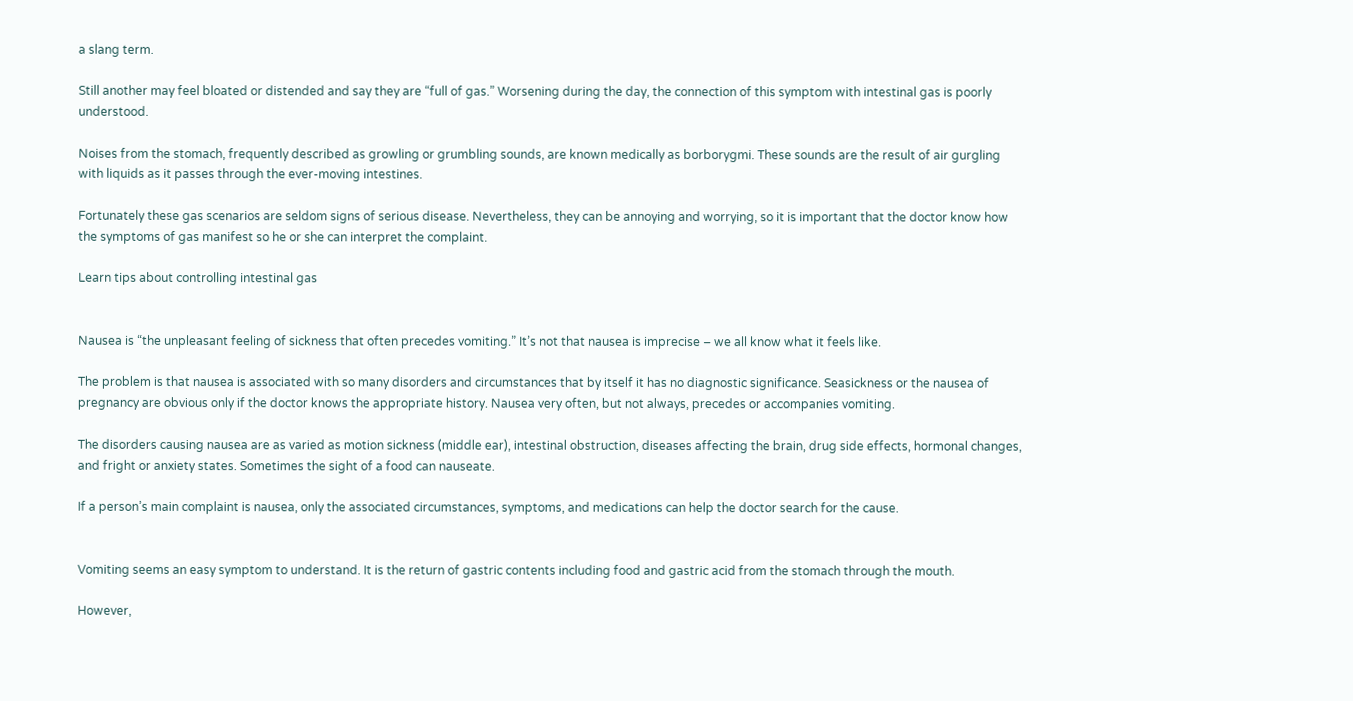a slang term.

Still another may feel bloated or distended and say they are “full of gas.” Worsening during the day, the connection of this symptom with intestinal gas is poorly understood.

Noises from the stomach, frequently described as growling or grumbling sounds, are known medically as borborygmi. These sounds are the result of air gurgling with liquids as it passes through the ever-moving intestines.

Fortunately these gas scenarios are seldom signs of serious disease. Nevertheless, they can be annoying and worrying, so it is important that the doctor know how the symptoms of gas manifest so he or she can interpret the complaint.

Learn tips about controlling intestinal gas


Nausea is “the unpleasant feeling of sickness that often precedes vomiting.” It’s not that nausea is imprecise – we all know what it feels like.

The problem is that nausea is associated with so many disorders and circumstances that by itself it has no diagnostic significance. Seasickness or the nausea of pregnancy are obvious only if the doctor knows the appropriate history. Nausea very often, but not always, precedes or accompanies vomiting.

The disorders causing nausea are as varied as motion sickness (middle ear), intestinal obstruction, diseases affecting the brain, drug side effects, hormonal changes, and fright or anxiety states. Sometimes the sight of a food can nauseate.

If a person’s main complaint is nausea, only the associated circumstances, symptoms, and medications can help the doctor search for the cause.


Vomiting seems an easy symptom to understand. It is the return of gastric contents including food and gastric acid from the stomach through the mouth.

However,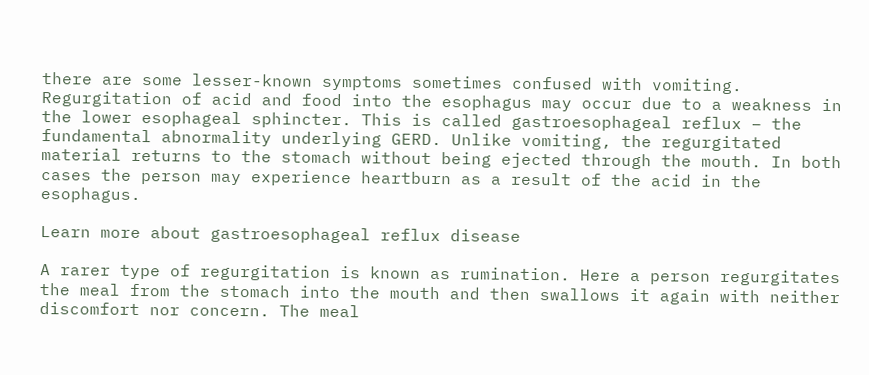there are some lesser-known symptoms sometimes confused with vomiting. Regurgitation of acid and food into the esophagus may occur due to a weakness in the lower esophageal sphincter. This is called gastroesophageal reflux – the fundamental abnormality underlying GERD. Unlike vomiting, the regurgitated material returns to the stomach without being ejected through the mouth. In both cases the person may experience heartburn as a result of the acid in the esophagus.

Learn more about gastroesophageal reflux disease

A rarer type of regurgitation is known as rumination. Here a person regurgitates the meal from the stomach into the mouth and then swallows it again with neither discomfort nor concern. The meal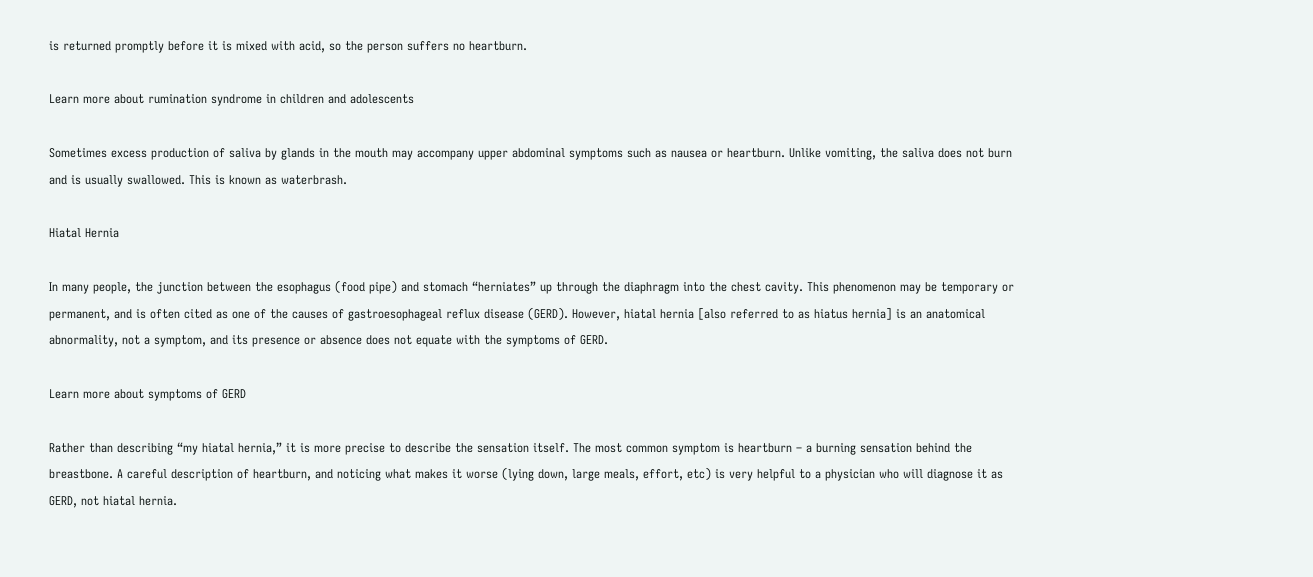is returned promptly before it is mixed with acid, so the person suffers no heartburn.

Learn more about rumination syndrome in children and adolescents

Sometimes excess production of saliva by glands in the mouth may accompany upper abdominal symptoms such as nausea or heartburn. Unlike vomiting, the saliva does not burn and is usually swallowed. This is known as waterbrash.

Hiatal Hernia

In many people, the junction between the esophagus (food pipe) and stomach “herniates” up through the diaphragm into the chest cavity. This phenomenon may be temporary or permanent, and is often cited as one of the causes of gastroesophageal reflux disease (GERD). However, hiatal hernia [also referred to as hiatus hernia] is an anatomical abnormality, not a symptom, and its presence or absence does not equate with the symptoms of GERD.

Learn more about symptoms of GERD

Rather than describing “my hiatal hernia,” it is more precise to describe the sensation itself. The most common symptom is heartburn – a burning sensation behind the breastbone. A careful description of heartburn, and noticing what makes it worse (lying down, large meals, effort, etc) is very helpful to a physician who will diagnose it as GERD, not hiatal hernia.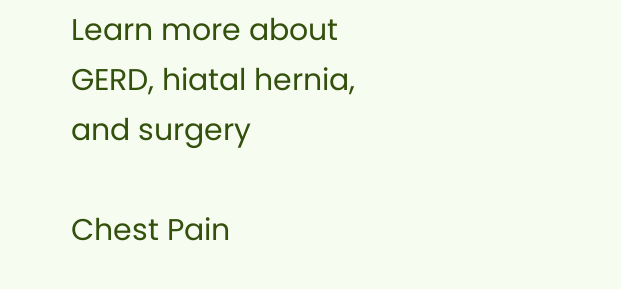Learn more about GERD, hiatal hernia, and surgery

Chest Pain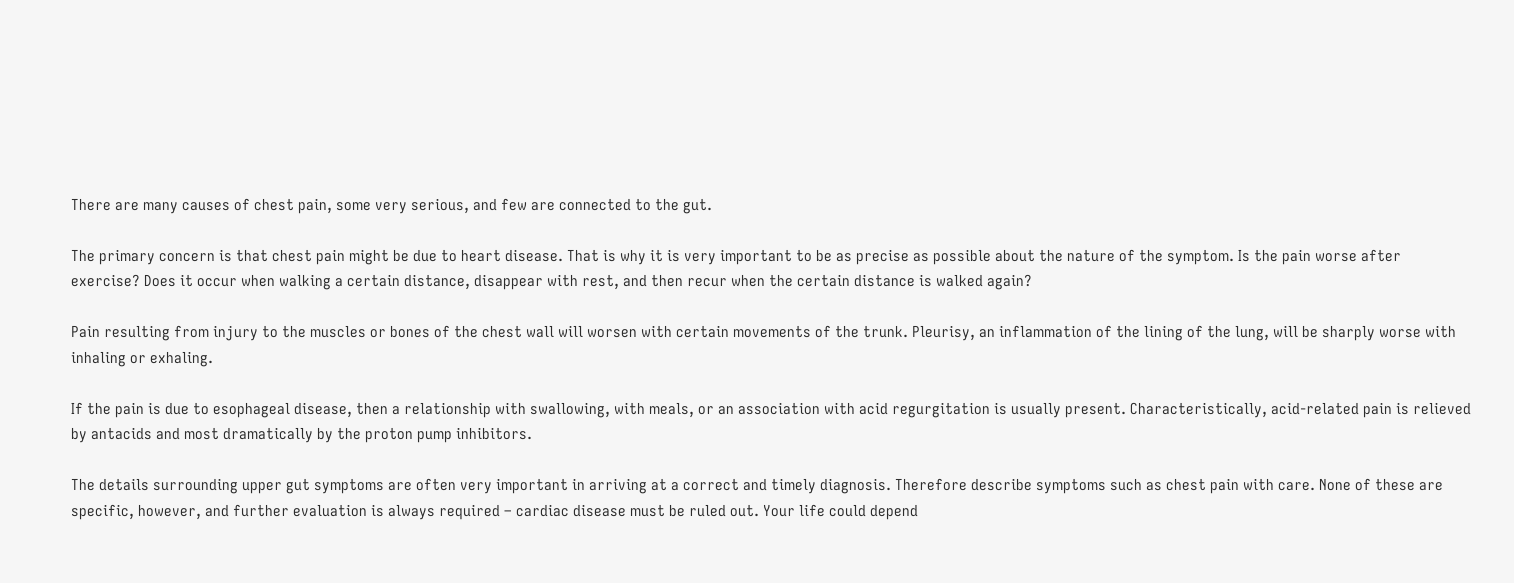There are many causes of chest pain, some very serious, and few are connected to the gut.

The primary concern is that chest pain might be due to heart disease. That is why it is very important to be as precise as possible about the nature of the symptom. Is the pain worse after exercise? Does it occur when walking a certain distance, disappear with rest, and then recur when the certain distance is walked again?

Pain resulting from injury to the muscles or bones of the chest wall will worsen with certain movements of the trunk. Pleurisy, an inflammation of the lining of the lung, will be sharply worse with inhaling or exhaling.

If the pain is due to esophageal disease, then a relationship with swallowing, with meals, or an association with acid regurgitation is usually present. Characteristically, acid-related pain is relieved by antacids and most dramatically by the proton pump inhibitors.

The details surrounding upper gut symptoms are often very important in arriving at a correct and timely diagnosis. Therefore describe symptoms such as chest pain with care. None of these are specific, however, and further evaluation is always required – cardiac disease must be ruled out. Your life could depend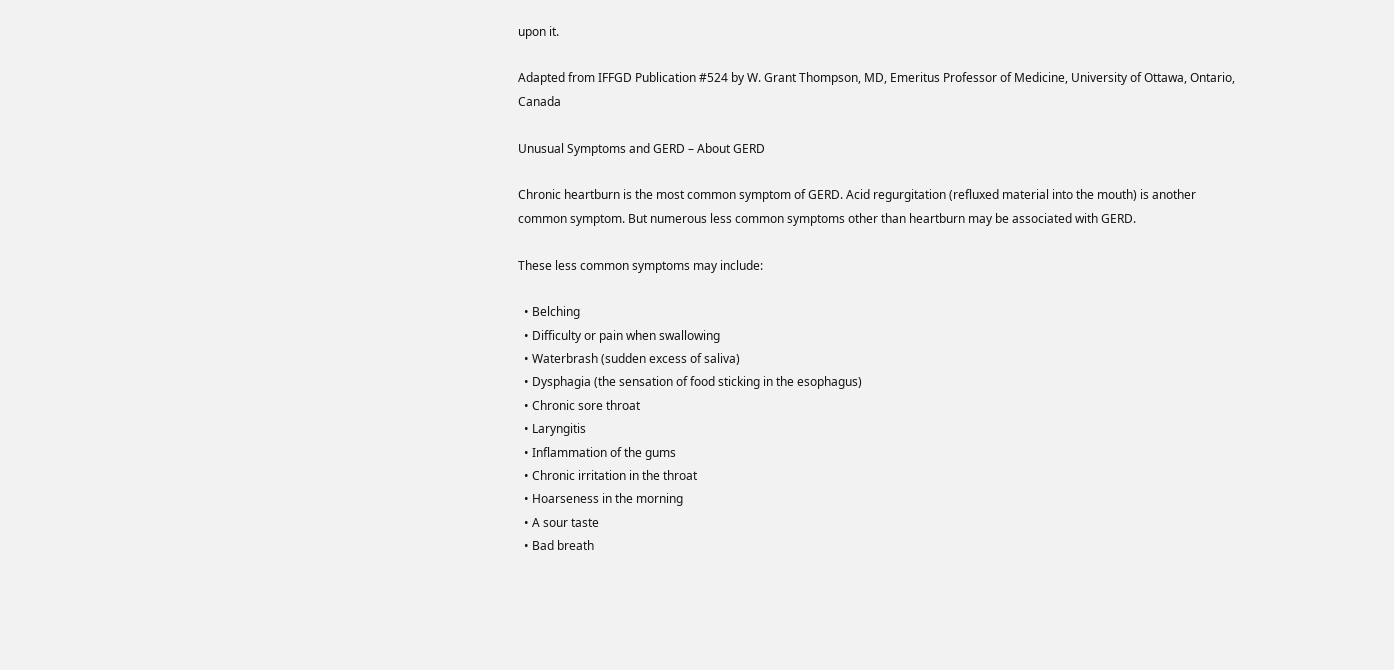upon it.

Adapted from IFFGD Publication #524 by W. Grant Thompson, MD, Emeritus Professor of Medicine, University of Ottawa, Ontario, Canada

Unusual Symptoms and GERD – About GERD

Chronic heartburn is the most common symptom of GERD. Acid regurgitation (refluxed material into the mouth) is another common symptom. But numerous less common symptoms other than heartburn may be associated with GERD.

These less common symptoms may include:

  • Belching
  • Difficulty or pain when swallowing
  • Waterbrash (sudden excess of saliva)
  • Dysphagia (the sensation of food sticking in the esophagus)
  • Chronic sore throat
  • Laryngitis
  • Inflammation of the gums
  • Chronic irritation in the throat
  • Hoarseness in the morning
  • A sour taste
  • Bad breath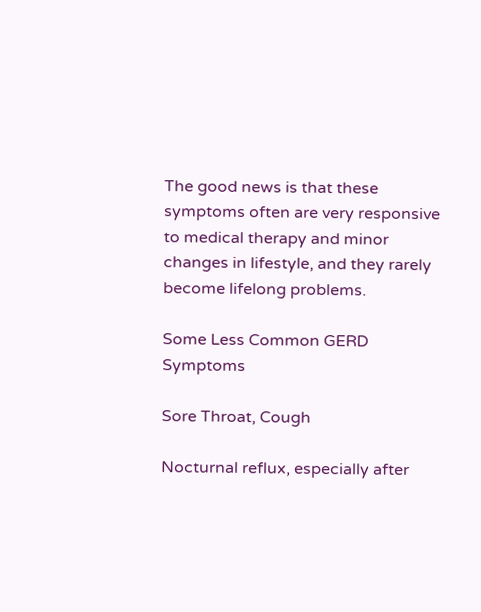The good news is that these symptoms often are very responsive to medical therapy and minor changes in lifestyle, and they rarely become lifelong problems.

Some Less Common GERD Symptoms

Sore Throat, Cough

Nocturnal reflux, especially after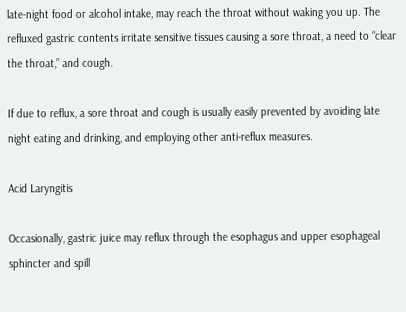late-night food or alcohol intake, may reach the throat without waking you up. The refluxed gastric contents irritate sensitive tissues causing a sore throat, a need to “clear the throat,” and cough.

If due to reflux, a sore throat and cough is usually easily prevented by avoiding late night eating and drinking, and employing other anti-reflux measures.

Acid Laryngitis

Occasionally, gastric juice may reflux through the esophagus and upper esophageal sphincter and spill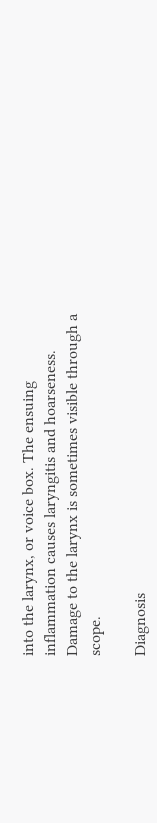into the larynx, or voice box. The ensuing inflammation causes laryngitis and hoarseness. Damage to the larynx is sometimes visible through a scope.

Diagnosis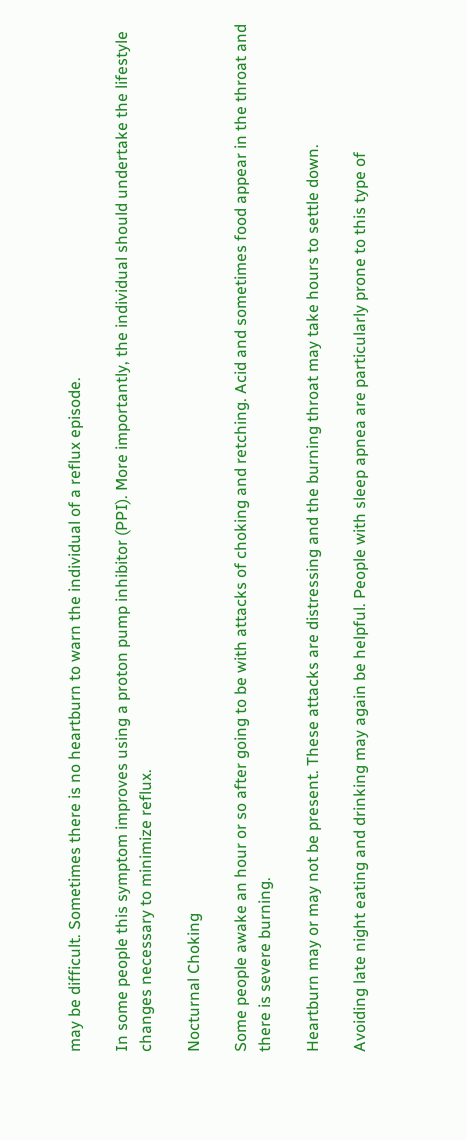may be difficult. Sometimes there is no heartburn to warn the individual of a reflux episode.

In some people this symptom improves using a proton pump inhibitor (PPI). More importantly, the individual should undertake the lifestyle changes necessary to minimize reflux.

Nocturnal Choking

Some people awake an hour or so after going to be with attacks of choking and retching. Acid and sometimes food appear in the throat and there is severe burning.

Heartburn may or may not be present. These attacks are distressing and the burning throat may take hours to settle down.

Avoiding late night eating and drinking may again be helpful. People with sleep apnea are particularly prone to this type of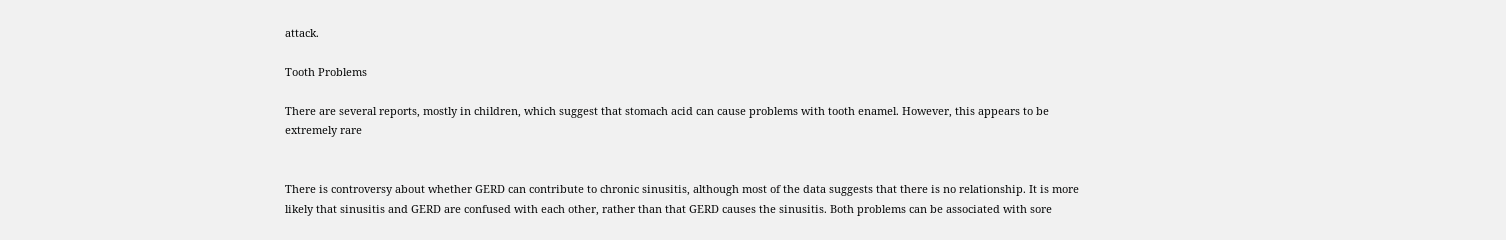attack.

Tooth Problems

There are several reports, mostly in children, which suggest that stomach acid can cause problems with tooth enamel. However, this appears to be extremely rare


There is controversy about whether GERD can contribute to chronic sinusitis, although most of the data suggests that there is no relationship. It is more likely that sinusitis and GERD are confused with each other, rather than that GERD causes the sinusitis. Both problems can be associated with sore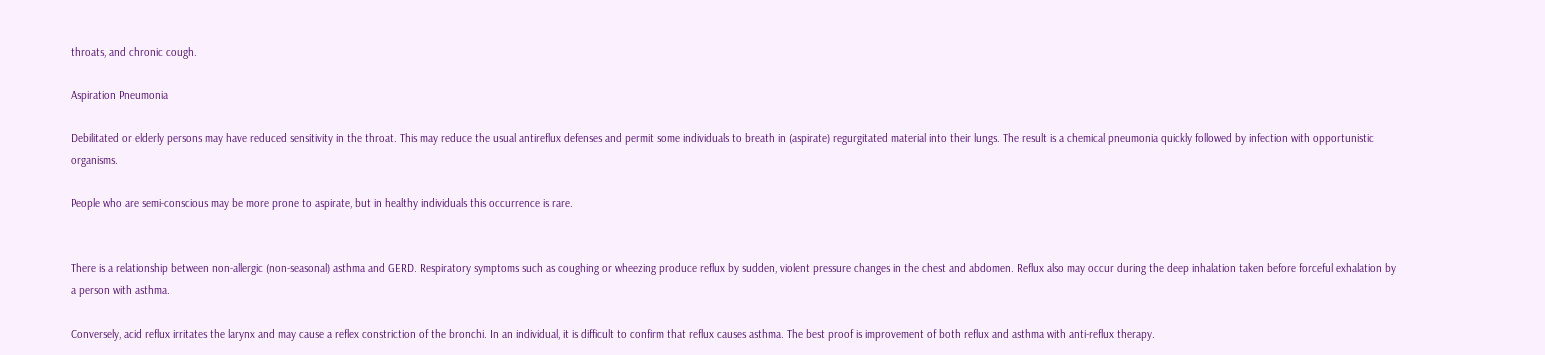throats, and chronic cough.

Aspiration Pneumonia

Debilitated or elderly persons may have reduced sensitivity in the throat. This may reduce the usual antireflux defenses and permit some individuals to breath in (aspirate) regurgitated material into their lungs. The result is a chemical pneumonia quickly followed by infection with opportunistic organisms.

People who are semi-conscious may be more prone to aspirate, but in healthy individuals this occurrence is rare.


There is a relationship between non-allergic (non-seasonal) asthma and GERD. Respiratory symptoms such as coughing or wheezing produce reflux by sudden, violent pressure changes in the chest and abdomen. Reflux also may occur during the deep inhalation taken before forceful exhalation by a person with asthma.

Conversely, acid reflux irritates the larynx and may cause a reflex constriction of the bronchi. In an individual, it is difficult to confirm that reflux causes asthma. The best proof is improvement of both reflux and asthma with anti-reflux therapy.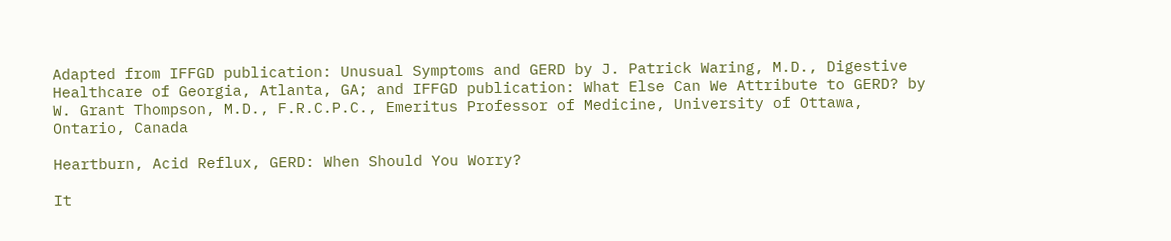Adapted from IFFGD publication: Unusual Symptoms and GERD by J. Patrick Waring, M.D., Digestive Healthcare of Georgia, Atlanta, GA; and IFFGD publication: What Else Can We Attribute to GERD? by W. Grant Thompson, M.D., F.R.C.P.C., Emeritus Professor of Medicine, University of Ottawa, Ontario, Canada

Heartburn, Acid Reflux, GERD: When Should You Worry?

It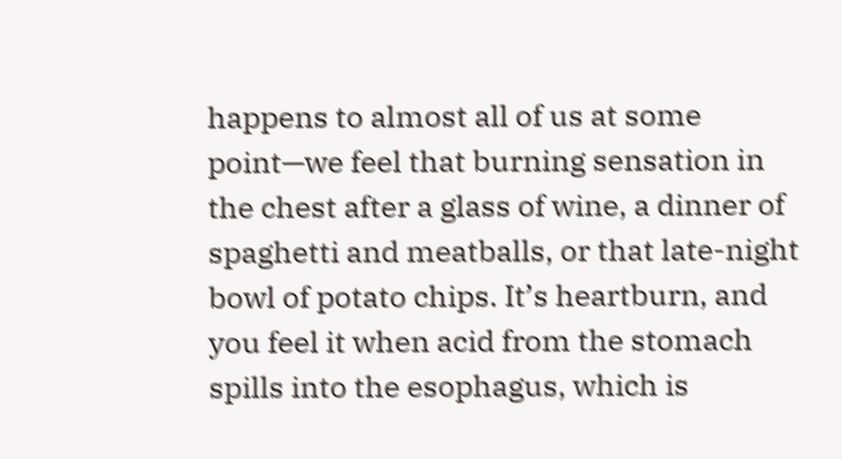happens to almost all of us at some point—we feel that burning sensation in the chest after a glass of wine, a dinner of spaghetti and meatballs, or that late-night bowl of potato chips. It’s heartburn, and you feel it when acid from the stomach spills into the esophagus, which is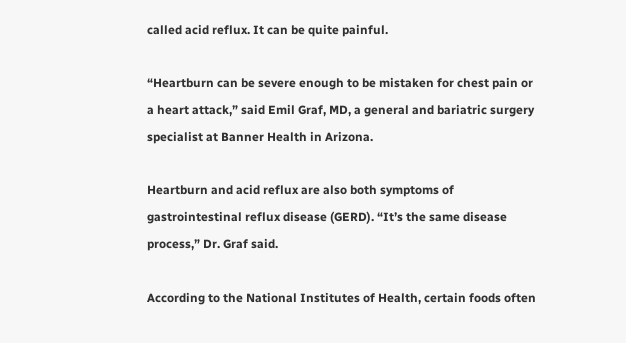called acid reflux. It can be quite painful.

“Heartburn can be severe enough to be mistaken for chest pain or a heart attack,” said Emil Graf, MD, a general and bariatric surgery specialist at Banner Health in Arizona.

Heartburn and acid reflux are also both symptoms of gastrointestinal reflux disease (GERD). “It’s the same disease process,” Dr. Graf said.

According to the National Institutes of Health, certain foods often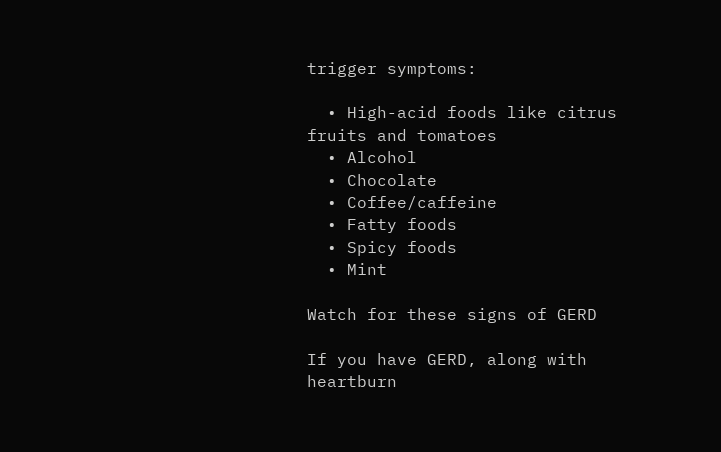trigger symptoms:

  • High-acid foods like citrus fruits and tomatoes
  • Alcohol
  • Chocolate
  • Coffee/caffeine
  • Fatty foods
  • Spicy foods
  • Mint

Watch for these signs of GERD

If you have GERD, along with heartburn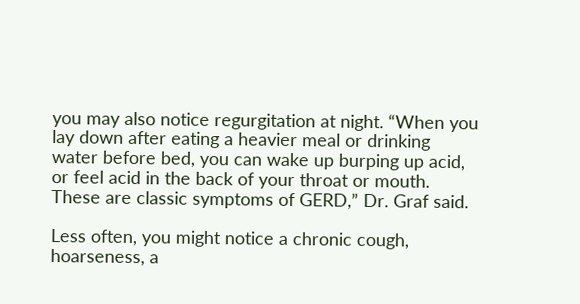you may also notice regurgitation at night. “When you lay down after eating a heavier meal or drinking water before bed, you can wake up burping up acid, or feel acid in the back of your throat or mouth. These are classic symptoms of GERD,” Dr. Graf said.

Less often, you might notice a chronic cough, hoarseness, a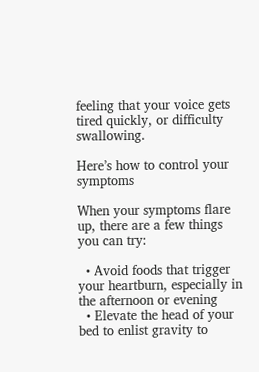feeling that your voice gets tired quickly, or difficulty swallowing.

Here’s how to control your symptoms

When your symptoms flare up, there are a few things you can try:

  • Avoid foods that trigger your heartburn, especially in the afternoon or evening
  • Elevate the head of your bed to enlist gravity to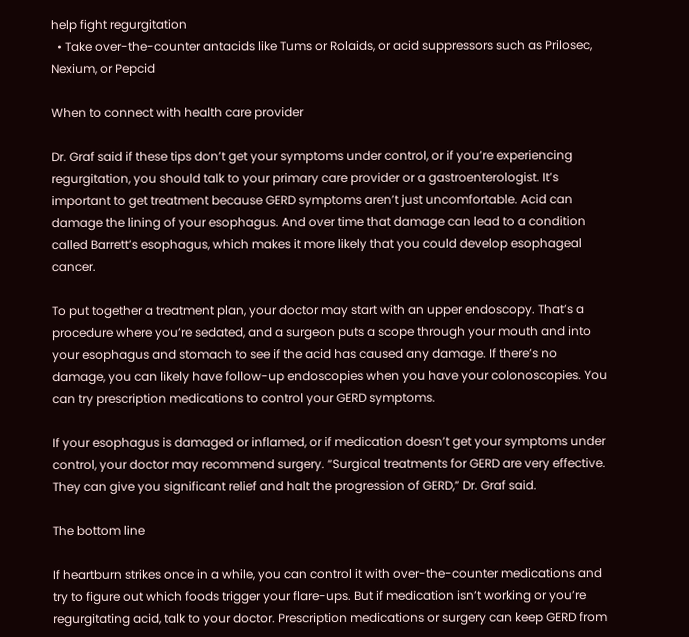help fight regurgitation
  • Take over-the-counter antacids like Tums or Rolaids, or acid suppressors such as Prilosec, Nexium, or Pepcid

When to connect with health care provider

Dr. Graf said if these tips don’t get your symptoms under control, or if you’re experiencing regurgitation, you should talk to your primary care provider or a gastroenterologist. It’s important to get treatment because GERD symptoms aren’t just uncomfortable. Acid can damage the lining of your esophagus. And over time that damage can lead to a condition called Barrett’s esophagus, which makes it more likely that you could develop esophageal cancer.

To put together a treatment plan, your doctor may start with an upper endoscopy. That’s a procedure where you’re sedated, and a surgeon puts a scope through your mouth and into your esophagus and stomach to see if the acid has caused any damage. If there’s no damage, you can likely have follow-up endoscopies when you have your colonoscopies. You can try prescription medications to control your GERD symptoms.

If your esophagus is damaged or inflamed, or if medication doesn’t get your symptoms under control, your doctor may recommend surgery. “Surgical treatments for GERD are very effective. They can give you significant relief and halt the progression of GERD,” Dr. Graf said.

The bottom line

If heartburn strikes once in a while, you can control it with over-the-counter medications and try to figure out which foods trigger your flare-ups. But if medication isn’t working or you’re regurgitating acid, talk to your doctor. Prescription medications or surgery can keep GERD from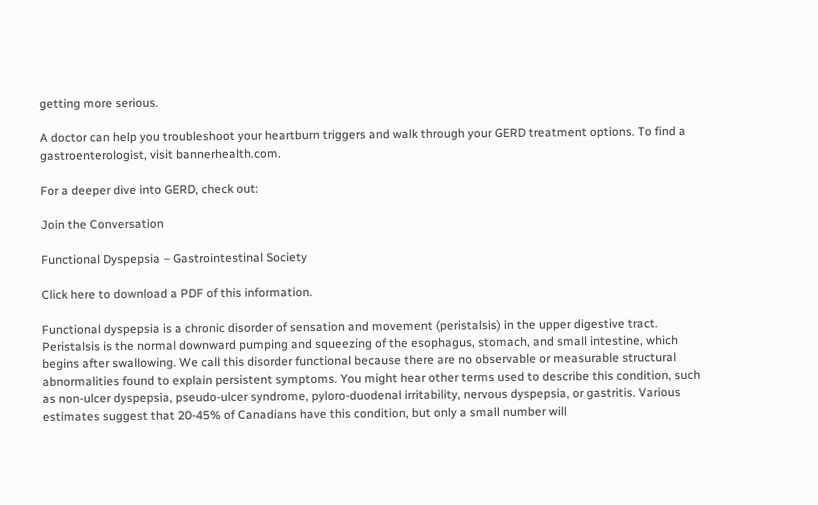getting more serious.

A doctor can help you troubleshoot your heartburn triggers and walk through your GERD treatment options. To find a gastroenterologist, visit bannerhealth.com.

For a deeper dive into GERD, check out:

Join the Conversation

Functional Dyspepsia – Gastrointestinal Society

Click here to download a PDF of this information.

Functional dyspepsia is a chronic disorder of sensation and movement (peristalsis) in the upper digestive tract. Peristalsis is the normal downward pumping and squeezing of the esophagus, stomach, and small intestine, which begins after swallowing. We call this disorder functional because there are no observable or measurable structural abnormalities found to explain persistent symptoms. You might hear other terms used to describe this condition, such as non-ulcer dyspepsia, pseudo-ulcer syndrome, pyloro-duodenal irritability, nervous dyspepsia, or gastritis. Various estimates suggest that 20-45% of Canadians have this condition, but only a small number will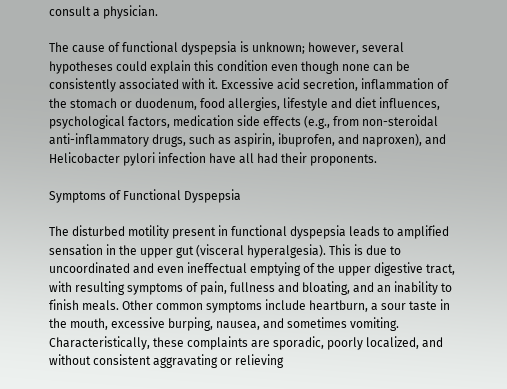consult a physician.

The cause of functional dyspepsia is unknown; however, several hypotheses could explain this condition even though none can be consistently associated with it. Excessive acid secretion, inflammation of the stomach or duodenum, food allergies, lifestyle and diet influences, psychological factors, medication side effects (e.g., from non-steroidal anti-inflammatory drugs, such as aspirin, ibuprofen, and naproxen), and Helicobacter pylori infection have all had their proponents.

Symptoms of Functional Dyspepsia

The disturbed motility present in functional dyspepsia leads to amplified sensation in the upper gut (visceral hyperalgesia). This is due to uncoordinated and even ineffectual emptying of the upper digestive tract, with resulting symptoms of pain, fullness and bloating, and an inability to finish meals. Other common symptoms include heartburn, a sour taste in the mouth, excessive burping, nausea, and sometimes vomiting. Characteristically, these complaints are sporadic, poorly localized, and without consistent aggravating or relieving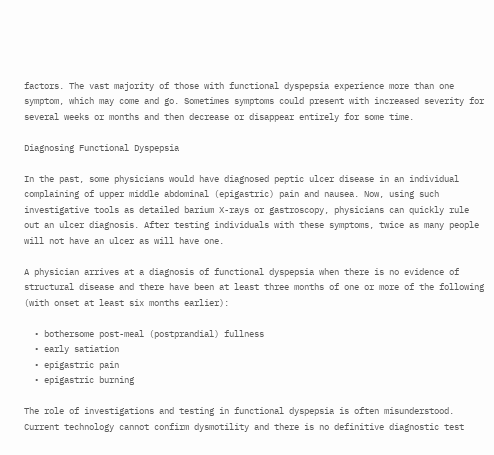factors. The vast majority of those with functional dyspepsia experience more than one symptom, which may come and go. Sometimes symptoms could present with increased severity for several weeks or months and then decrease or disappear entirely for some time.

Diagnosing Functional Dyspepsia

In the past, some physicians would have diagnosed peptic ulcer disease in an individual complaining of upper middle abdominal (epigastric) pain and nausea. Now, using such investigative tools as detailed barium X-rays or gastroscopy, physicians can quickly rule out an ulcer diagnosis. After testing individuals with these symptoms, twice as many people will not have an ulcer as will have one.

A physician arrives at a diagnosis of functional dyspepsia when there is no evidence of structural disease and there have been at least three months of one or more of the following (with onset at least six months earlier):

  • bothersome post-meal (postprandial) fullness
  • early satiation
  • epigastric pain
  • epigastric burning

The role of investigations and testing in functional dyspepsia is often misunderstood. Current technology cannot confirm dysmotility and there is no definitive diagnostic test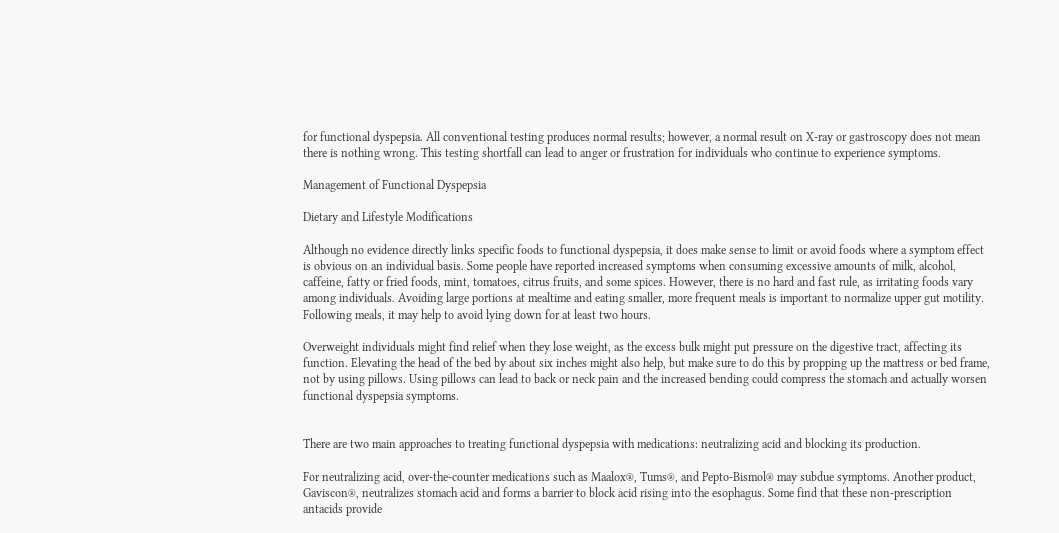for functional dyspepsia. All conventional testing produces normal results; however, a normal result on X-ray or gastroscopy does not mean there is nothing wrong. This testing shortfall can lead to anger or frustration for individuals who continue to experience symptoms.

Management of Functional Dyspepsia

Dietary and Lifestyle Modifications

Although no evidence directly links specific foods to functional dyspepsia, it does make sense to limit or avoid foods where a symptom effect is obvious on an individual basis. Some people have reported increased symptoms when consuming excessive amounts of milk, alcohol, caffeine, fatty or fried foods, mint, tomatoes, citrus fruits, and some spices. However, there is no hard and fast rule, as irritating foods vary among individuals. Avoiding large portions at mealtime and eating smaller, more frequent meals is important to normalize upper gut motility. Following meals, it may help to avoid lying down for at least two hours.

Overweight individuals might find relief when they lose weight, as the excess bulk might put pressure on the digestive tract, affecting its function. Elevating the head of the bed by about six inches might also help, but make sure to do this by propping up the mattress or bed frame, not by using pillows. Using pillows can lead to back or neck pain and the increased bending could compress the stomach and actually worsen functional dyspepsia symptoms.


There are two main approaches to treating functional dyspepsia with medications: neutralizing acid and blocking its production.

For neutralizing acid, over-the-counter medications such as Maalox®, Tums®, and Pepto-Bismol® may subdue symptoms. Another product, Gaviscon®, neutralizes stomach acid and forms a barrier to block acid rising into the esophagus. Some find that these non-prescription antacids provide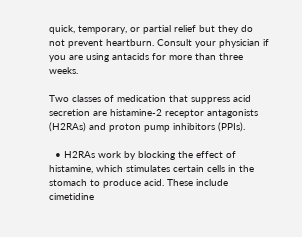quick, temporary, or partial relief but they do not prevent heartburn. Consult your physician if you are using antacids for more than three weeks.

Two classes of medication that suppress acid secretion are histamine-2 receptor antagonists (H2RAs) and proton pump inhibitors (PPIs).

  • H2RAs work by blocking the effect of histamine, which stimulates certain cells in the stomach to produce acid. These include cimetidine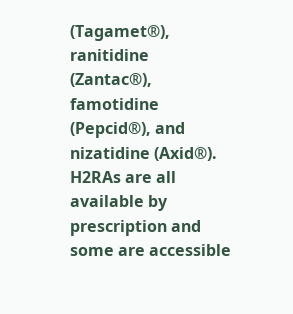(Tagamet®), ranitidine (Zantac®), famotidine (Pepcid®), and nizatidine (Axid®). H2RAs are all available by prescription and some are accessible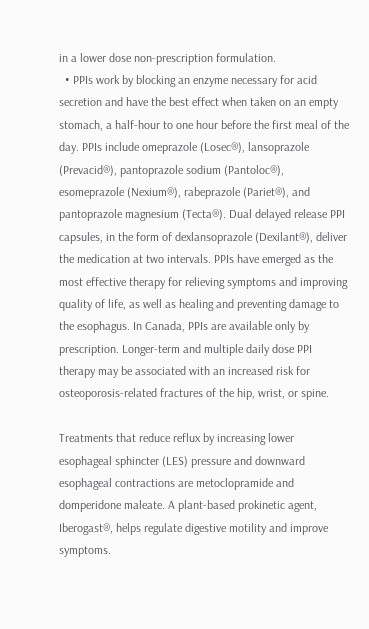in a lower dose non-prescription formulation.
  • PPIs work by blocking an enzyme necessary for acid secretion and have the best effect when taken on an empty stomach, a half-hour to one hour before the first meal of the day. PPIs include omeprazole (Losec®), lansoprazole (Prevacid®), pantoprazole sodium (Pantoloc®), esomeprazole (Nexium®), rabeprazole (Pariet®), and pantoprazole magnesium (Tecta®). Dual delayed release PPI capsules, in the form of dexlansoprazole (Dexilant®), deliver the medication at two intervals. PPIs have emerged as the most effective therapy for relieving symptoms and improving quality of life, as well as healing and preventing damage to the esophagus. In Canada, PPIs are available only by prescription. Longer-term and multiple daily dose PPI therapy may be associated with an increased risk for osteoporosis-related fractures of the hip, wrist, or spine.

Treatments that reduce reflux by increasing lower esophageal sphincter (LES) pressure and downward esophageal contractions are metoclopramide and domperidone maleate. A plant-based prokinetic agent, Iberogast®, helps regulate digestive motility and improve symptoms.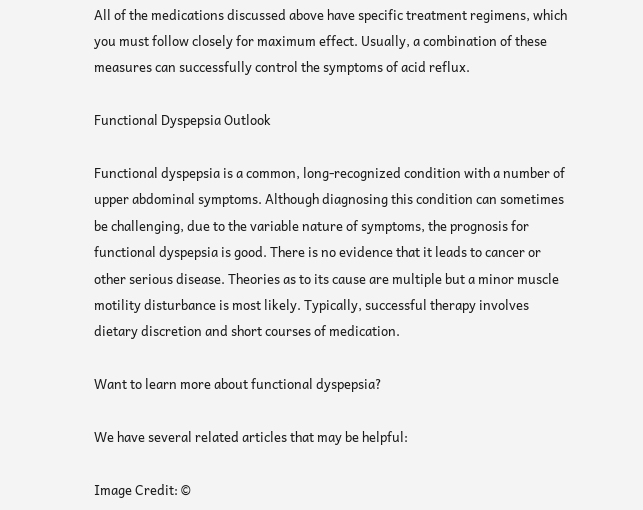All of the medications discussed above have specific treatment regimens, which you must follow closely for maximum effect. Usually, a combination of these measures can successfully control the symptoms of acid reflux.

Functional Dyspepsia Outlook

Functional dyspepsia is a common, long-recognized condition with a number of upper abdominal symptoms. Although diagnosing this condition can sometimes be challenging, due to the variable nature of symptoms, the prognosis for functional dyspepsia is good. There is no evidence that it leads to cancer or other serious disease. Theories as to its cause are multiple but a minor muscle motility disturbance is most likely. Typically, successful therapy involves dietary discretion and short courses of medication.

Want to learn more about functional dyspepsia?

We have several related articles that may be helpful:

Image Credit: ©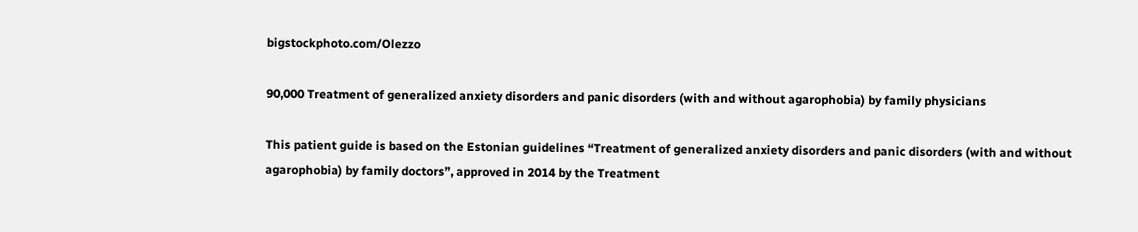bigstockphoto.com/Olezzo

90,000 Treatment of generalized anxiety disorders and panic disorders (with and without agarophobia) by family physicians

This patient guide is based on the Estonian guidelines “Treatment of generalized anxiety disorders and panic disorders (with and without agarophobia) by family doctors”, approved in 2014 by the Treatment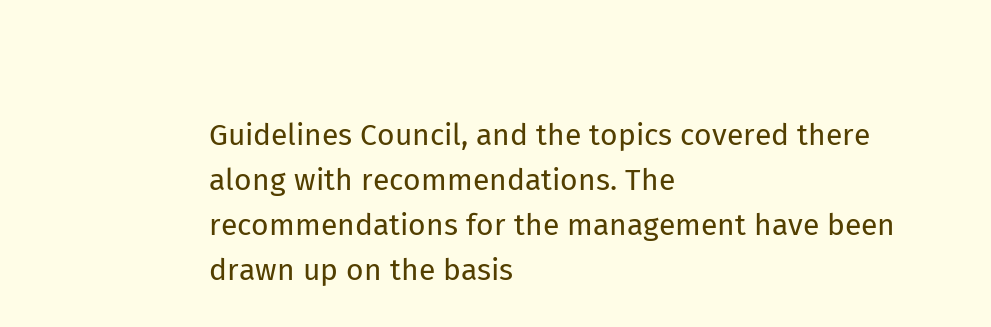Guidelines Council, and the topics covered there along with recommendations. The recommendations for the management have been drawn up on the basis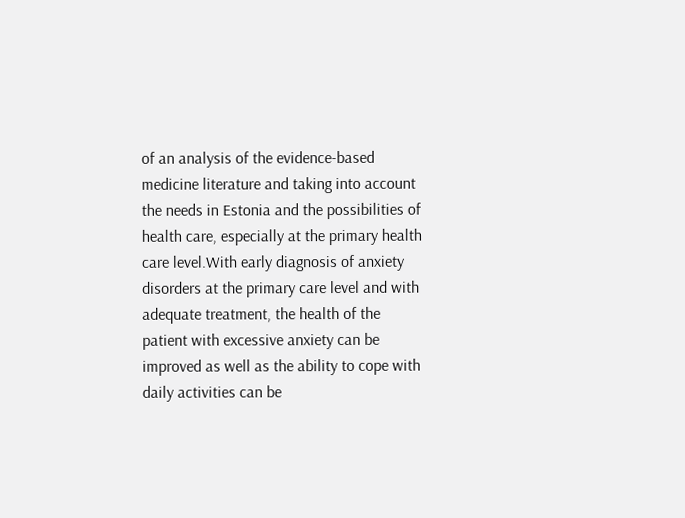of an analysis of the evidence-based medicine literature and taking into account the needs in Estonia and the possibilities of health care, especially at the primary health care level.With early diagnosis of anxiety disorders at the primary care level and with adequate treatment, the health of the patient with excessive anxiety can be improved as well as the ability to cope with daily activities can be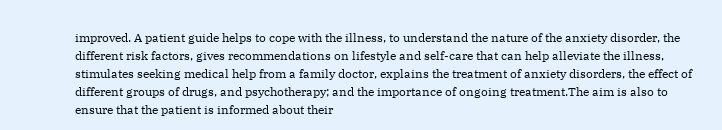improved. A patient guide helps to cope with the illness, to understand the nature of the anxiety disorder, the different risk factors, gives recommendations on lifestyle and self-care that can help alleviate the illness, stimulates seeking medical help from a family doctor, explains the treatment of anxiety disorders, the effect of different groups of drugs, and psychotherapy; and the importance of ongoing treatment.The aim is also to ensure that the patient is informed about their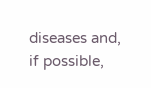diseases and, if possible,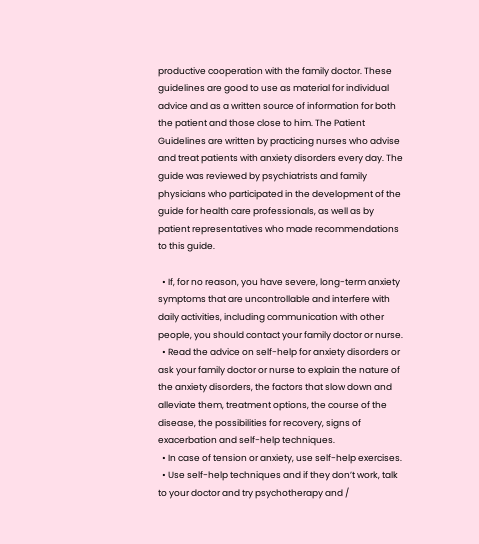productive cooperation with the family doctor. These guidelines are good to use as material for individual advice and as a written source of information for both the patient and those close to him. The Patient Guidelines are written by practicing nurses who advise and treat patients with anxiety disorders every day. The guide was reviewed by psychiatrists and family physicians who participated in the development of the guide for health care professionals, as well as by patient representatives who made recommendations to this guide.

  • If, for no reason, you have severe, long-term anxiety symptoms that are uncontrollable and interfere with daily activities, including communication with other people, you should contact your family doctor or nurse.
  • Read the advice on self-help for anxiety disorders or ask your family doctor or nurse to explain the nature of the anxiety disorders, the factors that slow down and alleviate them, treatment options, the course of the disease, the possibilities for recovery, signs of exacerbation and self-help techniques.
  • In case of tension or anxiety, use self-help exercises.
  • Use self-help techniques and if they don’t work, talk to your doctor and try psychotherapy and /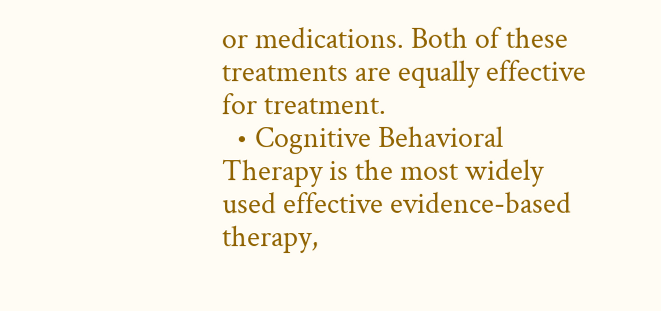or medications. Both of these treatments are equally effective for treatment.
  • Cognitive Behavioral Therapy is the most widely used effective evidence-based therapy,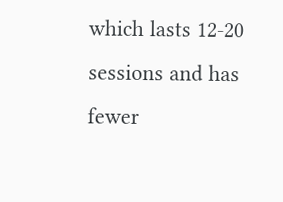which lasts 12-20 sessions and has fewer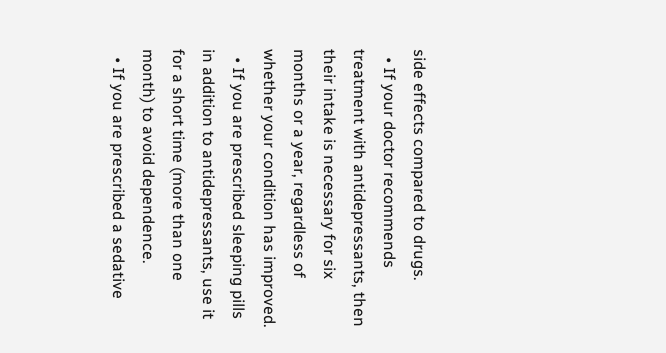side effects compared to drugs.
  • If your doctor recommends treatment with antidepressants, then their intake is necessary for six months or a year, regardless of whether your condition has improved.
  • If you are prescribed sleeping pills in addition to antidepressants, use it for a short time (more than one month) to avoid dependence.
  • If you are prescribed a sedative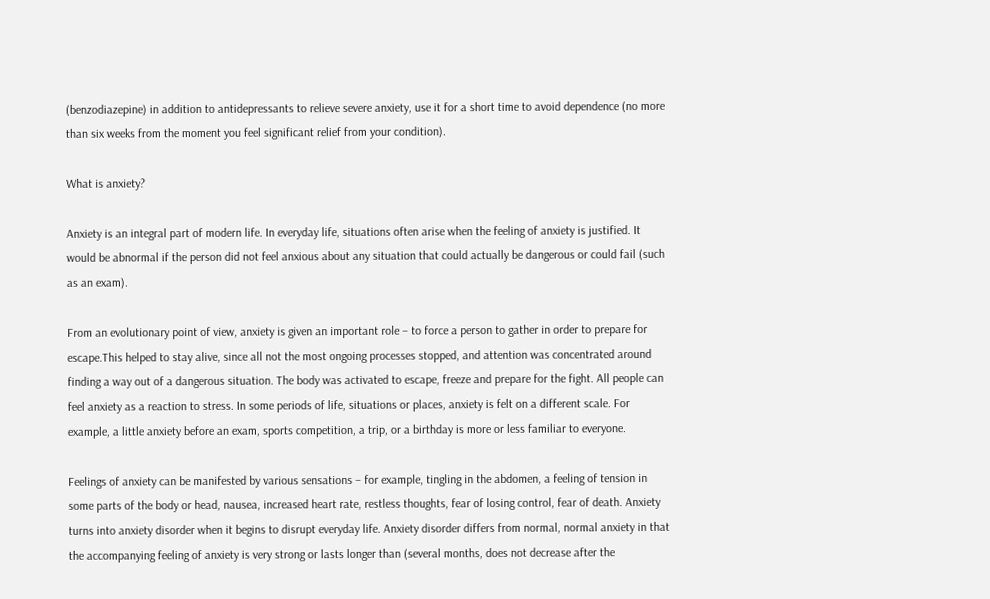(benzodiazepine) in addition to antidepressants to relieve severe anxiety, use it for a short time to avoid dependence (no more than six weeks from the moment you feel significant relief from your condition).

What is anxiety?

Anxiety is an integral part of modern life. In everyday life, situations often arise when the feeling of anxiety is justified. It would be abnormal if the person did not feel anxious about any situation that could actually be dangerous or could fail (such as an exam).

From an evolutionary point of view, anxiety is given an important role – to force a person to gather in order to prepare for escape.This helped to stay alive, since all not the most ongoing processes stopped, and attention was concentrated around finding a way out of a dangerous situation. The body was activated to escape, freeze and prepare for the fight. All people can feel anxiety as a reaction to stress. In some periods of life, situations or places, anxiety is felt on a different scale. For example, a little anxiety before an exam, sports competition, a trip, or a birthday is more or less familiar to everyone.

Feelings of anxiety can be manifested by various sensations – for example, tingling in the abdomen, a feeling of tension in some parts of the body or head, nausea, increased heart rate, restless thoughts, fear of losing control, fear of death. Anxiety turns into anxiety disorder when it begins to disrupt everyday life. Anxiety disorder differs from normal, normal anxiety in that the accompanying feeling of anxiety is very strong or lasts longer than (several months, does not decrease after the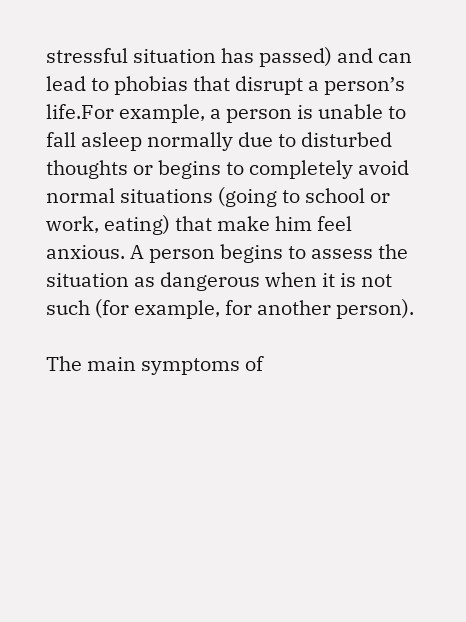stressful situation has passed) and can lead to phobias that disrupt a person’s life.For example, a person is unable to fall asleep normally due to disturbed thoughts or begins to completely avoid normal situations (going to school or work, eating) that make him feel anxious. A person begins to assess the situation as dangerous when it is not such (for example, for another person).

The main symptoms of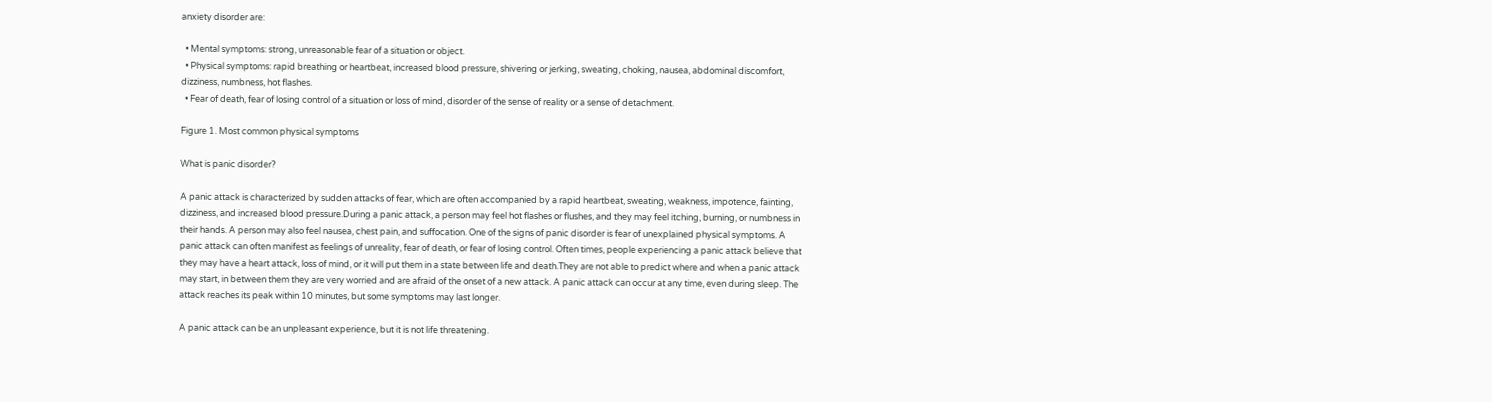anxiety disorder are:

  • Mental symptoms: strong, unreasonable fear of a situation or object.
  • Physical symptoms: rapid breathing or heartbeat, increased blood pressure, shivering or jerking, sweating, choking, nausea, abdominal discomfort, dizziness, numbness, hot flashes.
  • Fear of death, fear of losing control of a situation or loss of mind, disorder of the sense of reality or a sense of detachment.

Figure 1. Most common physical symptoms

What is panic disorder?

A panic attack is characterized by sudden attacks of fear, which are often accompanied by a rapid heartbeat, sweating, weakness, impotence, fainting, dizziness, and increased blood pressure.During a panic attack, a person may feel hot flashes or flushes, and they may feel itching, burning, or numbness in their hands. A person may also feel nausea, chest pain, and suffocation. One of the signs of panic disorder is fear of unexplained physical symptoms. A panic attack can often manifest as feelings of unreality, fear of death, or fear of losing control. Often times, people experiencing a panic attack believe that they may have a heart attack, loss of mind, or it will put them in a state between life and death.They are not able to predict where and when a panic attack may start, in between them they are very worried and are afraid of the onset of a new attack. A panic attack can occur at any time, even during sleep. The attack reaches its peak within 10 minutes, but some symptoms may last longer.

A panic attack can be an unpleasant experience, but it is not life threatening.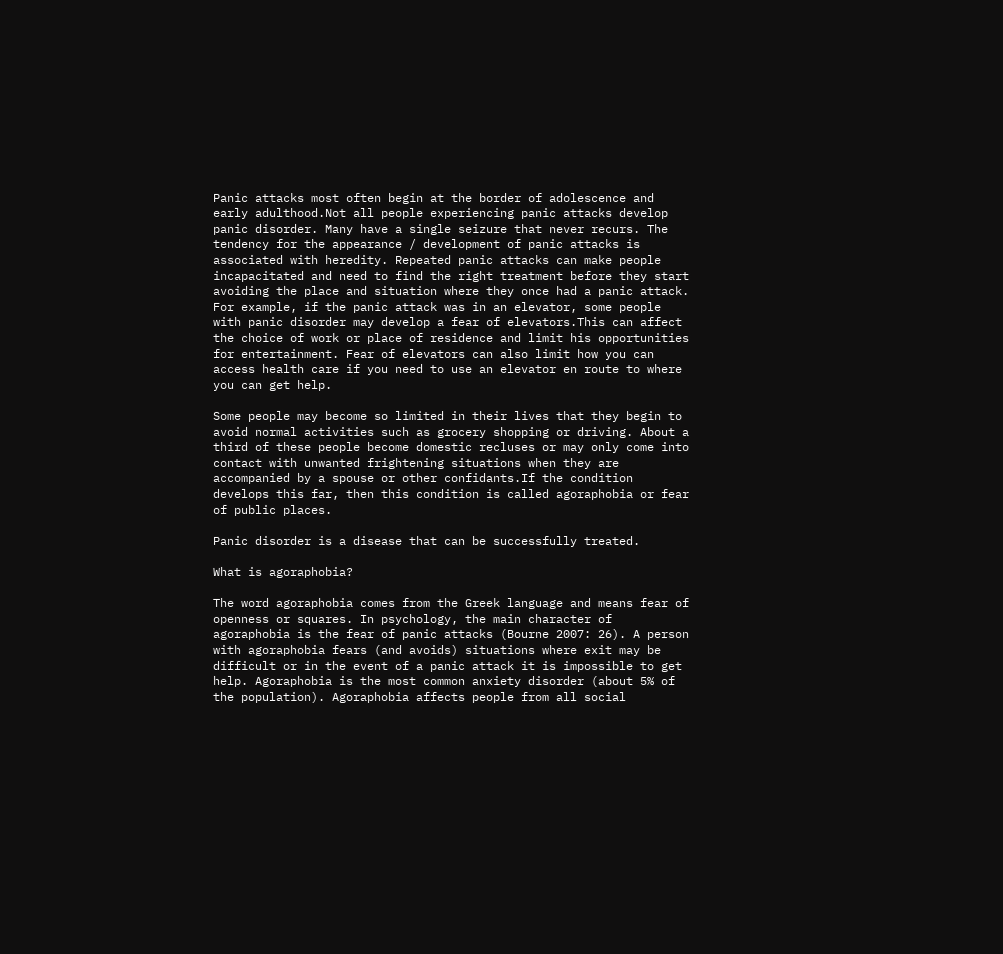Panic attacks most often begin at the border of adolescence and early adulthood.Not all people experiencing panic attacks develop panic disorder. Many have a single seizure that never recurs. The tendency for the appearance / development of panic attacks is associated with heredity. Repeated panic attacks can make people incapacitated and need to find the right treatment before they start avoiding the place and situation where they once had a panic attack. For example, if the panic attack was in an elevator, some people with panic disorder may develop a fear of elevators.This can affect the choice of work or place of residence and limit his opportunities for entertainment. Fear of elevators can also limit how you can access health care if you need to use an elevator en route to where you can get help.

Some people may become so limited in their lives that they begin to avoid normal activities such as grocery shopping or driving. About a third of these people become domestic recluses or may only come into contact with unwanted frightening situations when they are accompanied by a spouse or other confidants.If the condition develops this far, then this condition is called agoraphobia or fear of public places.

Panic disorder is a disease that can be successfully treated.

What is agoraphobia?

The word agoraphobia comes from the Greek language and means fear of openness or squares. In psychology, the main character of agoraphobia is the fear of panic attacks (Bourne 2007: 26). A person with agoraphobia fears (and avoids) situations where exit may be difficult or in the event of a panic attack it is impossible to get help. Agoraphobia is the most common anxiety disorder (about 5% of the population). Agoraphobia affects people from all social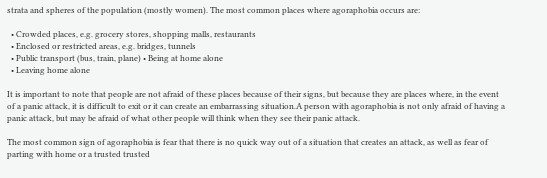strata and spheres of the population (mostly women). The most common places where agoraphobia occurs are:

  • Crowded places, e.g. grocery stores, shopping malls, restaurants
  • Enclosed or restricted areas, e.g. bridges, tunnels
  • Public transport (bus, train, plane) • Being at home alone
  • Leaving home alone

It is important to note that people are not afraid of these places because of their signs, but because they are places where, in the event of a panic attack, it is difficult to exit or it can create an embarrassing situation.A person with agoraphobia is not only afraid of having a panic attack, but may be afraid of what other people will think when they see their panic attack.

The most common sign of agoraphobia is fear that there is no quick way out of a situation that creates an attack, as well as fear of parting with home or a trusted trusted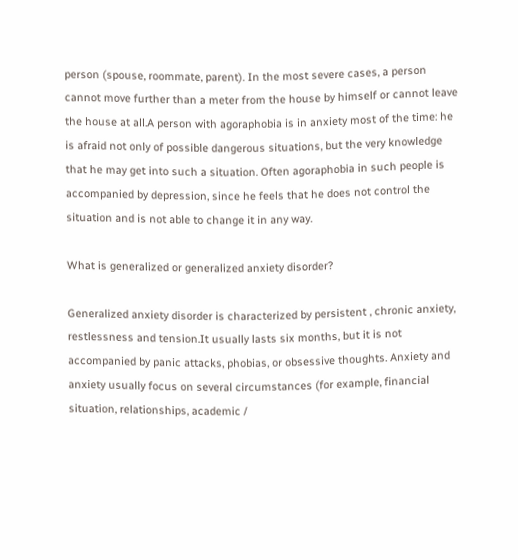person (spouse, roommate, parent). In the most severe cases, a person cannot move further than a meter from the house by himself or cannot leave the house at all.A person with agoraphobia is in anxiety most of the time: he is afraid not only of possible dangerous situations, but the very knowledge that he may get into such a situation. Often agoraphobia in such people is accompanied by depression, since he feels that he does not control the situation and is not able to change it in any way.

What is generalized or generalized anxiety disorder?

Generalized anxiety disorder is characterized by persistent , chronic anxiety, restlessness and tension.It usually lasts six months, but it is not accompanied by panic attacks, phobias, or obsessive thoughts. Anxiety and anxiety usually focus on several circumstances (for example, financial situation, relationships, academic /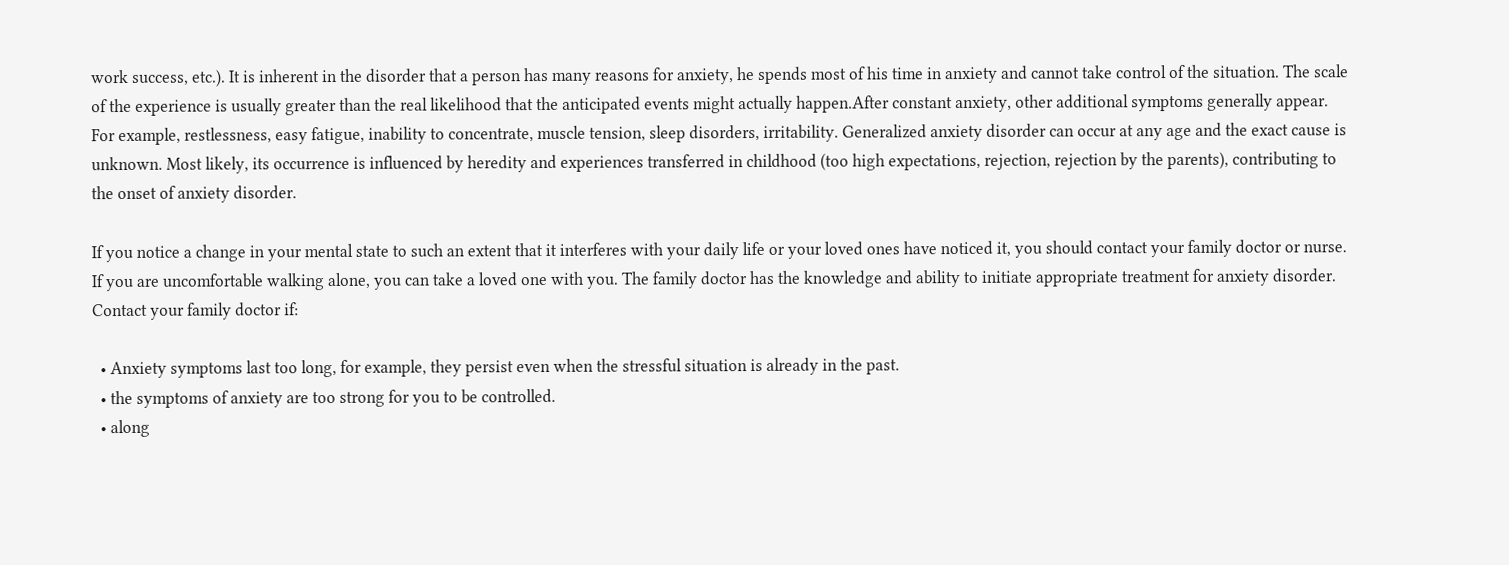work success, etc.). It is inherent in the disorder that a person has many reasons for anxiety, he spends most of his time in anxiety and cannot take control of the situation. The scale of the experience is usually greater than the real likelihood that the anticipated events might actually happen.After constant anxiety, other additional symptoms generally appear. For example, restlessness, easy fatigue, inability to concentrate, muscle tension, sleep disorders, irritability. Generalized anxiety disorder can occur at any age and the exact cause is unknown. Most likely, its occurrence is influenced by heredity and experiences transferred in childhood (too high expectations, rejection, rejection by the parents), contributing to the onset of anxiety disorder.

If you notice a change in your mental state to such an extent that it interferes with your daily life or your loved ones have noticed it, you should contact your family doctor or nurse. If you are uncomfortable walking alone, you can take a loved one with you. The family doctor has the knowledge and ability to initiate appropriate treatment for anxiety disorder. Contact your family doctor if:

  • Anxiety symptoms last too long, for example, they persist even when the stressful situation is already in the past.
  • the symptoms of anxiety are too strong for you to be controlled.
  • along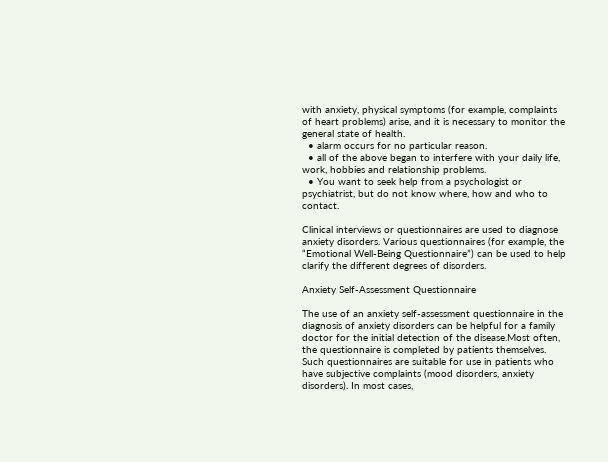with anxiety, physical symptoms (for example, complaints of heart problems) arise, and it is necessary to monitor the general state of health.
  • alarm occurs for no particular reason.
  • all of the above began to interfere with your daily life, work, hobbies and relationship problems.
  • You want to seek help from a psychologist or psychiatrist, but do not know where, how and who to contact.

Clinical interviews or questionnaires are used to diagnose anxiety disorders. Various questionnaires (for example, the “Emotional Well-Being Questionnaire”) can be used to help clarify the different degrees of disorders.

Anxiety Self-Assessment Questionnaire

The use of an anxiety self-assessment questionnaire in the diagnosis of anxiety disorders can be helpful for a family doctor for the initial detection of the disease.Most often, the questionnaire is completed by patients themselves. Such questionnaires are suitable for use in patients who have subjective complaints (mood disorders, anxiety disorders). In most cases,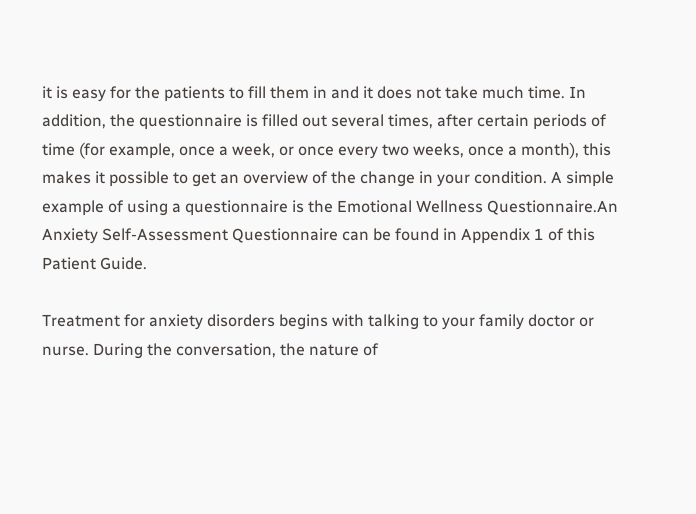it is easy for the patients to fill them in and it does not take much time. In addition, the questionnaire is filled out several times, after certain periods of time (for example, once a week, or once every two weeks, once a month), this makes it possible to get an overview of the change in your condition. A simple example of using a questionnaire is the Emotional Wellness Questionnaire.An Anxiety Self-Assessment Questionnaire can be found in Appendix 1 of this Patient Guide.

Treatment for anxiety disorders begins with talking to your family doctor or nurse. During the conversation, the nature of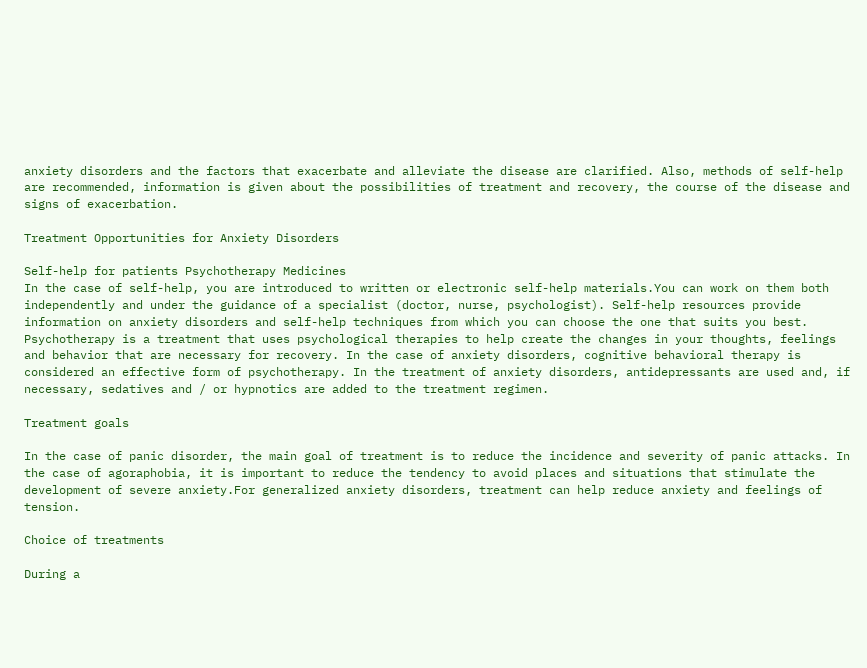anxiety disorders and the factors that exacerbate and alleviate the disease are clarified. Also, methods of self-help are recommended, information is given about the possibilities of treatment and recovery, the course of the disease and signs of exacerbation.

Treatment Opportunities for Anxiety Disorders

Self-help for patients Psychotherapy Medicines
In the case of self-help, you are introduced to written or electronic self-help materials.You can work on them both independently and under the guidance of a specialist (doctor, nurse, psychologist). Self-help resources provide information on anxiety disorders and self-help techniques from which you can choose the one that suits you best. Psychotherapy is a treatment that uses psychological therapies to help create the changes in your thoughts, feelings and behavior that are necessary for recovery. In the case of anxiety disorders, cognitive behavioral therapy is considered an effective form of psychotherapy. In the treatment of anxiety disorders, antidepressants are used and, if necessary, sedatives and / or hypnotics are added to the treatment regimen.

Treatment goals

In the case of panic disorder, the main goal of treatment is to reduce the incidence and severity of panic attacks. In the case of agoraphobia, it is important to reduce the tendency to avoid places and situations that stimulate the development of severe anxiety.For generalized anxiety disorders, treatment can help reduce anxiety and feelings of tension.

Choice of treatments

During a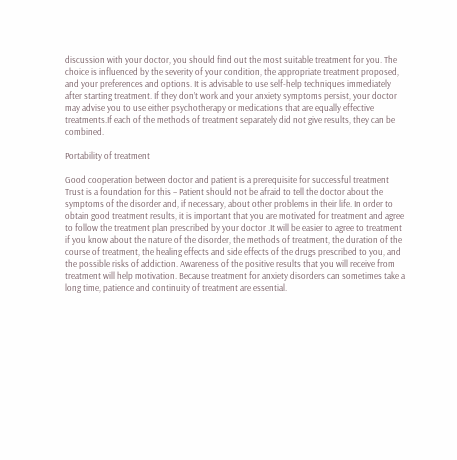discussion with your doctor, you should find out the most suitable treatment for you. The choice is influenced by the severity of your condition, the appropriate treatment proposed, and your preferences and options. It is advisable to use self-help techniques immediately after starting treatment. If they don’t work and your anxiety symptoms persist, your doctor may advise you to use either psychotherapy or medications that are equally effective treatments.If each of the methods of treatment separately did not give results, they can be combined.

Portability of treatment

Good cooperation between doctor and patient is a prerequisite for successful treatment Trust is a foundation for this – Patient should not be afraid to tell the doctor about the symptoms of the disorder and, if necessary, about other problems in their life. In order to obtain good treatment results, it is important that you are motivated for treatment and agree to follow the treatment plan prescribed by your doctor .It will be easier to agree to treatment if you know about the nature of the disorder, the methods of treatment, the duration of the course of treatment, the healing effects and side effects of the drugs prescribed to you, and the possible risks of addiction. Awareness of the positive results that you will receive from treatment will help motivation. Because treatment for anxiety disorders can sometimes take a long time, patience and continuity of treatment are essential.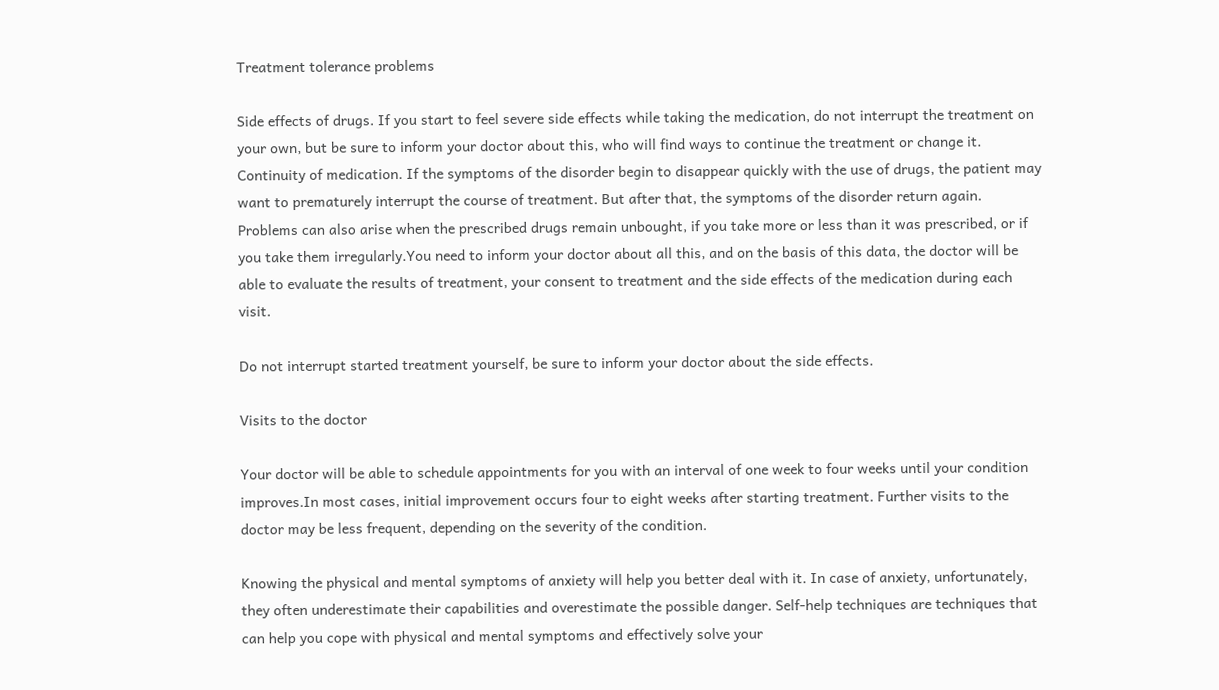Treatment tolerance problems

Side effects of drugs. If you start to feel severe side effects while taking the medication, do not interrupt the treatment on your own, but be sure to inform your doctor about this, who will find ways to continue the treatment or change it. Continuity of medication. If the symptoms of the disorder begin to disappear quickly with the use of drugs, the patient may want to prematurely interrupt the course of treatment. But after that, the symptoms of the disorder return again. Problems can also arise when the prescribed drugs remain unbought, if you take more or less than it was prescribed, or if you take them irregularly.You need to inform your doctor about all this, and on the basis of this data, the doctor will be able to evaluate the results of treatment, your consent to treatment and the side effects of the medication during each visit.

Do not interrupt started treatment yourself, be sure to inform your doctor about the side effects.

Visits to the doctor

Your doctor will be able to schedule appointments for you with an interval of one week to four weeks until your condition improves.In most cases, initial improvement occurs four to eight weeks after starting treatment. Further visits to the doctor may be less frequent, depending on the severity of the condition.

Knowing the physical and mental symptoms of anxiety will help you better deal with it. In case of anxiety, unfortunately, they often underestimate their capabilities and overestimate the possible danger. Self-help techniques are techniques that can help you cope with physical and mental symptoms and effectively solve your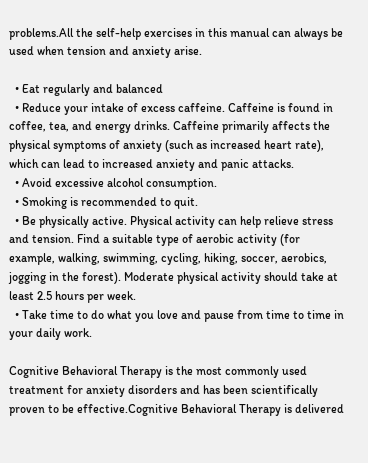problems.All the self-help exercises in this manual can always be used when tension and anxiety arise.

  • Eat regularly and balanced
  • Reduce your intake of excess caffeine. Caffeine is found in coffee, tea, and energy drinks. Caffeine primarily affects the physical symptoms of anxiety (such as increased heart rate), which can lead to increased anxiety and panic attacks.
  • Avoid excessive alcohol consumption.
  • Smoking is recommended to quit.
  • Be physically active. Physical activity can help relieve stress and tension. Find a suitable type of aerobic activity (for example, walking, swimming, cycling, hiking, soccer, aerobics, jogging in the forest). Moderate physical activity should take at least 2.5 hours per week.
  • Take time to do what you love and pause from time to time in your daily work.

Cognitive Behavioral Therapy is the most commonly used treatment for anxiety disorders and has been scientifically proven to be effective.Cognitive Behavioral Therapy is delivered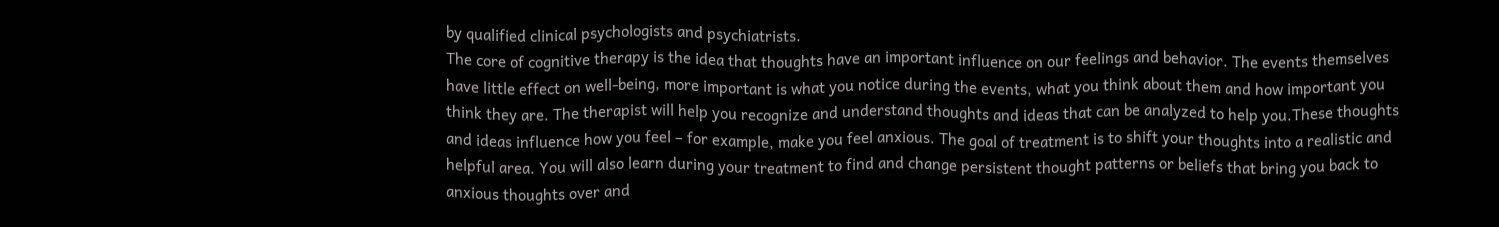by qualified clinical psychologists and psychiatrists.
The core of cognitive therapy is the idea that thoughts have an important influence on our feelings and behavior. The events themselves have little effect on well-being, more important is what you notice during the events, what you think about them and how important you think they are. The therapist will help you recognize and understand thoughts and ideas that can be analyzed to help you.These thoughts and ideas influence how you feel – for example, make you feel anxious. The goal of treatment is to shift your thoughts into a realistic and helpful area. You will also learn during your treatment to find and change persistent thought patterns or beliefs that bring you back to anxious thoughts over and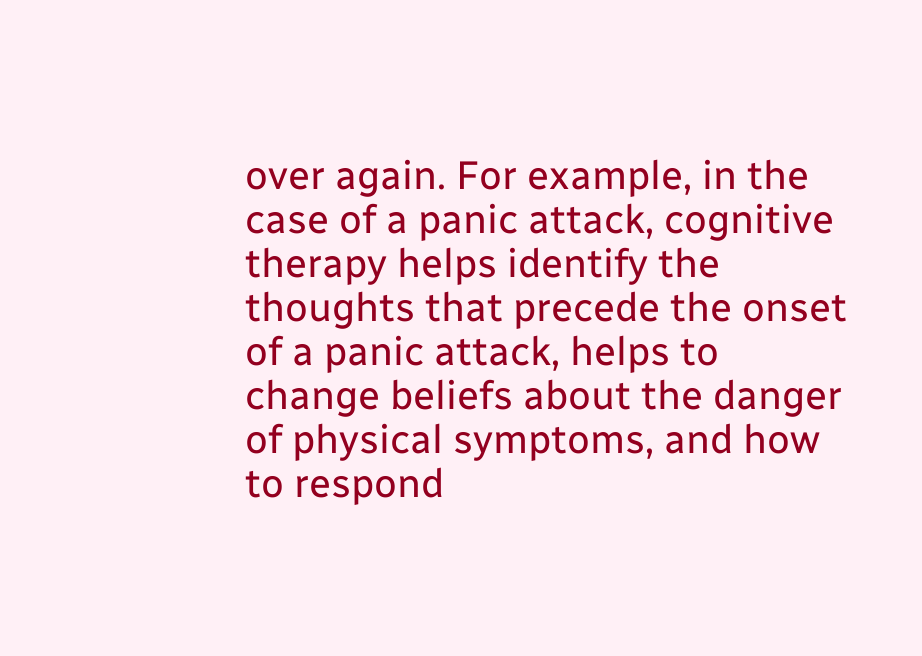over again. For example, in the case of a panic attack, cognitive therapy helps identify the thoughts that precede the onset of a panic attack, helps to change beliefs about the danger of physical symptoms, and how to respond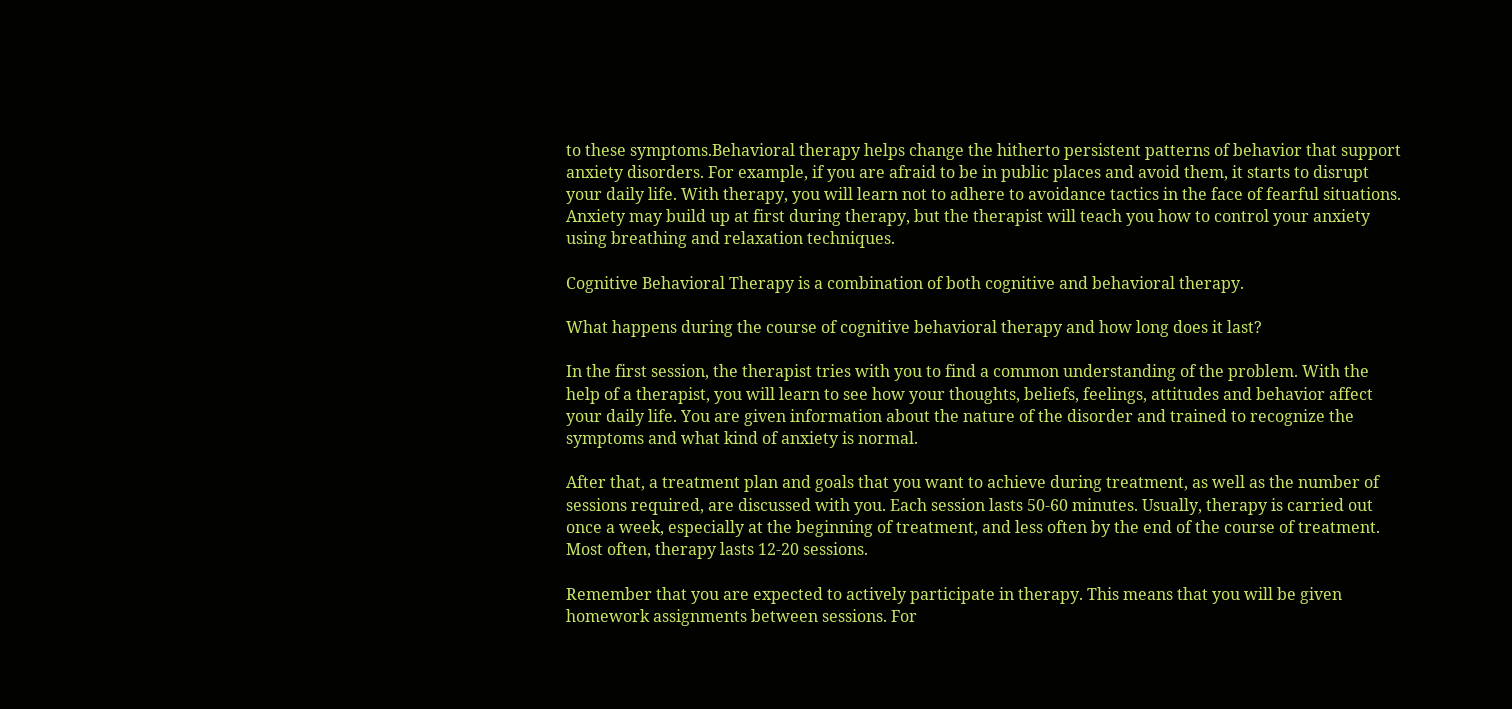to these symptoms.Behavioral therapy helps change the hitherto persistent patterns of behavior that support anxiety disorders. For example, if you are afraid to be in public places and avoid them, it starts to disrupt your daily life. With therapy, you will learn not to adhere to avoidance tactics in the face of fearful situations. Anxiety may build up at first during therapy, but the therapist will teach you how to control your anxiety using breathing and relaxation techniques.

Cognitive Behavioral Therapy is a combination of both cognitive and behavioral therapy.

What happens during the course of cognitive behavioral therapy and how long does it last?

In the first session, the therapist tries with you to find a common understanding of the problem. With the help of a therapist, you will learn to see how your thoughts, beliefs, feelings, attitudes and behavior affect your daily life. You are given information about the nature of the disorder and trained to recognize the symptoms and what kind of anxiety is normal.

After that, a treatment plan and goals that you want to achieve during treatment, as well as the number of sessions required, are discussed with you. Each session lasts 50-60 minutes. Usually, therapy is carried out once a week, especially at the beginning of treatment, and less often by the end of the course of treatment. Most often, therapy lasts 12-20 sessions.

Remember that you are expected to actively participate in therapy. This means that you will be given homework assignments between sessions. For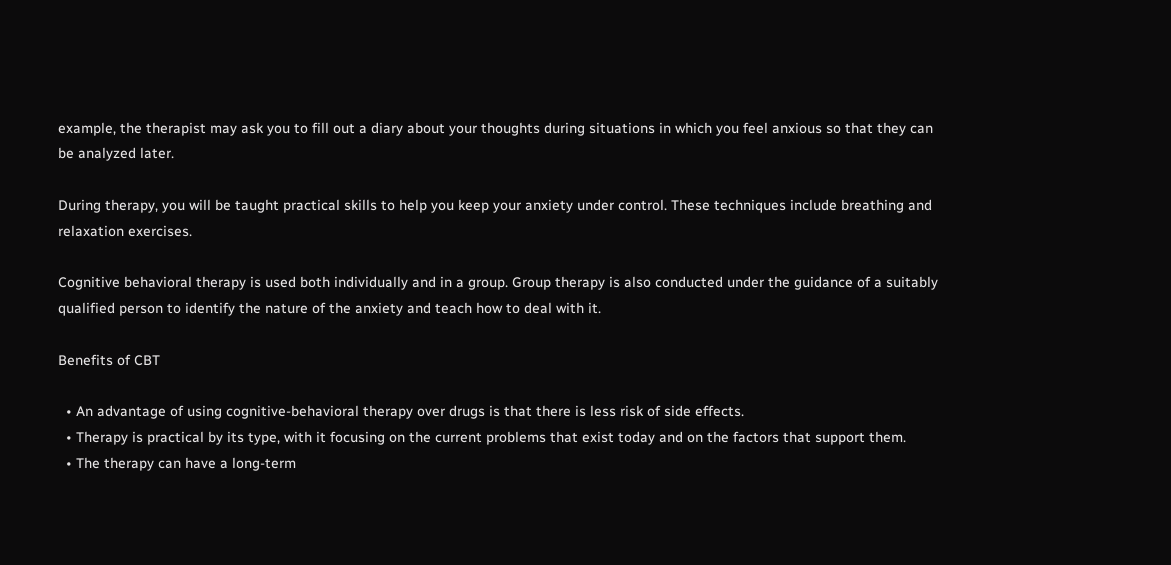example, the therapist may ask you to fill out a diary about your thoughts during situations in which you feel anxious so that they can be analyzed later.

During therapy, you will be taught practical skills to help you keep your anxiety under control. These techniques include breathing and relaxation exercises.

Cognitive behavioral therapy is used both individually and in a group. Group therapy is also conducted under the guidance of a suitably qualified person to identify the nature of the anxiety and teach how to deal with it.

Benefits of CBT

  • An advantage of using cognitive-behavioral therapy over drugs is that there is less risk of side effects.
  • Therapy is practical by its type, with it focusing on the current problems that exist today and on the factors that support them.
  • The therapy can have a long-term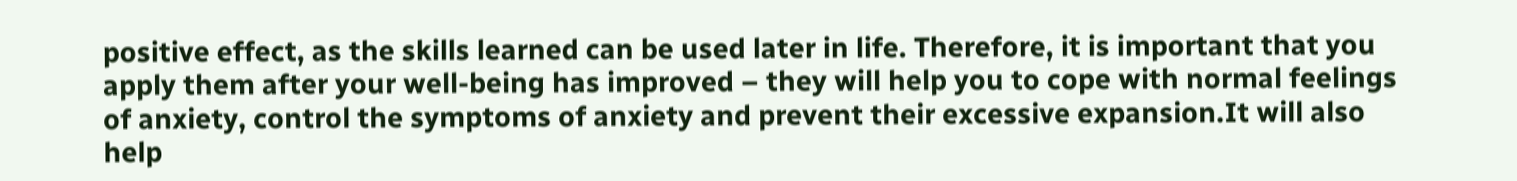positive effect, as the skills learned can be used later in life. Therefore, it is important that you apply them after your well-being has improved – they will help you to cope with normal feelings of anxiety, control the symptoms of anxiety and prevent their excessive expansion.It will also help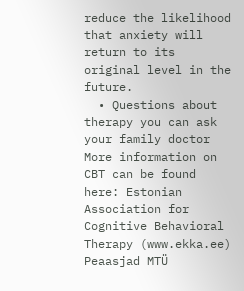reduce the likelihood that anxiety will return to its original level in the future.
  • Questions about therapy you can ask your family doctor
More information on CBT can be found here: Estonian Association for Cognitive Behavioral Therapy (www.ekka.ee) Peaasjad MTÜ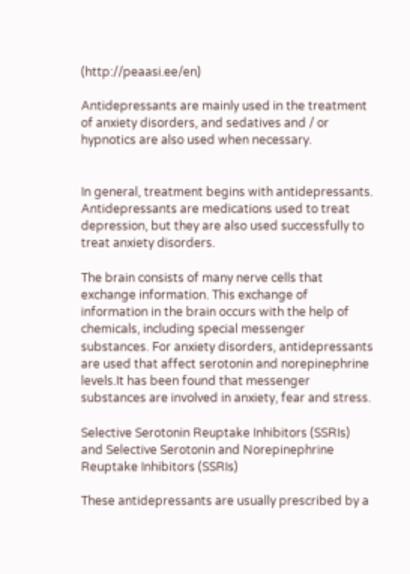(http://peaasi.ee/en)

Antidepressants are mainly used in the treatment of anxiety disorders, and sedatives and / or hypnotics are also used when necessary.


In general, treatment begins with antidepressants. Antidepressants are medications used to treat depression, but they are also used successfully to treat anxiety disorders.

The brain consists of many nerve cells that exchange information. This exchange of information in the brain occurs with the help of chemicals, including special messenger substances. For anxiety disorders, antidepressants are used that affect serotonin and norepinephrine levels.It has been found that messenger substances are involved in anxiety, fear and stress.

Selective Serotonin Reuptake Inhibitors (SSRIs) and Selective Serotonin and Norepinephrine Reuptake Inhibitors (SSRIs)

These antidepressants are usually prescribed by a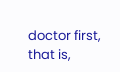doctor first, that is,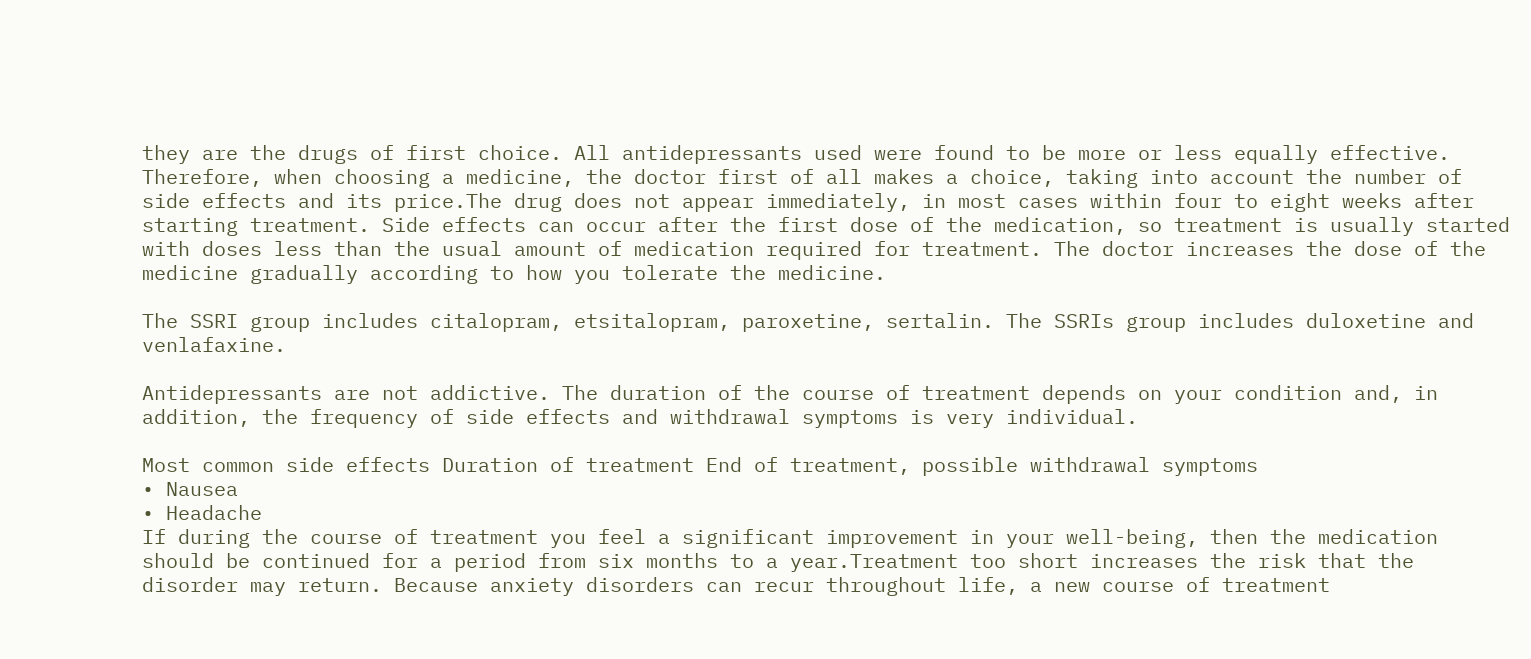they are the drugs of first choice. All antidepressants used were found to be more or less equally effective. Therefore, when choosing a medicine, the doctor first of all makes a choice, taking into account the number of side effects and its price.The drug does not appear immediately, in most cases within four to eight weeks after starting treatment. Side effects can occur after the first dose of the medication, so treatment is usually started with doses less than the usual amount of medication required for treatment. The doctor increases the dose of the medicine gradually according to how you tolerate the medicine.

The SSRI group includes citalopram, etsitalopram, paroxetine, sertalin. The SSRIs group includes duloxetine and venlafaxine.

Antidepressants are not addictive. The duration of the course of treatment depends on your condition and, in addition, the frequency of side effects and withdrawal symptoms is very individual.

Most common side effects Duration of treatment End of treatment, possible withdrawal symptoms
• Nausea
• Headache
If during the course of treatment you feel a significant improvement in your well-being, then the medication should be continued for a period from six months to a year.Treatment too short increases the risk that the disorder may return. Because anxiety disorders can recur throughout life, a new course of treatment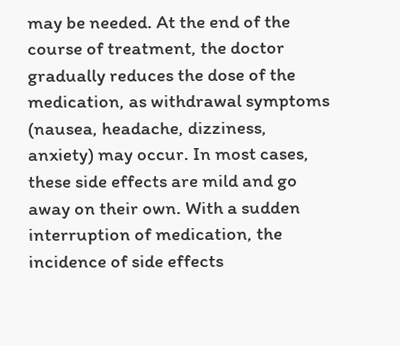may be needed. At the end of the course of treatment, the doctor gradually reduces the dose of the medication, as withdrawal symptoms (nausea, headache, dizziness, anxiety) may occur. In most cases, these side effects are mild and go away on their own. With a sudden interruption of medication, the incidence of side effects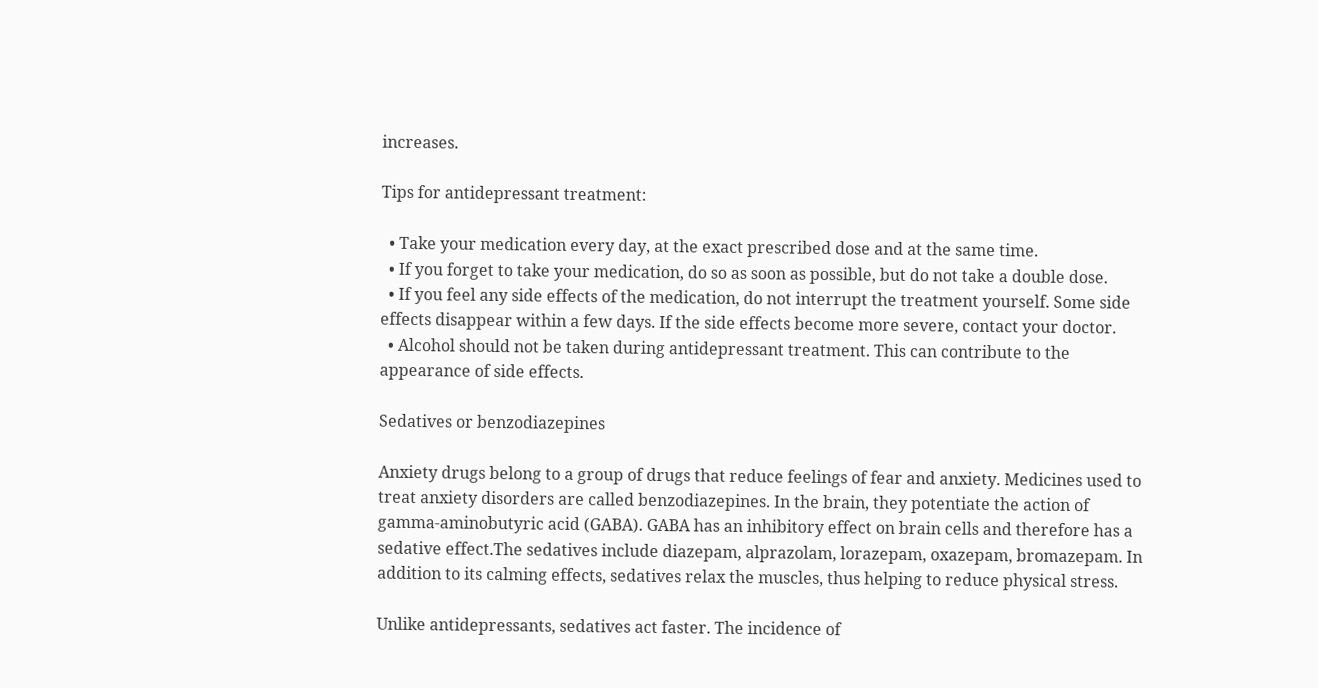increases.

Tips for antidepressant treatment:

  • Take your medication every day, at the exact prescribed dose and at the same time.
  • If you forget to take your medication, do so as soon as possible, but do not take a double dose.
  • If you feel any side effects of the medication, do not interrupt the treatment yourself. Some side effects disappear within a few days. If the side effects become more severe, contact your doctor.
  • Alcohol should not be taken during antidepressant treatment. This can contribute to the appearance of side effects.

Sedatives or benzodiazepines

Anxiety drugs belong to a group of drugs that reduce feelings of fear and anxiety. Medicines used to treat anxiety disorders are called benzodiazepines. In the brain, they potentiate the action of gamma-aminobutyric acid (GABA). GABA has an inhibitory effect on brain cells and therefore has a sedative effect.The sedatives include diazepam, alprazolam, lorazepam, oxazepam, bromazepam. In addition to its calming effects, sedatives relax the muscles, thus helping to reduce physical stress.

Unlike antidepressants, sedatives act faster. The incidence of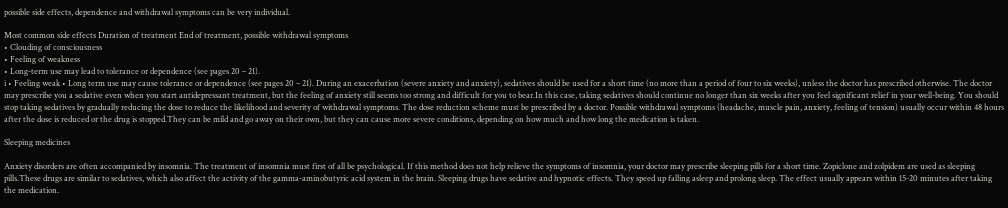possible side effects, dependence and withdrawal symptoms can be very individual.

Most common side effects Duration of treatment End of treatment, possible withdrawal symptoms
• Clouding of consciousness
• Feeling of weakness
• Long-term use may lead to tolerance or dependence (see pages 20 – 21).
i • Feeling weak • Long term use may cause tolerance or dependence (see pages 20 – 21). During an exacerbation (severe anxiety and anxiety), sedatives should be used for a short time (no more than a period of four to six weeks), unless the doctor has prescribed otherwise. The doctor may prescribe you a sedative even when you start antidepressant treatment, but the feeling of anxiety still seems too strong and difficult for you to bear.In this case, taking sedatives should continue no longer than six weeks after you feel significant relief in your well-being. You should stop taking sedatives by gradually reducing the dose to reduce the likelihood and severity of withdrawal symptoms. The dose reduction scheme must be prescribed by a doctor. Possible withdrawal symptoms (headache, muscle pain, anxiety, feeling of tension) usually occur within 48 hours after the dose is reduced or the drug is stopped.They can be mild and go away on their own, but they can cause more severe conditions, depending on how much and how long the medication is taken.

Sleeping medicines

Anxiety disorders are often accompanied by insomnia. The treatment of insomnia must first of all be psychological. If this method does not help relieve the symptoms of insomnia, your doctor may prescribe sleeping pills for a short time. Zopiclone and zolpidem are used as sleeping pills.These drugs are similar to sedatives, which also affect the activity of the gamma-aminobutyric acid system in the brain. Sleeping drugs have sedative and hypnotic effects. They speed up falling asleep and prolong sleep. The effect usually appears within 15-20 minutes after taking the medication.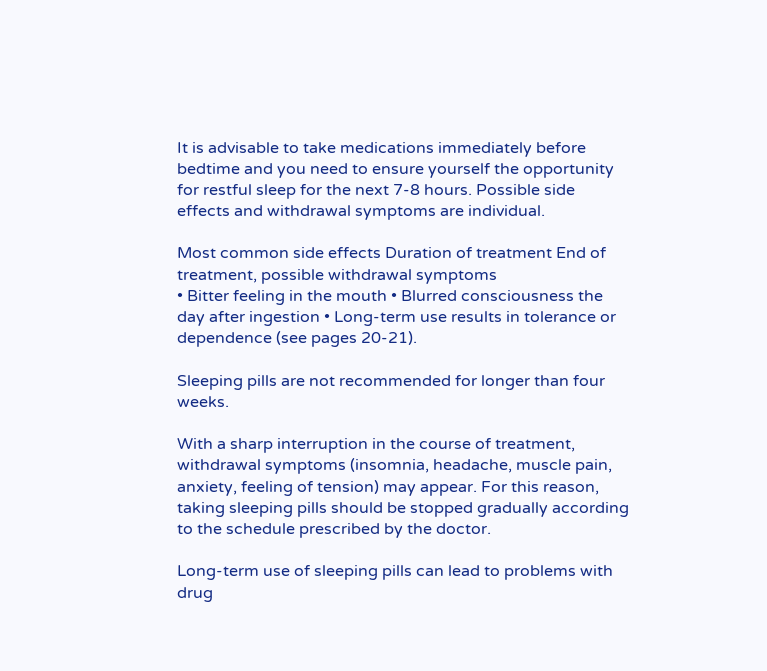It is advisable to take medications immediately before bedtime and you need to ensure yourself the opportunity for restful sleep for the next 7-8 hours. Possible side effects and withdrawal symptoms are individual.

Most common side effects Duration of treatment End of treatment, possible withdrawal symptoms
• Bitter feeling in the mouth • Blurred consciousness the day after ingestion • Long-term use results in tolerance or dependence (see pages 20-21).

Sleeping pills are not recommended for longer than four weeks.

With a sharp interruption in the course of treatment, withdrawal symptoms (insomnia, headache, muscle pain, anxiety, feeling of tension) may appear. For this reason, taking sleeping pills should be stopped gradually according to the schedule prescribed by the doctor.

Long-term use of sleeping pills can lead to problems with drug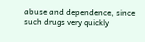abuse and dependence, since such drugs very quickly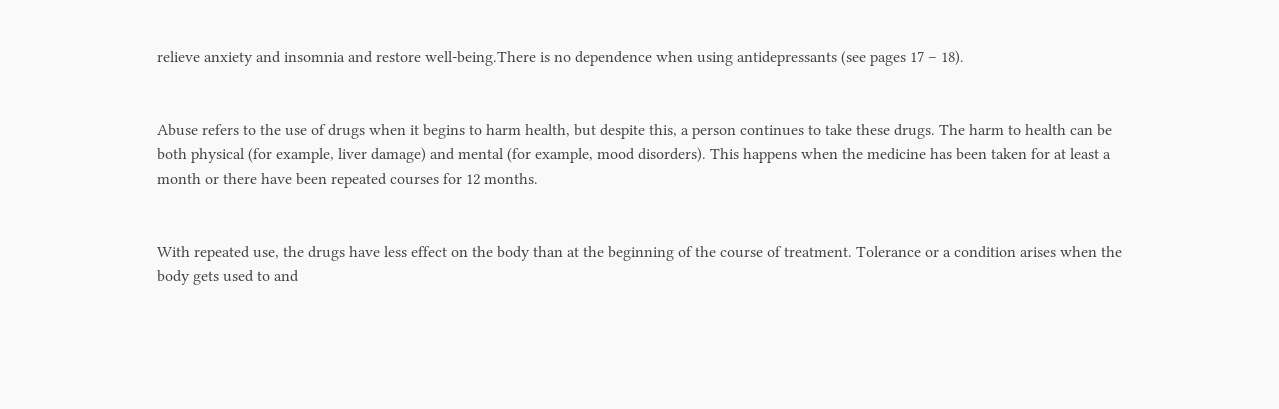relieve anxiety and insomnia and restore well-being.There is no dependence when using antidepressants (see pages 17 – 18).


Abuse refers to the use of drugs when it begins to harm health, but despite this, a person continues to take these drugs. The harm to health can be both physical (for example, liver damage) and mental (for example, mood disorders). This happens when the medicine has been taken for at least a month or there have been repeated courses for 12 months.


With repeated use, the drugs have less effect on the body than at the beginning of the course of treatment. Tolerance or a condition arises when the body gets used to and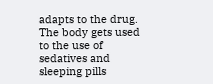adapts to the drug. The body gets used to the use of sedatives and sleeping pills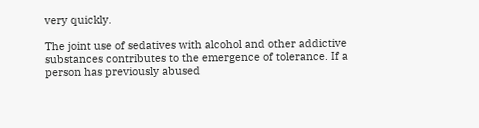very quickly.

The joint use of sedatives with alcohol and other addictive substances contributes to the emergence of tolerance. If a person has previously abused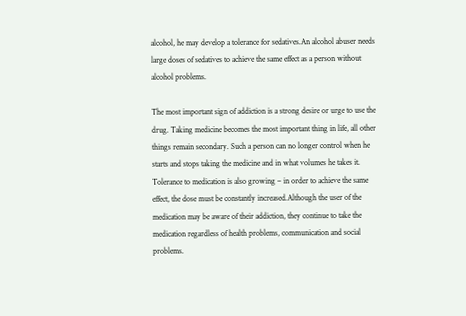alcohol, he may develop a tolerance for sedatives.An alcohol abuser needs large doses of sedatives to achieve the same effect as a person without alcohol problems.

The most important sign of addiction is a strong desire or urge to use the drug. Taking medicine becomes the most important thing in life, all other things remain secondary. Such a person can no longer control when he starts and stops taking the medicine and in what volumes he takes it. Tolerance to medication is also growing – in order to achieve the same effect, the dose must be constantly increased.Although the user of the medication may be aware of their addiction, they continue to take the medication regardless of health problems, communication and social problems.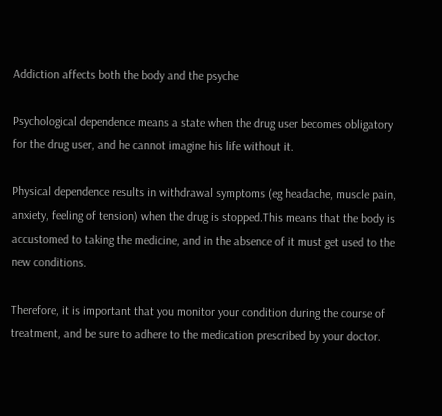Addiction affects both the body and the psyche

Psychological dependence means a state when the drug user becomes obligatory for the drug user, and he cannot imagine his life without it.

Physical dependence results in withdrawal symptoms (eg headache, muscle pain, anxiety, feeling of tension) when the drug is stopped.This means that the body is accustomed to taking the medicine, and in the absence of it must get used to the new conditions.

Therefore, it is important that you monitor your condition during the course of treatment, and be sure to adhere to the medication prescribed by your doctor.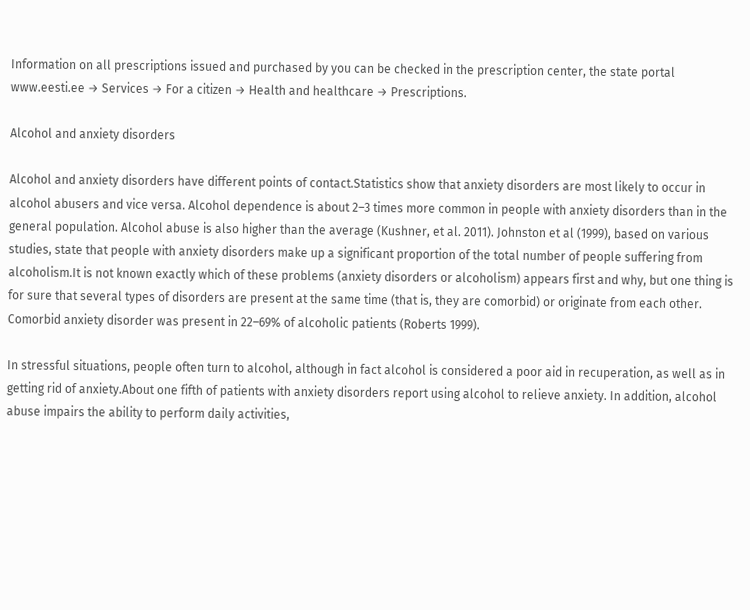Information on all prescriptions issued and purchased by you can be checked in the prescription center, the state portal www.eesti.ee → Services → For a citizen → Health and healthcare → Prescriptions.

Alcohol and anxiety disorders

Alcohol and anxiety disorders have different points of contact.Statistics show that anxiety disorders are most likely to occur in alcohol abusers and vice versa. Alcohol dependence is about 2–3 times more common in people with anxiety disorders than in the general population. Alcohol abuse is also higher than the average (Kushner, et al. 2011). Johnston et al (1999), based on various studies, state that people with anxiety disorders make up a significant proportion of the total number of people suffering from alcoholism.It is not known exactly which of these problems (anxiety disorders or alcoholism) appears first and why, but one thing is for sure that several types of disorders are present at the same time (that is, they are comorbid) or originate from each other. Comorbid anxiety disorder was present in 22–69% of alcoholic patients (Roberts 1999).

In stressful situations, people often turn to alcohol, although in fact alcohol is considered a poor aid in recuperation, as well as in getting rid of anxiety.About one fifth of patients with anxiety disorders report using alcohol to relieve anxiety. In addition, alcohol abuse impairs the ability to perform daily activities,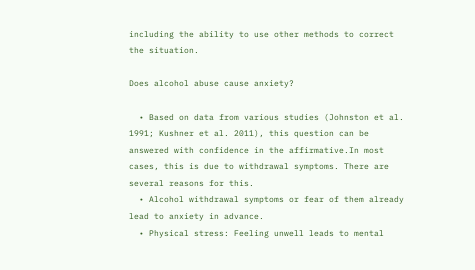including the ability to use other methods to correct the situation.

Does alcohol abuse cause anxiety?

  • Based on data from various studies (Johnston et al. 1991; Kushner et al. 2011), this question can be answered with confidence in the affirmative.In most cases, this is due to withdrawal symptoms. There are several reasons for this.
  • Alcohol withdrawal symptoms or fear of them already lead to anxiety in advance.
  • Physical stress: Feeling unwell leads to mental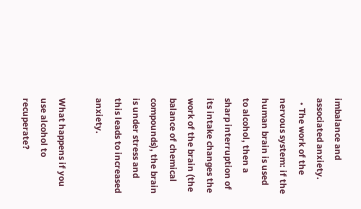imbalance and associated anxiety.
  • The work of the nervous system: if the human brain is used to alcohol, then a sharp interruption of its intake changes the work of the brain (the balance of chemical compounds), the brain is under stress and this leads to increased anxiety.

What happens if you use alcohol to recuperate?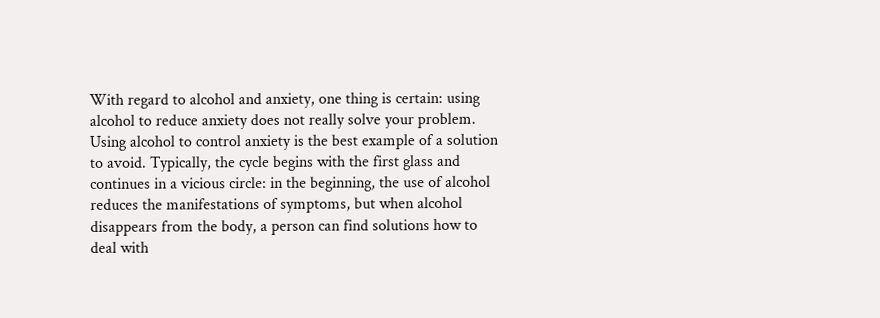With regard to alcohol and anxiety, one thing is certain: using alcohol to reduce anxiety does not really solve your problem. Using alcohol to control anxiety is the best example of a solution to avoid. Typically, the cycle begins with the first glass and continues in a vicious circle: in the beginning, the use of alcohol reduces the manifestations of symptoms, but when alcohol disappears from the body, a person can find solutions how to deal with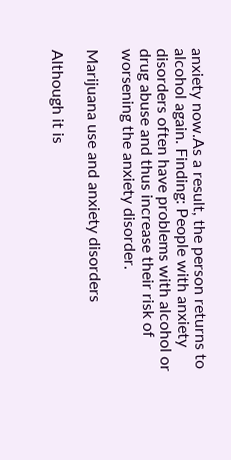anxiety now.As a result, the person returns to alcohol again. Finding: People with anxiety disorders often have problems with alcohol or drug abuse and thus increase their risk of worsening the anxiety disorder.

Marijuana use and anxiety disorders

Although it is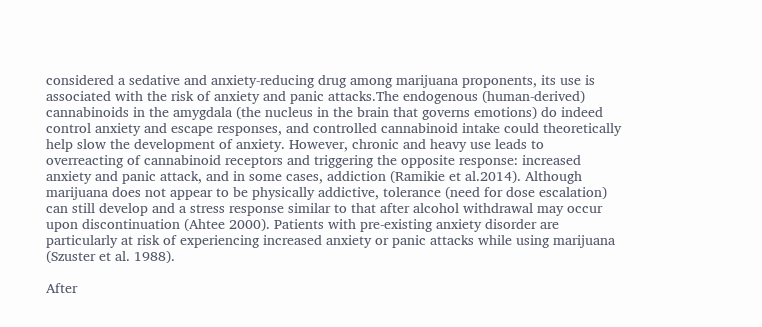considered a sedative and anxiety-reducing drug among marijuana proponents, its use is associated with the risk of anxiety and panic attacks.The endogenous (human-derived) cannabinoids in the amygdala (the nucleus in the brain that governs emotions) do indeed control anxiety and escape responses, and controlled cannabinoid intake could theoretically help slow the development of anxiety. However, chronic and heavy use leads to overreacting of cannabinoid receptors and triggering the opposite response: increased anxiety and panic attack, and in some cases, addiction (Ramikie et al.2014). Although marijuana does not appear to be physically addictive, tolerance (need for dose escalation) can still develop and a stress response similar to that after alcohol withdrawal may occur upon discontinuation (Ahtee 2000). Patients with pre-existing anxiety disorder are particularly at risk of experiencing increased anxiety or panic attacks while using marijuana (Szuster et al. 1988).

After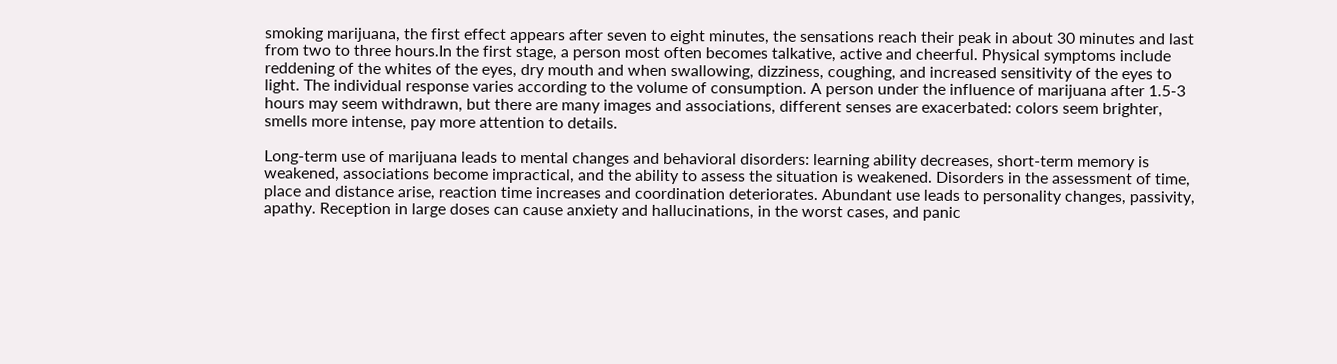smoking marijuana, the first effect appears after seven to eight minutes, the sensations reach their peak in about 30 minutes and last from two to three hours.In the first stage, a person most often becomes talkative, active and cheerful. Physical symptoms include reddening of the whites of the eyes, dry mouth and when swallowing, dizziness, coughing, and increased sensitivity of the eyes to light. The individual response varies according to the volume of consumption. A person under the influence of marijuana after 1.5-3 hours may seem withdrawn, but there are many images and associations, different senses are exacerbated: colors seem brighter, smells more intense, pay more attention to details.

Long-term use of marijuana leads to mental changes and behavioral disorders: learning ability decreases, short-term memory is weakened, associations become impractical, and the ability to assess the situation is weakened. Disorders in the assessment of time, place and distance arise, reaction time increases and coordination deteriorates. Abundant use leads to personality changes, passivity, apathy. Reception in large doses can cause anxiety and hallucinations, in the worst cases, and panic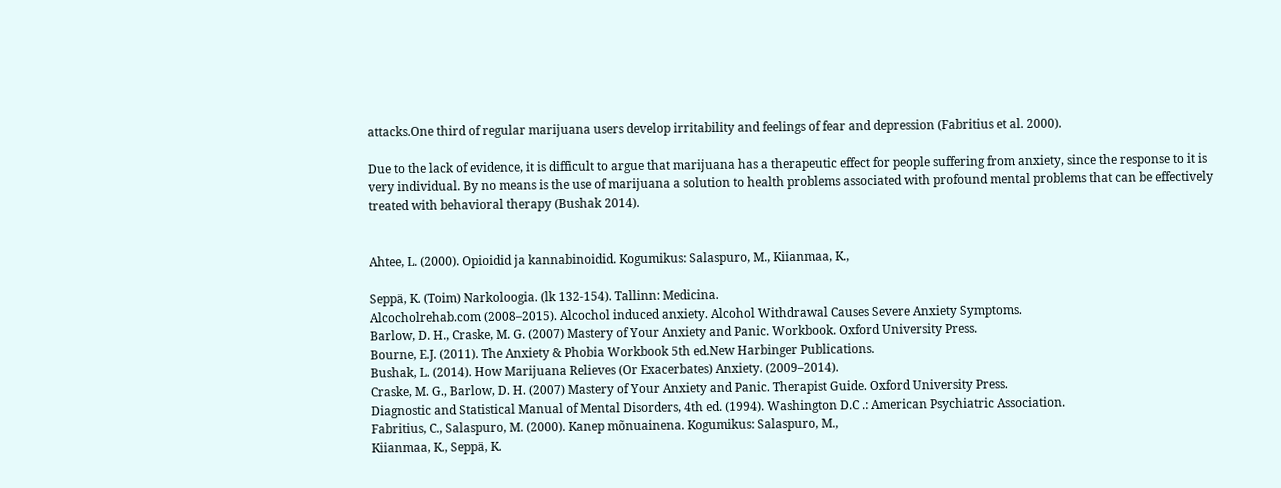attacks.One third of regular marijuana users develop irritability and feelings of fear and depression (Fabritius et al. 2000).

Due to the lack of evidence, it is difficult to argue that marijuana has a therapeutic effect for people suffering from anxiety, since the response to it is very individual. By no means is the use of marijuana a solution to health problems associated with profound mental problems that can be effectively treated with behavioral therapy (Bushak 2014).


Ahtee, L. (2000). Opioidid ja kannabinoidid. Kogumikus: Salaspuro, M., Kiianmaa, K.,

Seppä, K. (Toim) Narkoloogia. (lk 132-154). Tallinn: Medicina.
Alcocholrehab.com (2008–2015). Alcochol induced anxiety. Alcohol Withdrawal Causes Severe Anxiety Symptoms.
Barlow, D. H., Craske, M. G. (2007) Mastery of Your Anxiety and Panic. Workbook. Oxford University Press.
Bourne, E.J. (2011). The Anxiety & Phobia Workbook 5th ed.New Harbinger Publications.
Bushak, L. (2014). How Marijuana Relieves (Or Exacerbates) Anxiety. (2009–2014).
Craske, M. G., Barlow, D. H. (2007) Mastery of Your Anxiety and Panic. Therapist Guide. Oxford University Press.
Diagnostic and Statistical Manual of Mental Disorders, 4th ed. (1994). Washington D.C .: American Psychiatric Association.
Fabritius, C., Salaspuro, M. (2000). Kanep mõnuainena. Kogumikus: Salaspuro, M.,
Kiianmaa, K., Seppä, K.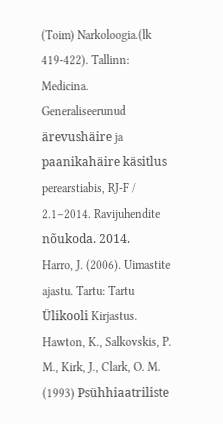(Toim) Narkoloogia.(lk 419-422). Tallinn: Medicina.
Generaliseerunud ärevushäire ja paanikahäire käsitlus perearstiabis, RJ-F / 2.1–2014. Ravijuhendite nõukoda. 2014.
Harro, J. (2006). Uimastite ajastu. Tartu: Tartu Ülikooli Kirjastus.
Hawton, K., Salkovskis, P. M., Kirk, J., Clark, O. M. (1993) Psühhiaatriliste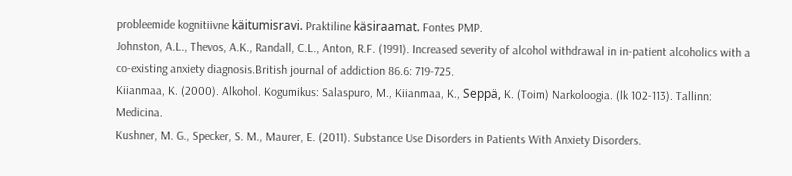probleemide kognitiivne käitumisravi. Praktiline käsiraamat. Fontes PMP.
Johnston, A.L., Thevos, A.K., Randall, C.L., Anton, R.F. (1991). Increased severity of alcohol withdrawal in in-patient alcoholics with a co-existing anxiety diagnosis.British journal of addiction 86.6: 719-725.
Kiianmaa, K. (2000). Alkohol. Kogumikus: Salaspuro, M., Kiianmaa, K., Seppä, K. (Toim) Narkoloogia. (lk 102-113). Tallinn: Medicina.
Kushner, M. G., Specker, S. M., Maurer, E. (2011). Substance Use Disorders in Patients With Anxiety Disorders.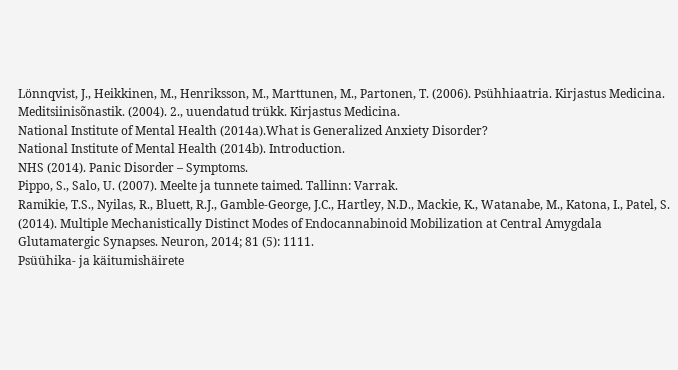Lönnqvist, J., Heikkinen, M., Henriksson, M., Marttunen, M., Partonen, T. (2006). Psühhiaatria. Kirjastus Medicina. Meditsiinisõnastik. (2004). 2., uuendatud trükk. Kirjastus Medicina.
National Institute of Mental Health (2014a).What is Generalized Anxiety Disorder?
National Institute of Mental Health (2014b). Introduction.
NHS (2014). Panic Disorder – Symptoms.
Pippo, S., Salo, U. (2007). Meelte ja tunnete taimed. Tallinn: Varrak.
Ramikie, T.S., Nyilas, R., Bluett, R.J., Gamble-George, J.C., Hartley, N.D., Mackie, K., Watanabe, M., Katona, I., Patel, S. (2014). Multiple Mechanistically Distinct Modes of Endocannabinoid Mobilization at Central Amygdala Glutamatergic Synapses. Neuron, 2014; 81 (5): 1111.
Psüühika- ja käitumishäirete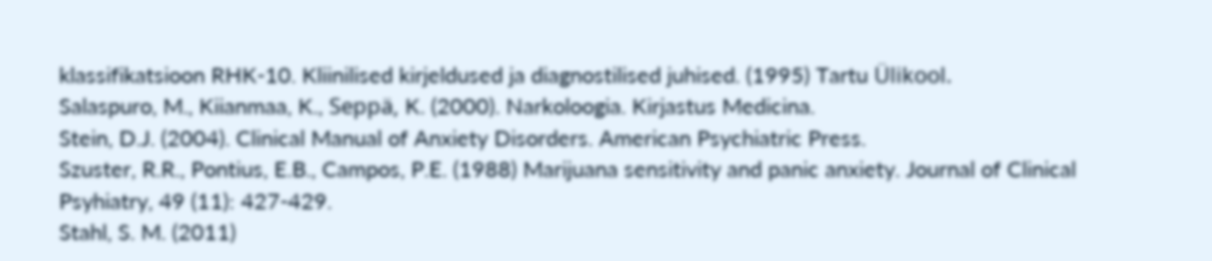klassifikatsioon RHK-10. Kliinilised kirjeldused ja diagnostilised juhised. (1995) Tartu Ülikool.
Salaspuro, M., Kiianmaa, K., Seppä, K. (2000). Narkoloogia. Kirjastus Medicina.
Stein, D.J. (2004). Clinical Manual of Anxiety Disorders. American Psychiatric Press.
Szuster, R.R., Pontius, E.B., Campos, P.E. (1988) Marijuana sensitivity and panic anxiety. Journal of Clinical Psyhiatry, 49 (11): 427-429.
Stahl, S. M. (2011)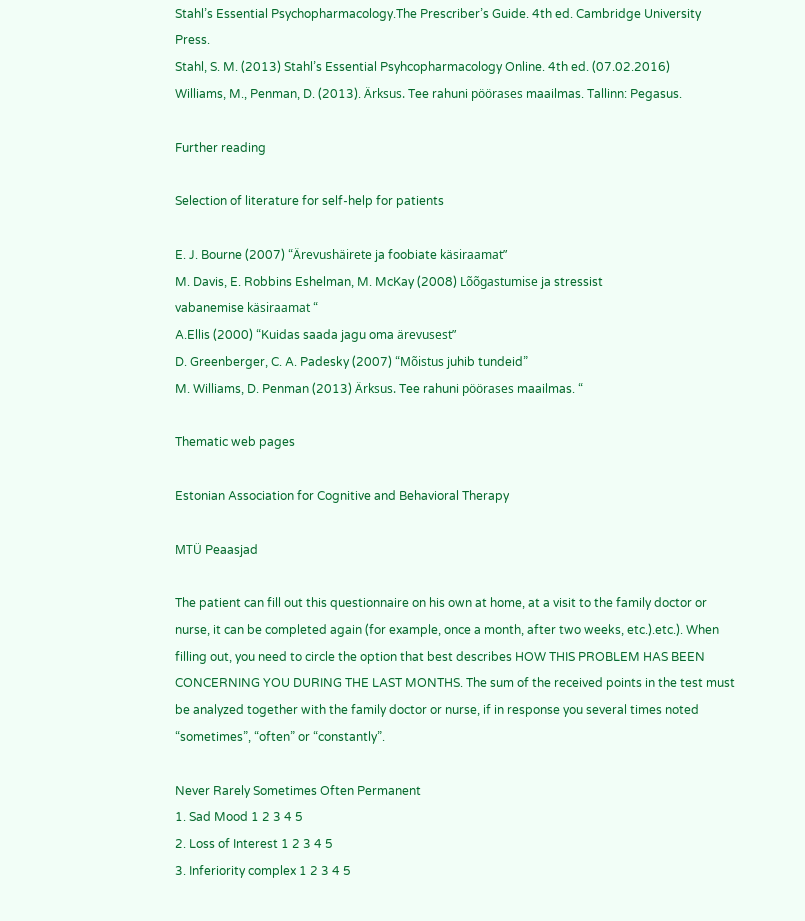Stahl’s Essential Psychopharmacology.The Prescriber’s Guide. 4th ed. Cambridge University Press.
Stahl, S. M. (2013) Stahl’s Essential Psyhcopharmacology Online. 4th ed. (07.02.2016)
Williams, M., Penman, D. (2013). Ärksus. Tee rahuni pöörases maailmas. Tallinn: Pegasus.

Further reading

Selection of literature for self-help for patients

E. J. Bourne (2007) “Ärevushäirete ja foobiate käsiraamat”
M. Davis, E. Robbins Eshelman, M. McKay (2008) Lõõgastumise ja stressist
vabanemise käsiraamat “
A.Ellis (2000) “Kuidas saada jagu oma ärevusest”
D. Greenberger, C. A. Padesky (2007) “Mõistus juhib tundeid”
M. Williams, D. Penman (2013) Ärksus. Tee rahuni pöörases maailmas. “

Thematic web pages

Estonian Association for Cognitive and Behavioral Therapy

MTÜ Peaasjad

The patient can fill out this questionnaire on his own at home, at a visit to the family doctor or nurse, it can be completed again (for example, once a month, after two weeks, etc.).etc.). When filling out, you need to circle the option that best describes HOW THIS PROBLEM HAS BEEN CONCERNING YOU DURING THE LAST MONTHS. The sum of the received points in the test must be analyzed together with the family doctor or nurse, if in response you several times noted “sometimes”, “often” or “constantly”.

Never Rarely Sometimes Often Permanent
1. Sad Mood 1 2 3 4 5
2. Loss of Interest 1 2 3 4 5
3. Inferiority complex 1 2 3 4 5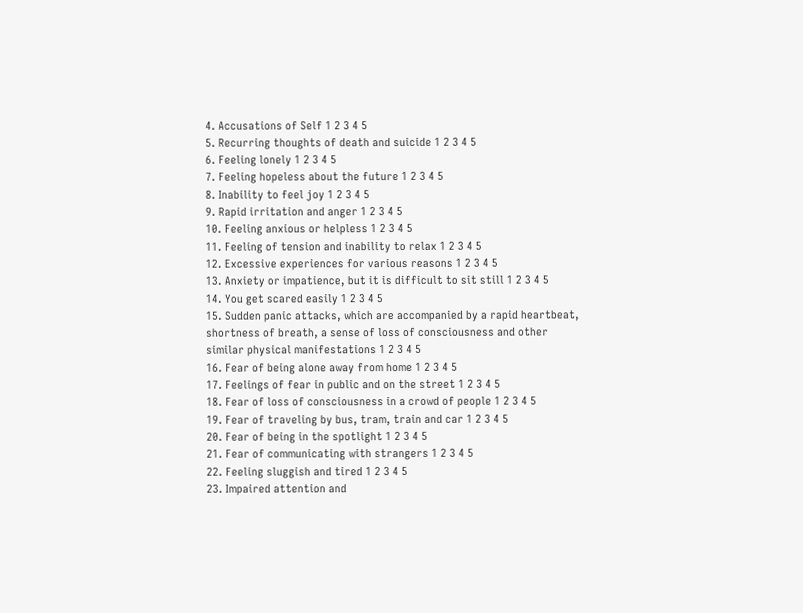4. Accusations of Self 1 2 3 4 5
5. Recurring thoughts of death and suicide 1 2 3 4 5
6. Feeling lonely 1 2 3 4 5
7. Feeling hopeless about the future 1 2 3 4 5
8. Inability to feel joy 1 2 3 4 5
9. Rapid irritation and anger 1 2 3 4 5
10. Feeling anxious or helpless 1 2 3 4 5
11. Feeling of tension and inability to relax 1 2 3 4 5
12. Excessive experiences for various reasons 1 2 3 4 5
13. Anxiety or impatience, but it is difficult to sit still 1 2 3 4 5
14. You get scared easily 1 2 3 4 5
15. Sudden panic attacks, which are accompanied by a rapid heartbeat, shortness of breath, a sense of loss of consciousness and other similar physical manifestations 1 2 3 4 5
16. Fear of being alone away from home 1 2 3 4 5
17. Feelings of fear in public and on the street 1 2 3 4 5
18. Fear of loss of consciousness in a crowd of people 1 2 3 4 5
19. Fear of traveling by bus, tram, train and car 1 2 3 4 5
20. Fear of being in the spotlight 1 2 3 4 5
21. Fear of communicating with strangers 1 2 3 4 5
22. Feeling sluggish and tired 1 2 3 4 5
23. Impaired attention and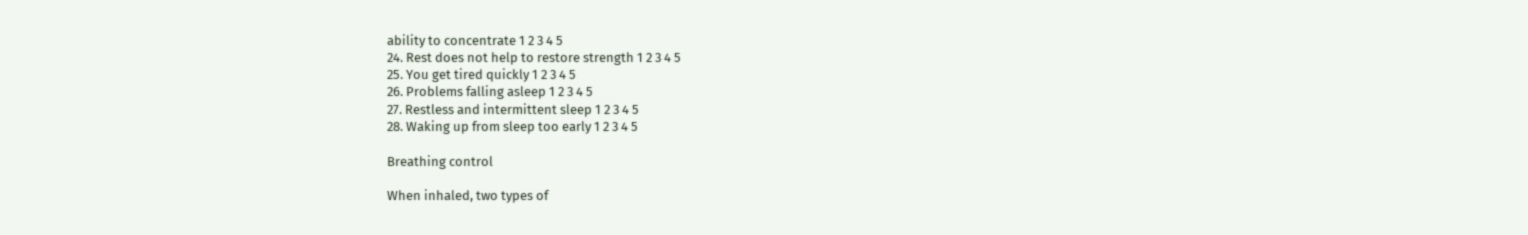ability to concentrate 1 2 3 4 5
24. Rest does not help to restore strength 1 2 3 4 5
25. You get tired quickly 1 2 3 4 5
26. Problems falling asleep 1 2 3 4 5
27. Restless and intermittent sleep 1 2 3 4 5
28. Waking up from sleep too early 1 2 3 4 5

Breathing control

When inhaled, two types of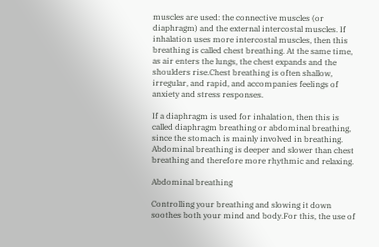muscles are used: the connective muscles (or diaphragm) and the external intercostal muscles. If inhalation uses more intercostal muscles, then this breathing is called chest breathing. At the same time, as air enters the lungs, the chest expands and the shoulders rise.Chest breathing is often shallow, irregular, and rapid, and accompanies feelings of anxiety and stress responses.

If a diaphragm is used for inhalation, then this is called diaphragm breathing or abdominal breathing, since the stomach is mainly involved in breathing. Abdominal breathing is deeper and slower than chest breathing and therefore more rhythmic and relaxing.

Abdominal breathing

Controlling your breathing and slowing it down soothes both your mind and body.For this, the use of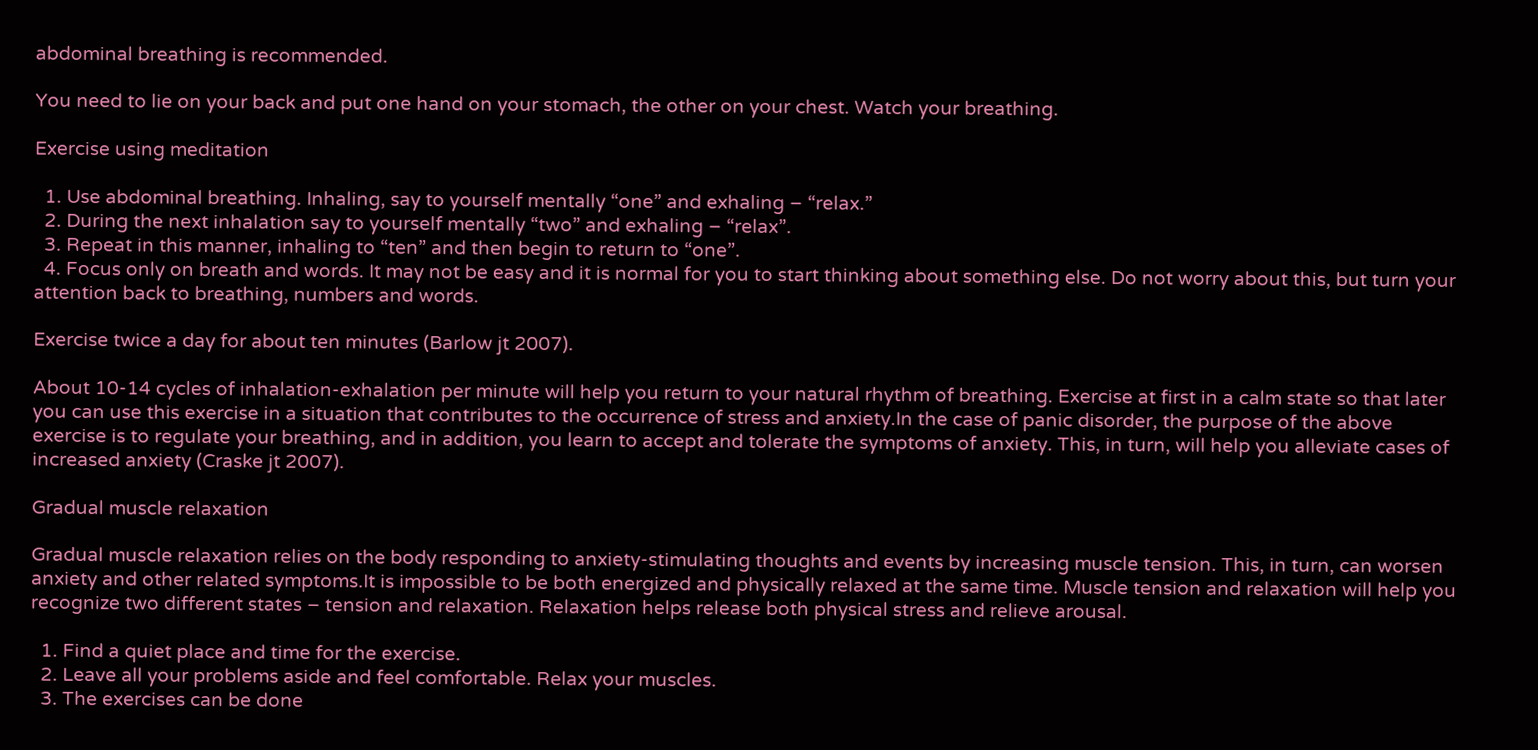abdominal breathing is recommended.

You need to lie on your back and put one hand on your stomach, the other on your chest. Watch your breathing.

Exercise using meditation

  1. Use abdominal breathing. Inhaling, say to yourself mentally “one” and exhaling – “relax.”
  2. During the next inhalation say to yourself mentally “two” and exhaling – “relax”.
  3. Repeat in this manner, inhaling to “ten” and then begin to return to “one”.
  4. Focus only on breath and words. It may not be easy and it is normal for you to start thinking about something else. Do not worry about this, but turn your attention back to breathing, numbers and words.

Exercise twice a day for about ten minutes (Barlow jt 2007).

About 10-14 cycles of inhalation-exhalation per minute will help you return to your natural rhythm of breathing. Exercise at first in a calm state so that later you can use this exercise in a situation that contributes to the occurrence of stress and anxiety.In the case of panic disorder, the purpose of the above exercise is to regulate your breathing, and in addition, you learn to accept and tolerate the symptoms of anxiety. This, in turn, will help you alleviate cases of increased anxiety (Craske jt 2007).

Gradual muscle relaxation

Gradual muscle relaxation relies on the body responding to anxiety-stimulating thoughts and events by increasing muscle tension. This, in turn, can worsen anxiety and other related symptoms.It is impossible to be both energized and physically relaxed at the same time. Muscle tension and relaxation will help you recognize two different states – tension and relaxation. Relaxation helps release both physical stress and relieve arousal.

  1. Find a quiet place and time for the exercise.
  2. Leave all your problems aside and feel comfortable. Relax your muscles.
  3. The exercises can be done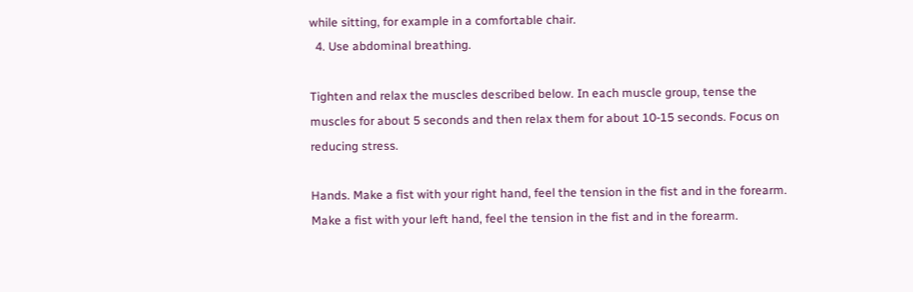while sitting, for example in a comfortable chair.
  4. Use abdominal breathing.

Tighten and relax the muscles described below. In each muscle group, tense the muscles for about 5 seconds and then relax them for about 10-15 seconds. Focus on reducing stress.

Hands. Make a fist with your right hand, feel the tension in the fist and in the forearm. Make a fist with your left hand, feel the tension in the fist and in the forearm.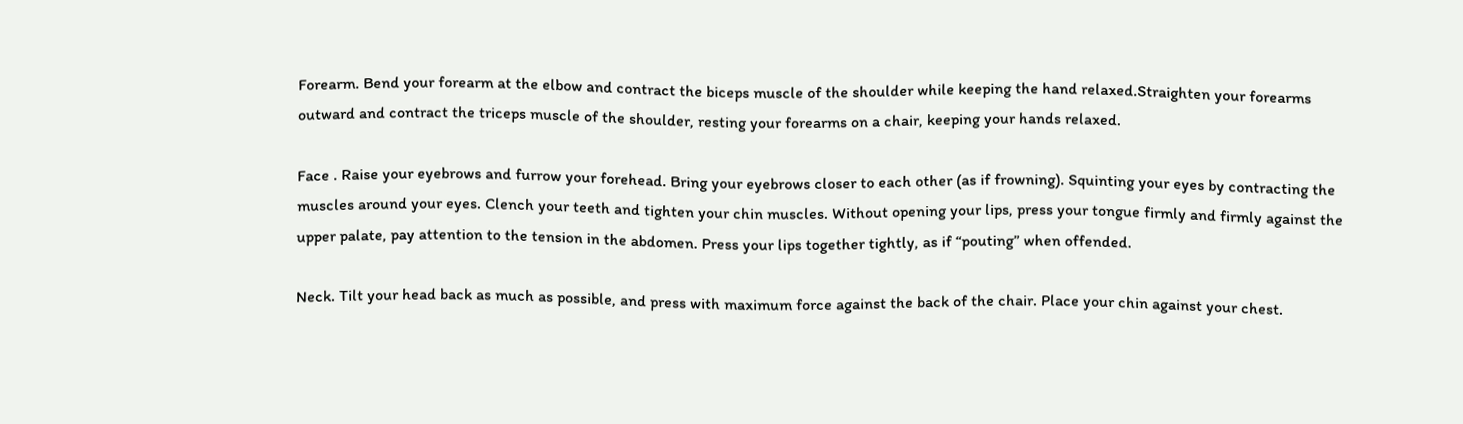Forearm. Bend your forearm at the elbow and contract the biceps muscle of the shoulder while keeping the hand relaxed.Straighten your forearms outward and contract the triceps muscle of the shoulder, resting your forearms on a chair, keeping your hands relaxed.

Face . Raise your eyebrows and furrow your forehead. Bring your eyebrows closer to each other (as if frowning). Squinting your eyes by contracting the muscles around your eyes. Clench your teeth and tighten your chin muscles. Without opening your lips, press your tongue firmly and firmly against the upper palate, pay attention to the tension in the abdomen. Press your lips together tightly, as if “pouting” when offended.

Neck. Tilt your head back as much as possible, and press with maximum force against the back of the chair. Place your chin against your chest.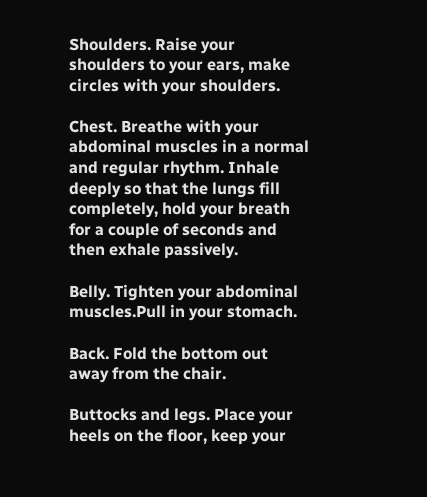Shoulders. Raise your shoulders to your ears, make circles with your shoulders.

Chest. Breathe with your abdominal muscles in a normal and regular rhythm. Inhale deeply so that the lungs fill completely, hold your breath for a couple of seconds and then exhale passively.

Belly. Tighten your abdominal muscles.Pull in your stomach.

Back. Fold the bottom out away from the chair.

Buttocks and legs. Place your heels on the floor, keep your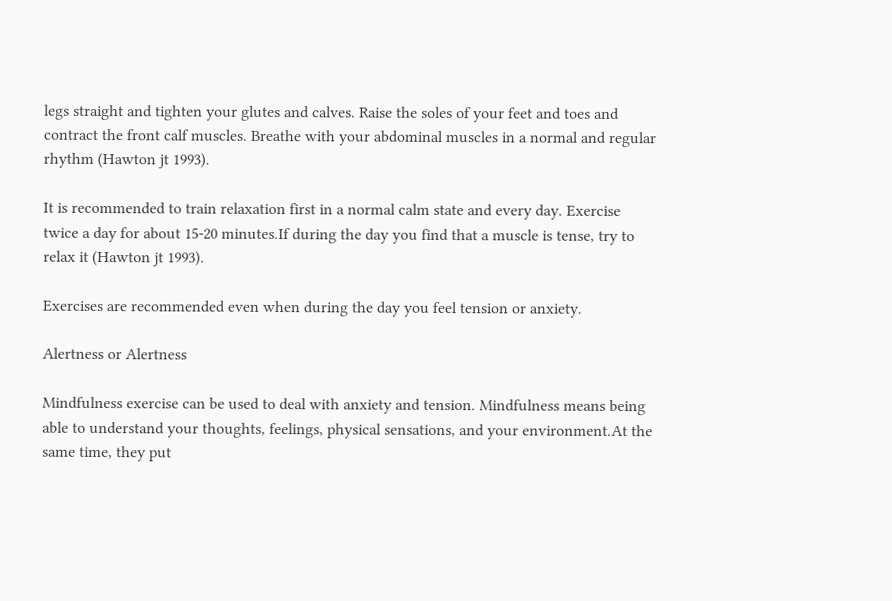legs straight and tighten your glutes and calves. Raise the soles of your feet and toes and contract the front calf muscles. Breathe with your abdominal muscles in a normal and regular rhythm (Hawton jt 1993).

It is recommended to train relaxation first in a normal calm state and every day. Exercise twice a day for about 15-20 minutes.If during the day you find that a muscle is tense, try to relax it (Hawton jt 1993).

Exercises are recommended even when during the day you feel tension or anxiety.

Alertness or Alertness

Mindfulness exercise can be used to deal with anxiety and tension. Mindfulness means being able to understand your thoughts, feelings, physical sensations, and your environment.At the same time, they put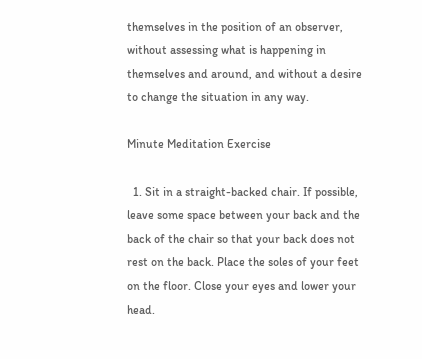themselves in the position of an observer, without assessing what is happening in themselves and around, and without a desire to change the situation in any way.

Minute Meditation Exercise

  1. Sit in a straight-backed chair. If possible, leave some space between your back and the back of the chair so that your back does not rest on the back. Place the soles of your feet on the floor. Close your eyes and lower your head.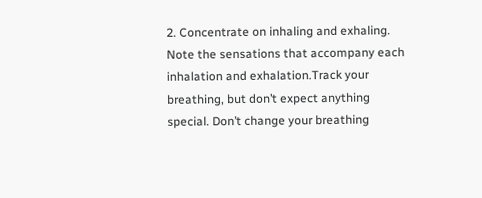2. Concentrate on inhaling and exhaling. Note the sensations that accompany each inhalation and exhalation.Track your breathing, but don’t expect anything special. Don’t change your breathing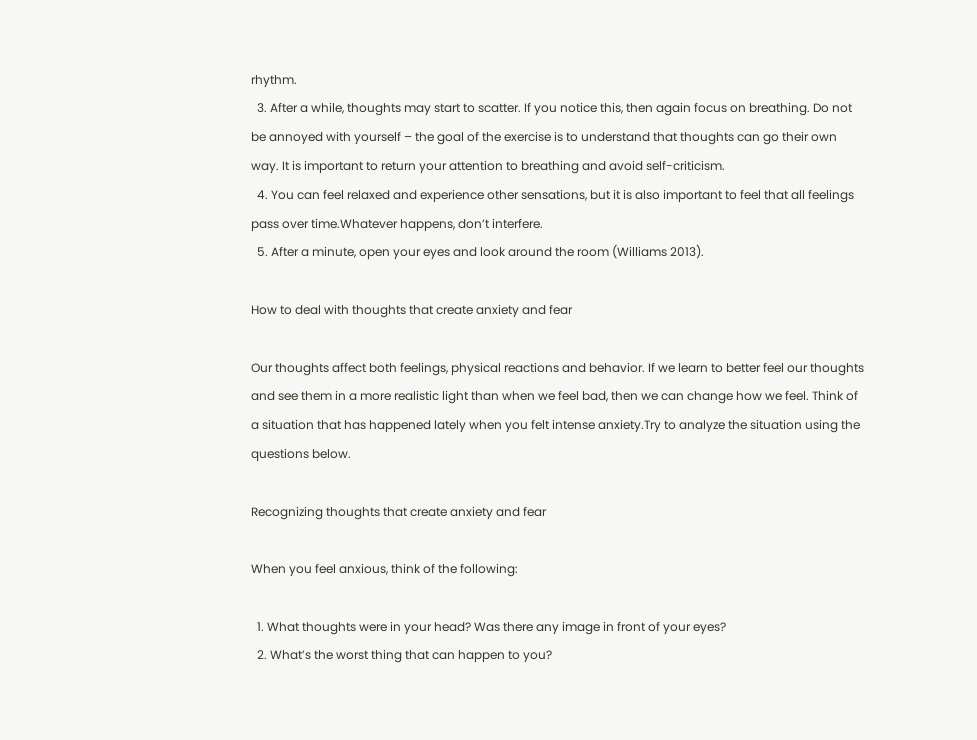rhythm.
  3. After a while, thoughts may start to scatter. If you notice this, then again focus on breathing. Do not be annoyed with yourself – the goal of the exercise is to understand that thoughts can go their own way. It is important to return your attention to breathing and avoid self-criticism.
  4. You can feel relaxed and experience other sensations, but it is also important to feel that all feelings pass over time.Whatever happens, don’t interfere.
  5. After a minute, open your eyes and look around the room (Williams 2013).

How to deal with thoughts that create anxiety and fear

Our thoughts affect both feelings, physical reactions and behavior. If we learn to better feel our thoughts and see them in a more realistic light than when we feel bad, then we can change how we feel. Think of a situation that has happened lately when you felt intense anxiety.Try to analyze the situation using the questions below.

Recognizing thoughts that create anxiety and fear

When you feel anxious, think of the following:

  1. What thoughts were in your head? Was there any image in front of your eyes?
  2. What’s the worst thing that can happen to you?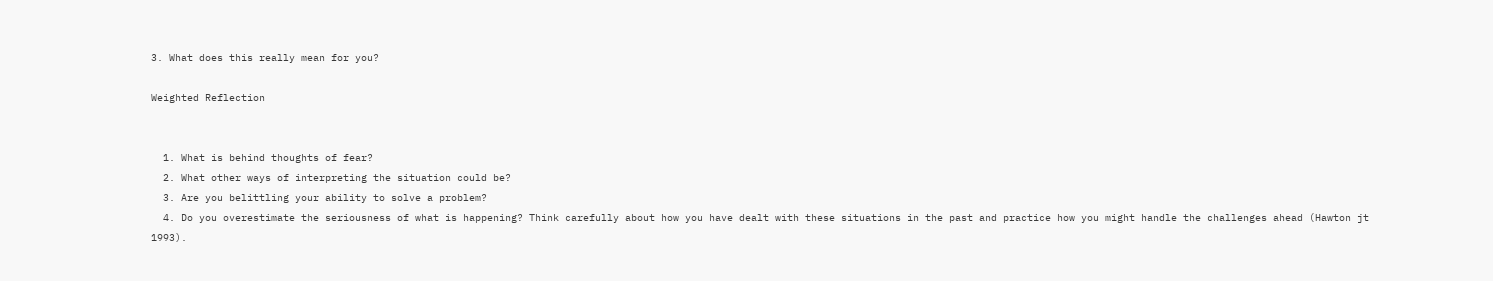3. What does this really mean for you?

Weighted Reflection


  1. What is behind thoughts of fear?
  2. What other ways of interpreting the situation could be?
  3. Are you belittling your ability to solve a problem?
  4. Do you overestimate the seriousness of what is happening? Think carefully about how you have dealt with these situations in the past and practice how you might handle the challenges ahead (Hawton jt 1993).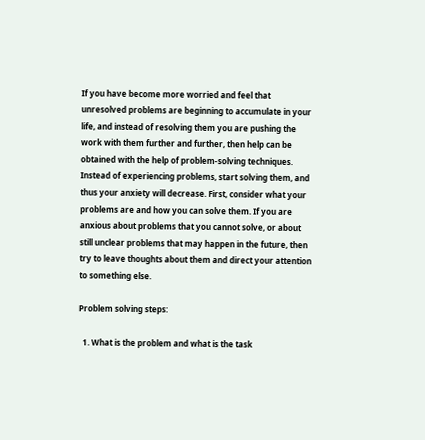If you have become more worried and feel that unresolved problems are beginning to accumulate in your life, and instead of resolving them you are pushing the work with them further and further, then help can be obtained with the help of problem-solving techniques. Instead of experiencing problems, start solving them, and thus your anxiety will decrease. First, consider what your problems are and how you can solve them. If you are anxious about problems that you cannot solve, or about still unclear problems that may happen in the future, then try to leave thoughts about them and direct your attention to something else.

Problem solving steps:

  1. What is the problem and what is the task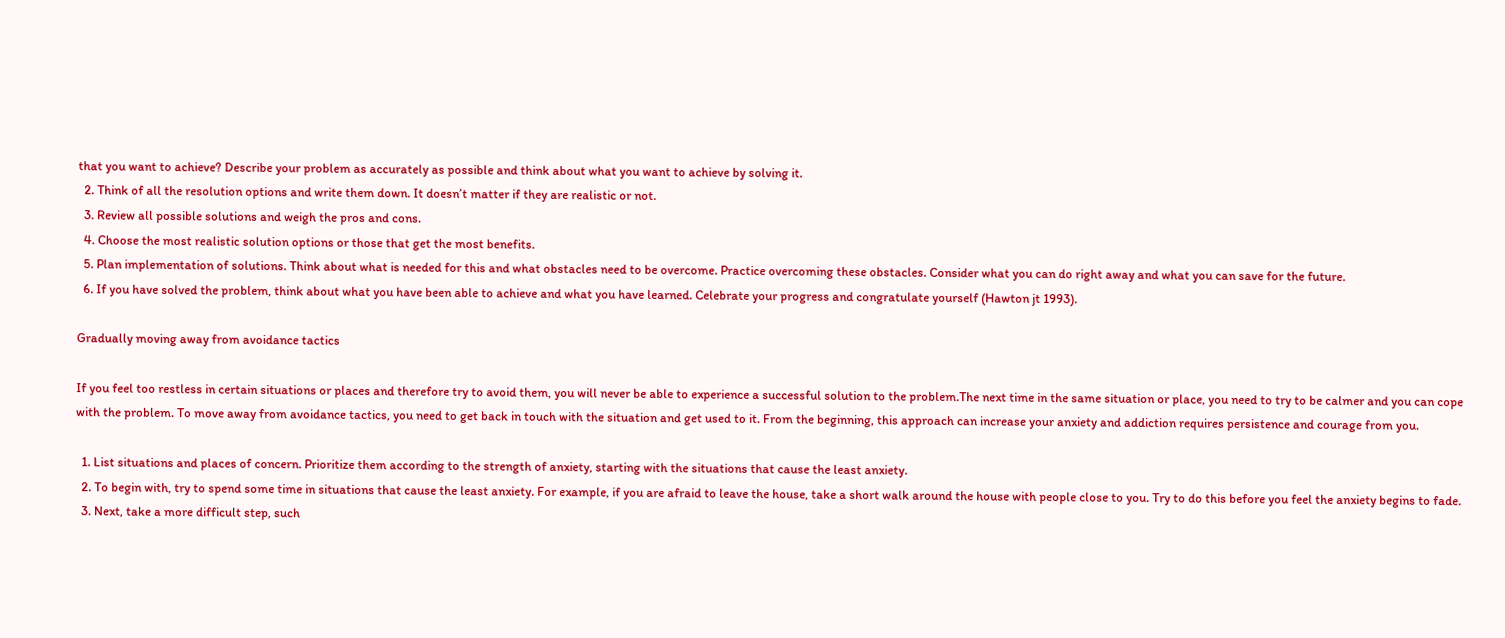that you want to achieve? Describe your problem as accurately as possible and think about what you want to achieve by solving it.
  2. Think of all the resolution options and write them down. It doesn’t matter if they are realistic or not.
  3. Review all possible solutions and weigh the pros and cons.
  4. Choose the most realistic solution options or those that get the most benefits.
  5. Plan implementation of solutions. Think about what is needed for this and what obstacles need to be overcome. Practice overcoming these obstacles. Consider what you can do right away and what you can save for the future.
  6. If you have solved the problem, think about what you have been able to achieve and what you have learned. Celebrate your progress and congratulate yourself (Hawton jt 1993).

Gradually moving away from avoidance tactics

If you feel too restless in certain situations or places and therefore try to avoid them, you will never be able to experience a successful solution to the problem.The next time in the same situation or place, you need to try to be calmer and you can cope with the problem. To move away from avoidance tactics, you need to get back in touch with the situation and get used to it. From the beginning, this approach can increase your anxiety and addiction requires persistence and courage from you.

  1. List situations and places of concern. Prioritize them according to the strength of anxiety, starting with the situations that cause the least anxiety.
  2. To begin with, try to spend some time in situations that cause the least anxiety. For example, if you are afraid to leave the house, take a short walk around the house with people close to you. Try to do this before you feel the anxiety begins to fade.
  3. Next, take a more difficult step, such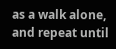as a walk alone, and repeat until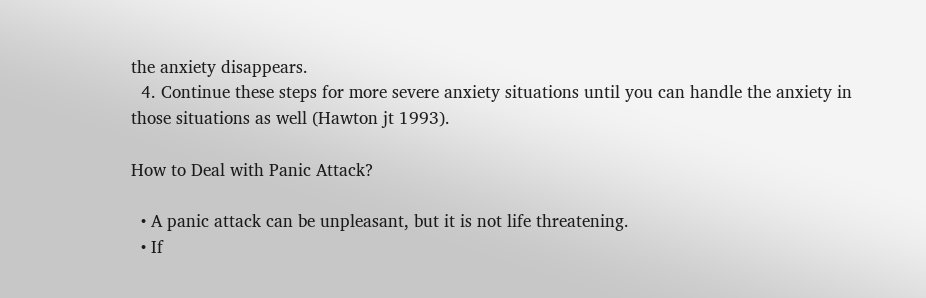the anxiety disappears.
  4. Continue these steps for more severe anxiety situations until you can handle the anxiety in those situations as well (Hawton jt 1993).

How to Deal with Panic Attack?

  • A panic attack can be unpleasant, but it is not life threatening.
  • If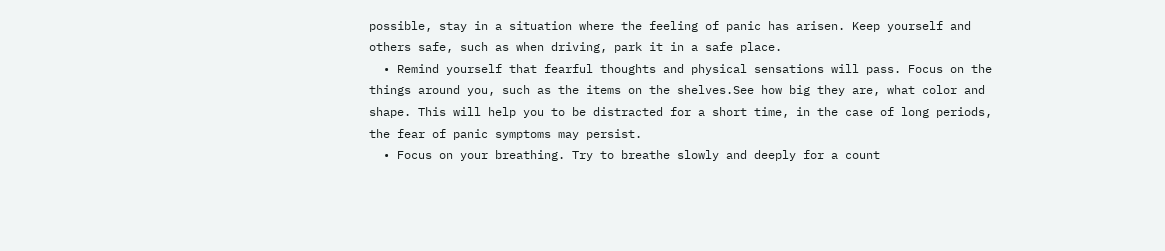possible, stay in a situation where the feeling of panic has arisen. Keep yourself and others safe, such as when driving, park it in a safe place.
  • Remind yourself that fearful thoughts and physical sensations will pass. Focus on the things around you, such as the items on the shelves.See how big they are, what color and shape. This will help you to be distracted for a short time, in the case of long periods, the fear of panic symptoms may persist.
  • Focus on your breathing. Try to breathe slowly and deeply for a count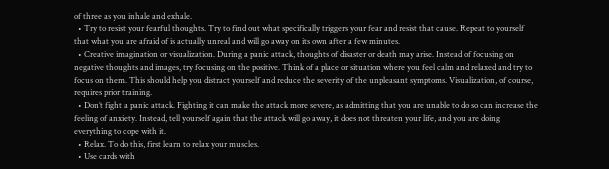of three as you inhale and exhale.
  • Try to resist your fearful thoughts. Try to find out what specifically triggers your fear and resist that cause. Repeat to yourself that what you are afraid of is actually unreal and will go away on its own after a few minutes.
  • Creative imagination or visualization. During a panic attack, thoughts of disaster or death may arise. Instead of focusing on negative thoughts and images, try focusing on the positive. Think of a place or situation where you feel calm and relaxed and try to focus on them. This should help you distract yourself and reduce the severity of the unpleasant symptoms. Visualization, of course, requires prior training.
  • Don’t fight a panic attack. Fighting it can make the attack more severe, as admitting that you are unable to do so can increase the feeling of anxiety. Instead, tell yourself again that the attack will go away, it does not threaten your life, and you are doing everything to cope with it.
  • Relax. To do this, first learn to relax your muscles.
  • Use cards with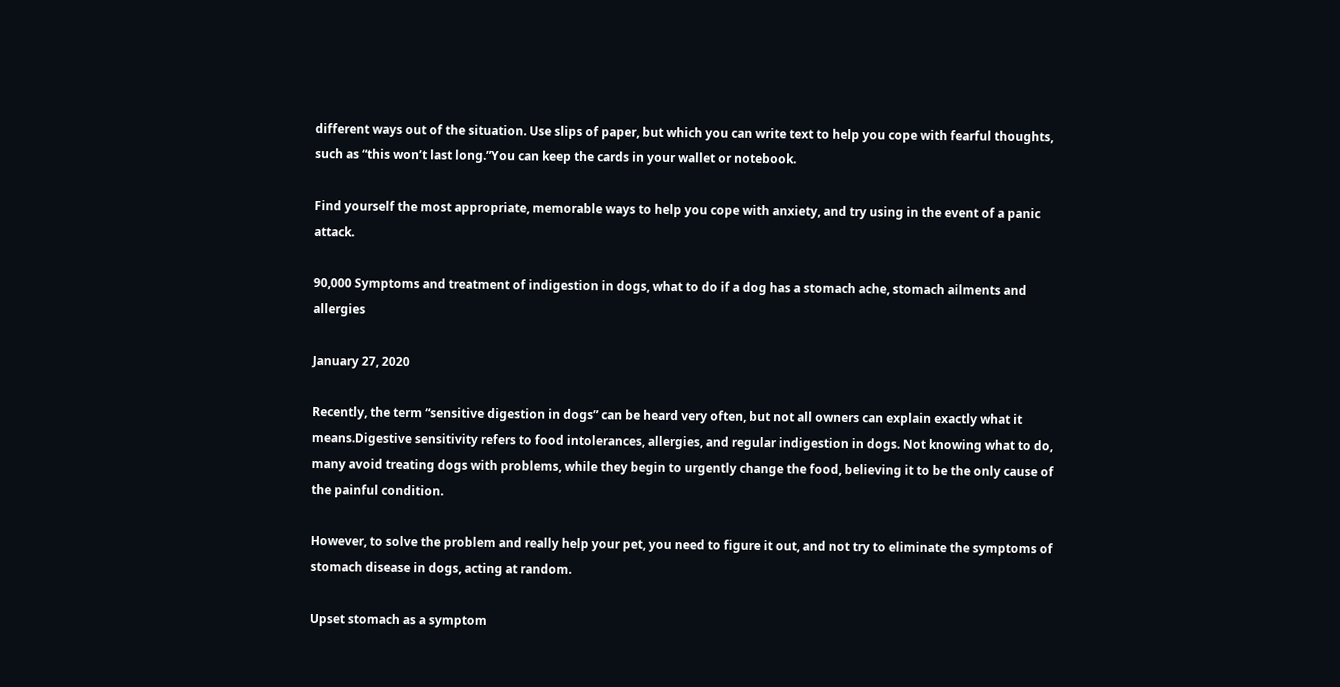different ways out of the situation. Use slips of paper, but which you can write text to help you cope with fearful thoughts, such as “this won’t last long.”You can keep the cards in your wallet or notebook.

Find yourself the most appropriate, memorable ways to help you cope with anxiety, and try using in the event of a panic attack.

90,000 Symptoms and treatment of indigestion in dogs, what to do if a dog has a stomach ache, stomach ailments and allergies

January 27, 2020

Recently, the term “sensitive digestion in dogs” can be heard very often, but not all owners can explain exactly what it means.Digestive sensitivity refers to food intolerances, allergies, and regular indigestion in dogs. Not knowing what to do, many avoid treating dogs with problems, while they begin to urgently change the food, believing it to be the only cause of the painful condition.

However, to solve the problem and really help your pet, you need to figure it out, and not try to eliminate the symptoms of stomach disease in dogs, acting at random.

Upset stomach as a symptom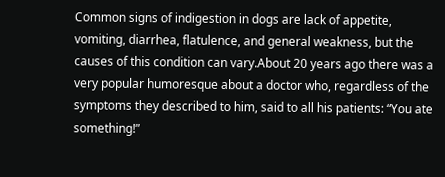Common signs of indigestion in dogs are lack of appetite, vomiting, diarrhea, flatulence, and general weakness, but the causes of this condition can vary.About 20 years ago there was a very popular humoresque about a doctor who, regardless of the symptoms they described to him, said to all his patients: “You ate something!”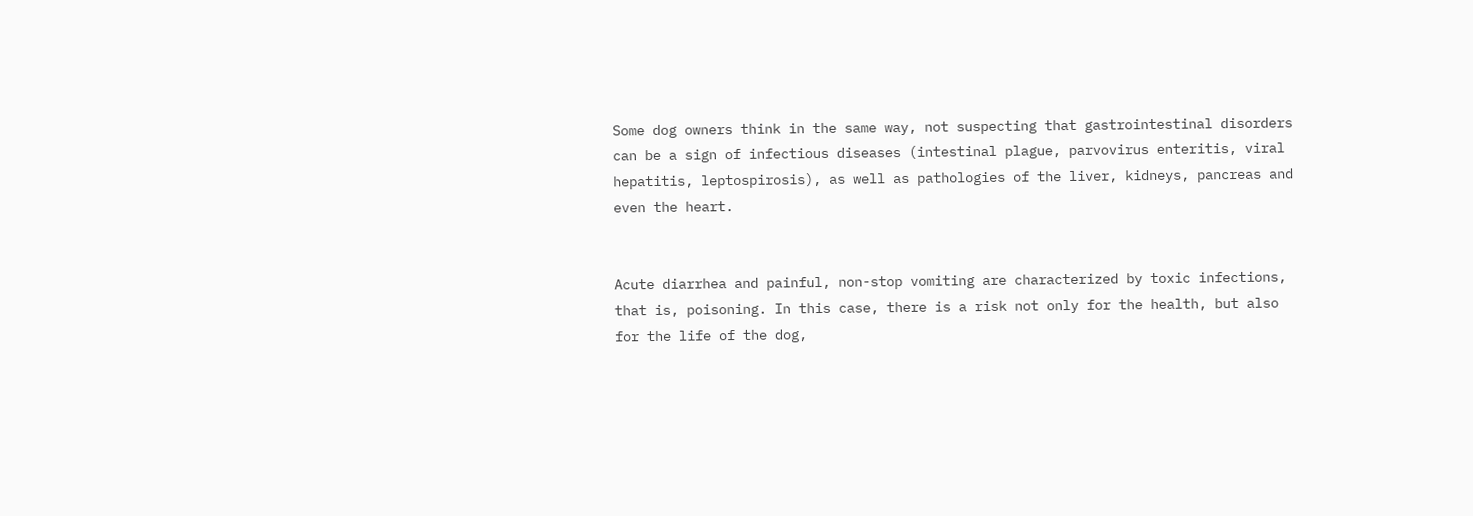Some dog owners think in the same way, not suspecting that gastrointestinal disorders can be a sign of infectious diseases (intestinal plague, parvovirus enteritis, viral hepatitis, leptospirosis), as well as pathologies of the liver, kidneys, pancreas and even the heart.


Acute diarrhea and painful, non-stop vomiting are characterized by toxic infections, that is, poisoning. In this case, there is a risk not only for the health, but also for the life of the dog,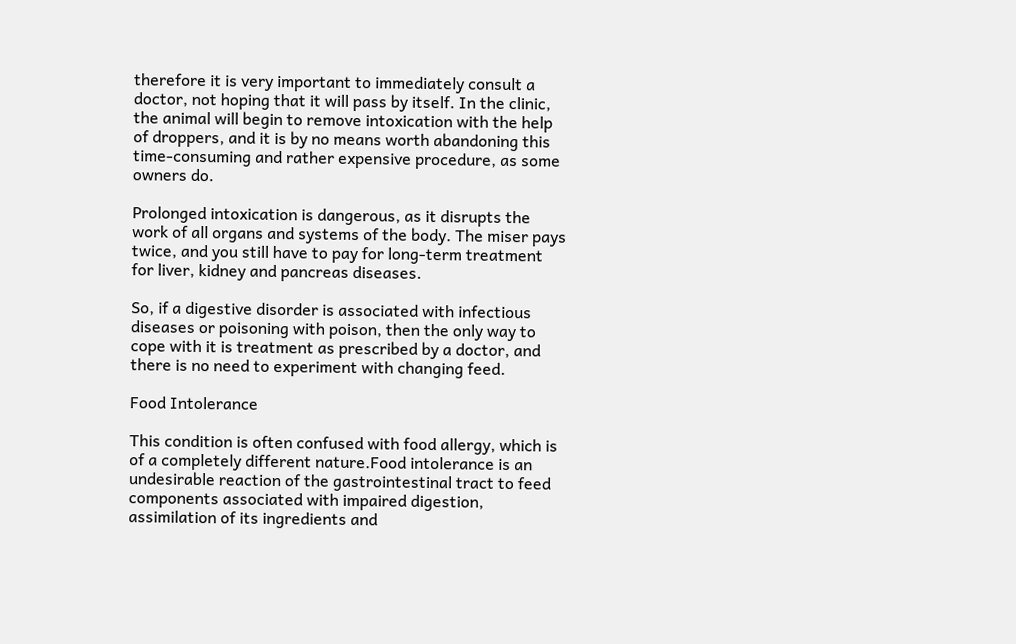therefore it is very important to immediately consult a doctor, not hoping that it will pass by itself. In the clinic, the animal will begin to remove intoxication with the help of droppers, and it is by no means worth abandoning this time-consuming and rather expensive procedure, as some owners do.

Prolonged intoxication is dangerous, as it disrupts the work of all organs and systems of the body. The miser pays twice, and you still have to pay for long-term treatment for liver, kidney and pancreas diseases.

So, if a digestive disorder is associated with infectious diseases or poisoning with poison, then the only way to cope with it is treatment as prescribed by a doctor, and there is no need to experiment with changing feed.

Food Intolerance

This condition is often confused with food allergy, which is of a completely different nature.Food intolerance is an undesirable reaction of the gastrointestinal tract to feed components associated with impaired digestion, assimilation of its ingredients and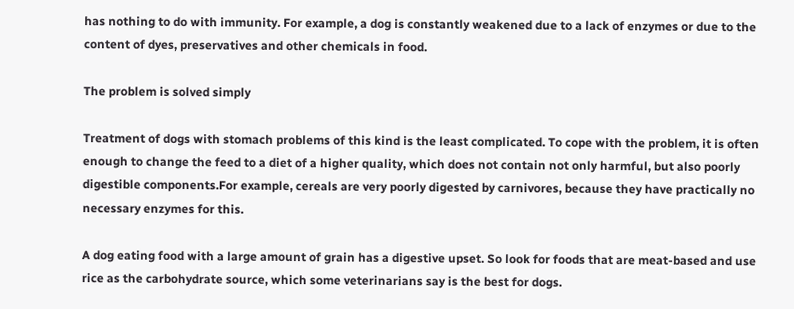has nothing to do with immunity. For example, a dog is constantly weakened due to a lack of enzymes or due to the content of dyes, preservatives and other chemicals in food.

The problem is solved simply

Treatment of dogs with stomach problems of this kind is the least complicated. To cope with the problem, it is often enough to change the feed to a diet of a higher quality, which does not contain not only harmful, but also poorly digestible components.For example, cereals are very poorly digested by carnivores, because they have practically no necessary enzymes for this.

A dog eating food with a large amount of grain has a digestive upset. So look for foods that are meat-based and use rice as the carbohydrate source, which some veterinarians say is the best for dogs.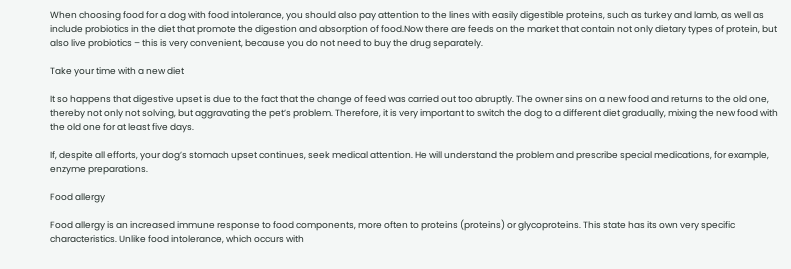When choosing food for a dog with food intolerance, you should also pay attention to the lines with easily digestible proteins, such as turkey and lamb, as well as include probiotics in the diet that promote the digestion and absorption of food.Now there are feeds on the market that contain not only dietary types of protein, but also live probiotics – this is very convenient, because you do not need to buy the drug separately.

Take your time with a new diet

It so happens that digestive upset is due to the fact that the change of feed was carried out too abruptly. The owner sins on a new food and returns to the old one, thereby not only not solving, but aggravating the pet’s problem. Therefore, it is very important to switch the dog to a different diet gradually, mixing the new food with the old one for at least five days.

If, despite all efforts, your dog’s stomach upset continues, seek medical attention. He will understand the problem and prescribe special medications, for example, enzyme preparations.

Food allergy

Food allergy is an increased immune response to food components, more often to proteins (proteins) or glycoproteins. This state has its own very specific characteristics. Unlike food intolerance, which occurs with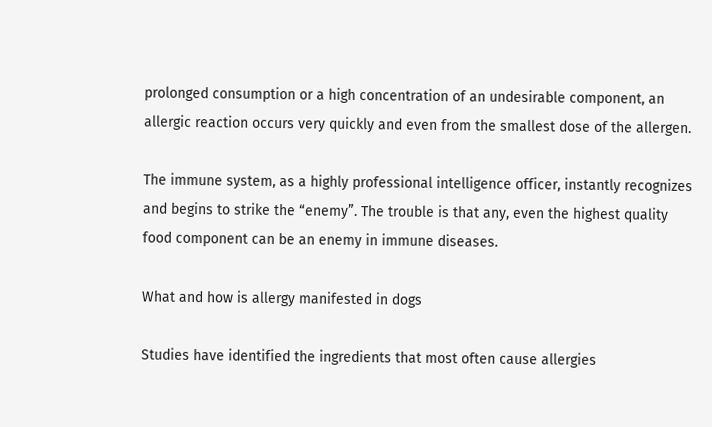prolonged consumption or a high concentration of an undesirable component, an allergic reaction occurs very quickly and even from the smallest dose of the allergen.

The immune system, as a highly professional intelligence officer, instantly recognizes and begins to strike the “enemy”. The trouble is that any, even the highest quality food component can be an enemy in immune diseases.

What and how is allergy manifested in dogs

Studies have identified the ingredients that most often cause allergies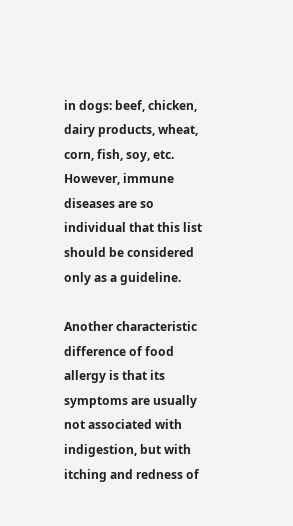in dogs: beef, chicken, dairy products, wheat, corn, fish, soy, etc. However, immune diseases are so individual that this list should be considered only as a guideline.

Another characteristic difference of food allergy is that its symptoms are usually not associated with indigestion, but with itching and redness of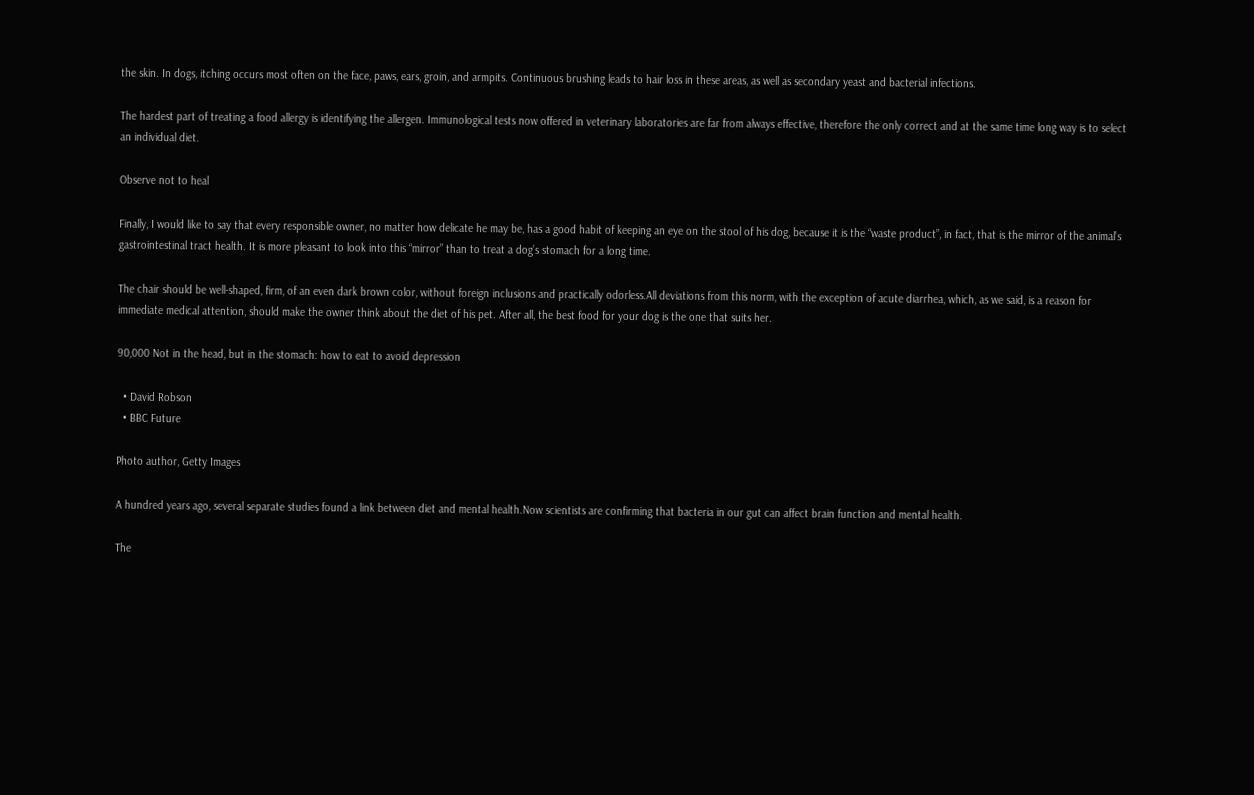the skin. In dogs, itching occurs most often on the face, paws, ears, groin, and armpits. Continuous brushing leads to hair loss in these areas, as well as secondary yeast and bacterial infections.

The hardest part of treating a food allergy is identifying the allergen. Immunological tests now offered in veterinary laboratories are far from always effective, therefore the only correct and at the same time long way is to select an individual diet.

Observe not to heal

Finally, I would like to say that every responsible owner, no matter how delicate he may be, has a good habit of keeping an eye on the stool of his dog, because it is the “waste product”, in fact, that is the mirror of the animal’s gastrointestinal tract health. It is more pleasant to look into this “mirror” than to treat a dog’s stomach for a long time.

The chair should be well-shaped, firm, of an even dark brown color, without foreign inclusions and practically odorless.All deviations from this norm, with the exception of acute diarrhea, which, as we said, is a reason for immediate medical attention, should make the owner think about the diet of his pet. After all, the best food for your dog is the one that suits her.

90,000 Not in the head, but in the stomach: how to eat to avoid depression

  • David Robson
  • BBC Future

Photo author, Getty Images

A hundred years ago, several separate studies found a link between diet and mental health.Now scientists are confirming that bacteria in our gut can affect brain function and mental health.

The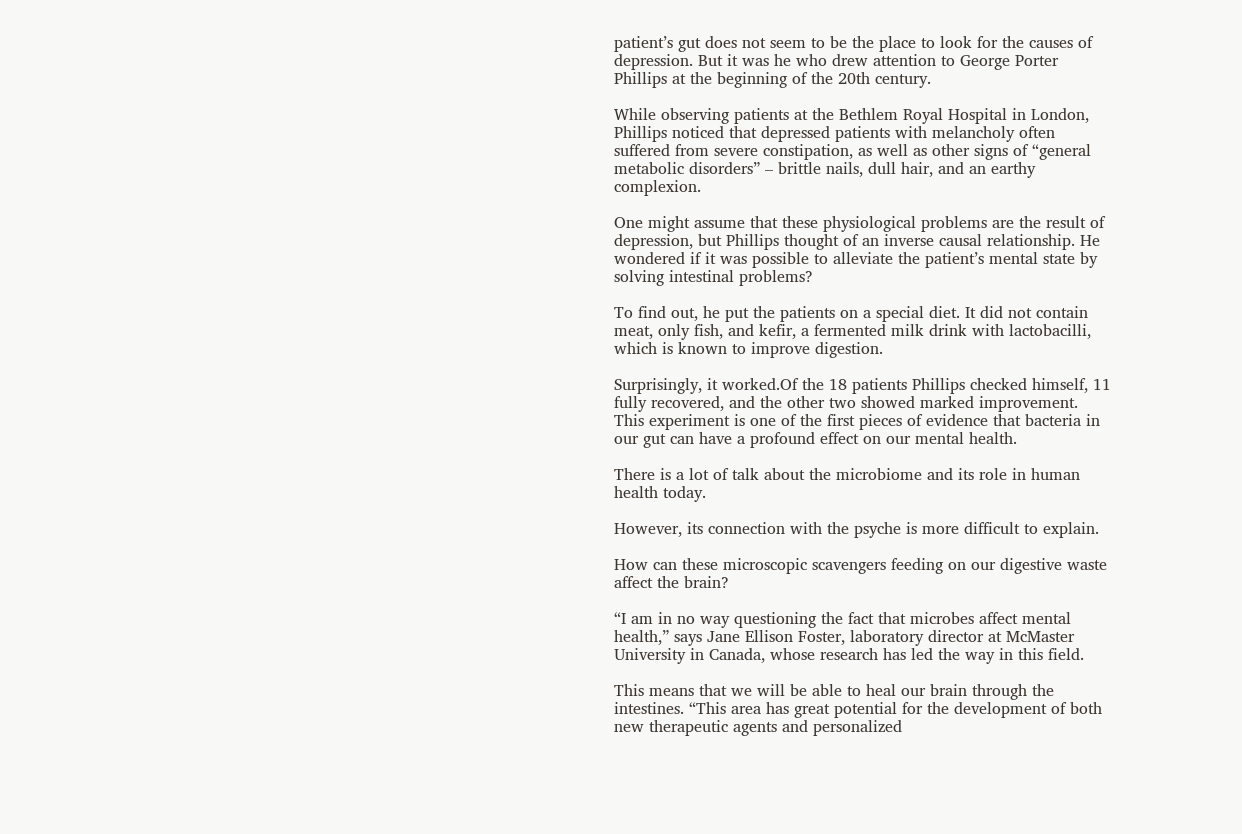patient’s gut does not seem to be the place to look for the causes of depression. But it was he who drew attention to George Porter Phillips at the beginning of the 20th century.

While observing patients at the Bethlem Royal Hospital in London, Phillips noticed that depressed patients with melancholy often suffered from severe constipation, as well as other signs of “general metabolic disorders” – brittle nails, dull hair, and an earthy complexion.

One might assume that these physiological problems are the result of depression, but Phillips thought of an inverse causal relationship. He wondered if it was possible to alleviate the patient’s mental state by solving intestinal problems?

To find out, he put the patients on a special diet. It did not contain meat, only fish, and kefir, a fermented milk drink with lactobacilli, which is known to improve digestion.

Surprisingly, it worked.Of the 18 patients Phillips checked himself, 11 fully recovered, and the other two showed marked improvement. This experiment is one of the first pieces of evidence that bacteria in our gut can have a profound effect on our mental health.

There is a lot of talk about the microbiome and its role in human health today.

However, its connection with the psyche is more difficult to explain.

How can these microscopic scavengers feeding on our digestive waste affect the brain?

“I am in no way questioning the fact that microbes affect mental health,” says Jane Ellison Foster, laboratory director at McMaster University in Canada, whose research has led the way in this field.

This means that we will be able to heal our brain through the intestines. “This area has great potential for the development of both new therapeutic agents and personalized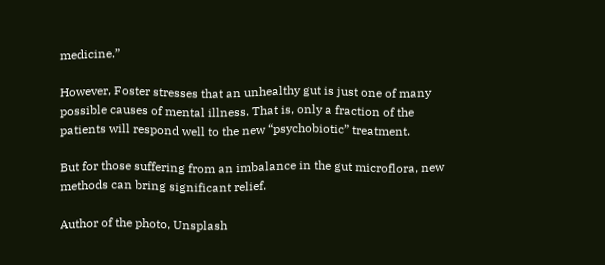medicine.”

However, Foster stresses that an unhealthy gut is just one of many possible causes of mental illness. That is, only a fraction of the patients will respond well to the new “psychobiotic” treatment.

But for those suffering from an imbalance in the gut microflora, new methods can bring significant relief.

Author of the photo, Unsplash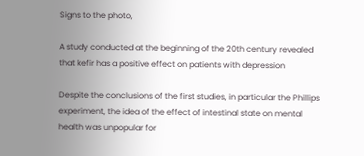Signs to the photo,

A study conducted at the beginning of the 20th century revealed that kefir has a positive effect on patients with depression

Despite the conclusions of the first studies, in particular the Phillips experiment, the idea of the effect of intestinal state on mental health was unpopular for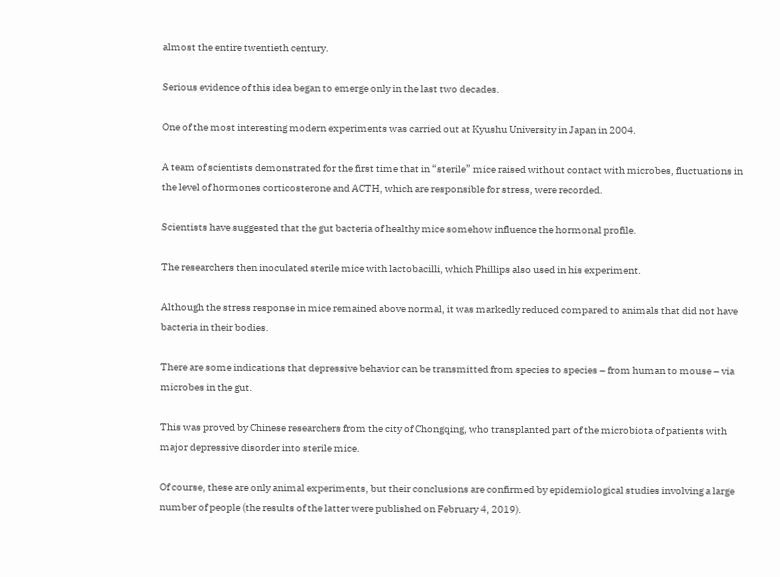almost the entire twentieth century.

Serious evidence of this idea began to emerge only in the last two decades.

One of the most interesting modern experiments was carried out at Kyushu University in Japan in 2004.

A team of scientists demonstrated for the first time that in “sterile” mice raised without contact with microbes, fluctuations in the level of hormones corticosterone and ACTH, which are responsible for stress, were recorded.

Scientists have suggested that the gut bacteria of healthy mice somehow influence the hormonal profile.

The researchers then inoculated sterile mice with lactobacilli, which Phillips also used in his experiment.

Although the stress response in mice remained above normal, it was markedly reduced compared to animals that did not have bacteria in their bodies.

There are some indications that depressive behavior can be transmitted from species to species – from human to mouse – via microbes in the gut.

This was proved by Chinese researchers from the city of Chongqing, who transplanted part of the microbiota of patients with major depressive disorder into sterile mice.

Of course, these are only animal experiments, but their conclusions are confirmed by epidemiological studies involving a large number of people (the results of the latter were published on February 4, 2019).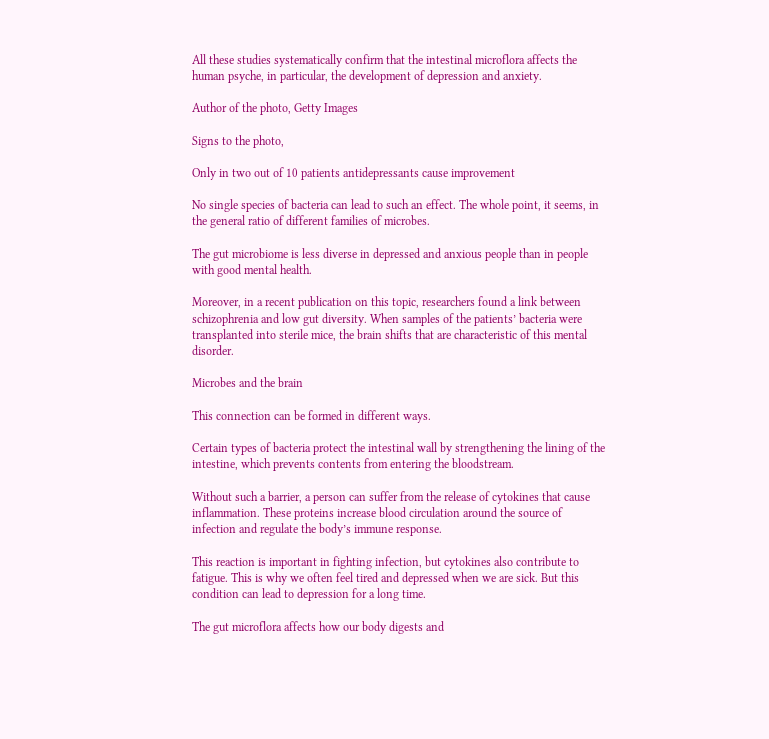All these studies systematically confirm that the intestinal microflora affects the human psyche, in particular, the development of depression and anxiety.

Author of the photo, Getty Images

Signs to the photo,

Only in two out of 10 patients antidepressants cause improvement

No single species of bacteria can lead to such an effect. The whole point, it seems, in the general ratio of different families of microbes.

The gut microbiome is less diverse in depressed and anxious people than in people with good mental health.

Moreover, in a recent publication on this topic, researchers found a link between schizophrenia and low gut diversity. When samples of the patients’ bacteria were transplanted into sterile mice, the brain shifts that are characteristic of this mental disorder.

Microbes and the brain

This connection can be formed in different ways.

Certain types of bacteria protect the intestinal wall by strengthening the lining of the intestine, which prevents contents from entering the bloodstream.

Without such a barrier, a person can suffer from the release of cytokines that cause inflammation. These proteins increase blood circulation around the source of infection and regulate the body’s immune response.

This reaction is important in fighting infection, but cytokines also contribute to fatigue. This is why we often feel tired and depressed when we are sick. But this condition can lead to depression for a long time.

The gut microflora affects how our body digests and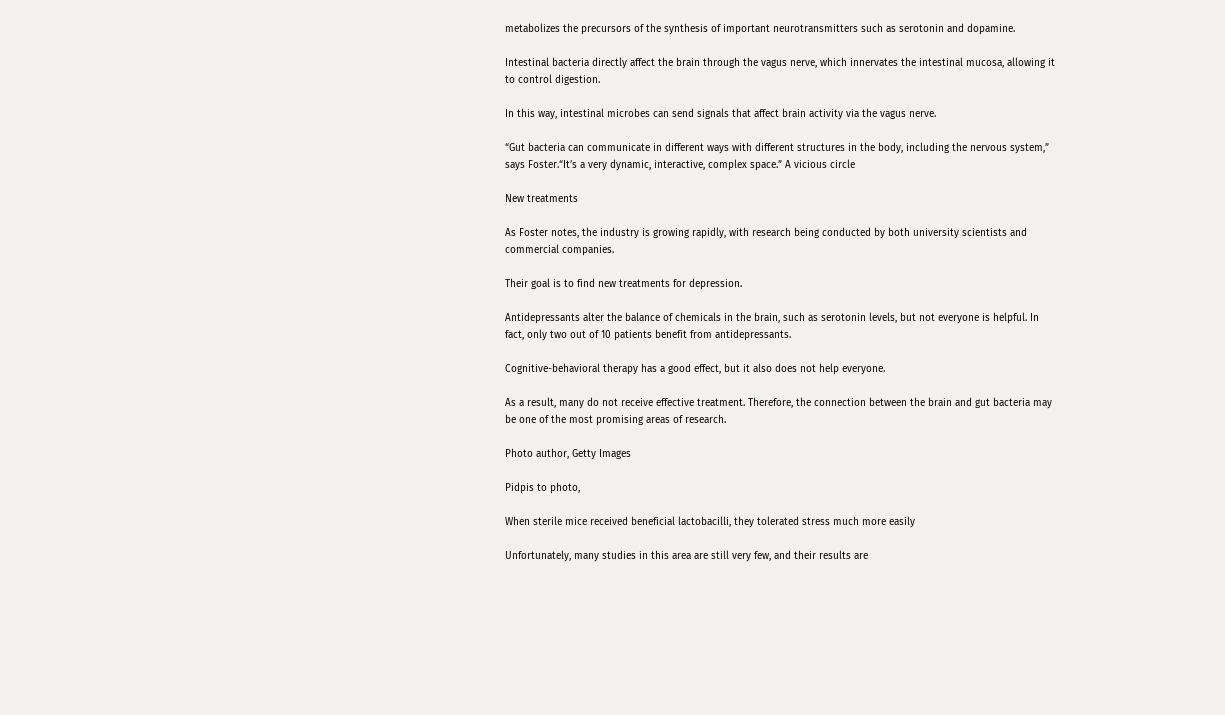metabolizes the precursors of the synthesis of important neurotransmitters such as serotonin and dopamine.

Intestinal bacteria directly affect the brain through the vagus nerve, which innervates the intestinal mucosa, allowing it to control digestion.

In this way, intestinal microbes can send signals that affect brain activity via the vagus nerve.

“Gut bacteria can communicate in different ways with different structures in the body, including the nervous system,” says Foster.“It’s a very dynamic, interactive, complex space.” A vicious circle

New treatments

As Foster notes, the industry is growing rapidly, with research being conducted by both university scientists and commercial companies.

Their goal is to find new treatments for depression.

Antidepressants alter the balance of chemicals in the brain, such as serotonin levels, but not everyone is helpful. In fact, only two out of 10 patients benefit from antidepressants.

Cognitive-behavioral therapy has a good effect, but it also does not help everyone.

As a result, many do not receive effective treatment. Therefore, the connection between the brain and gut bacteria may be one of the most promising areas of research.

Photo author, Getty Images

Pidpis to photo,

When sterile mice received beneficial lactobacilli, they tolerated stress much more easily

Unfortunately, many studies in this area are still very few, and their results are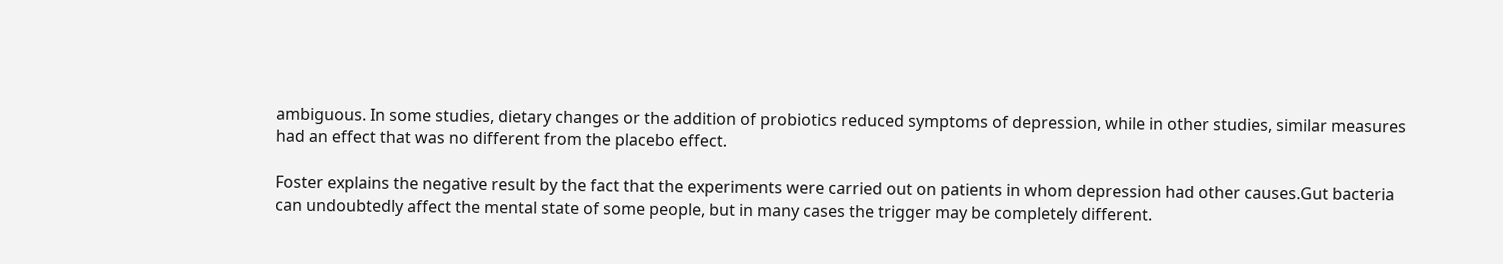ambiguous. In some studies, dietary changes or the addition of probiotics reduced symptoms of depression, while in other studies, similar measures had an effect that was no different from the placebo effect.

Foster explains the negative result by the fact that the experiments were carried out on patients in whom depression had other causes.Gut bacteria can undoubtedly affect the mental state of some people, but in many cases the trigger may be completely different.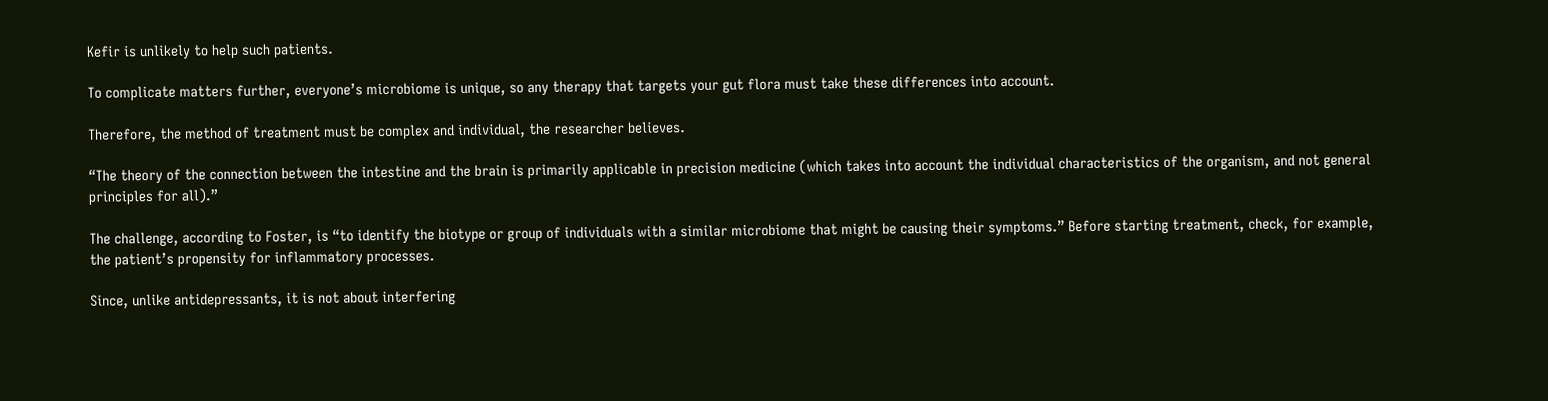Kefir is unlikely to help such patients.

To complicate matters further, everyone’s microbiome is unique, so any therapy that targets your gut flora must take these differences into account.

Therefore, the method of treatment must be complex and individual, the researcher believes.

“The theory of the connection between the intestine and the brain is primarily applicable in precision medicine (which takes into account the individual characteristics of the organism, and not general principles for all).”

The challenge, according to Foster, is “to identify the biotype or group of individuals with a similar microbiome that might be causing their symptoms.” Before starting treatment, check, for example, the patient’s propensity for inflammatory processes.

Since, unlike antidepressants, it is not about interfering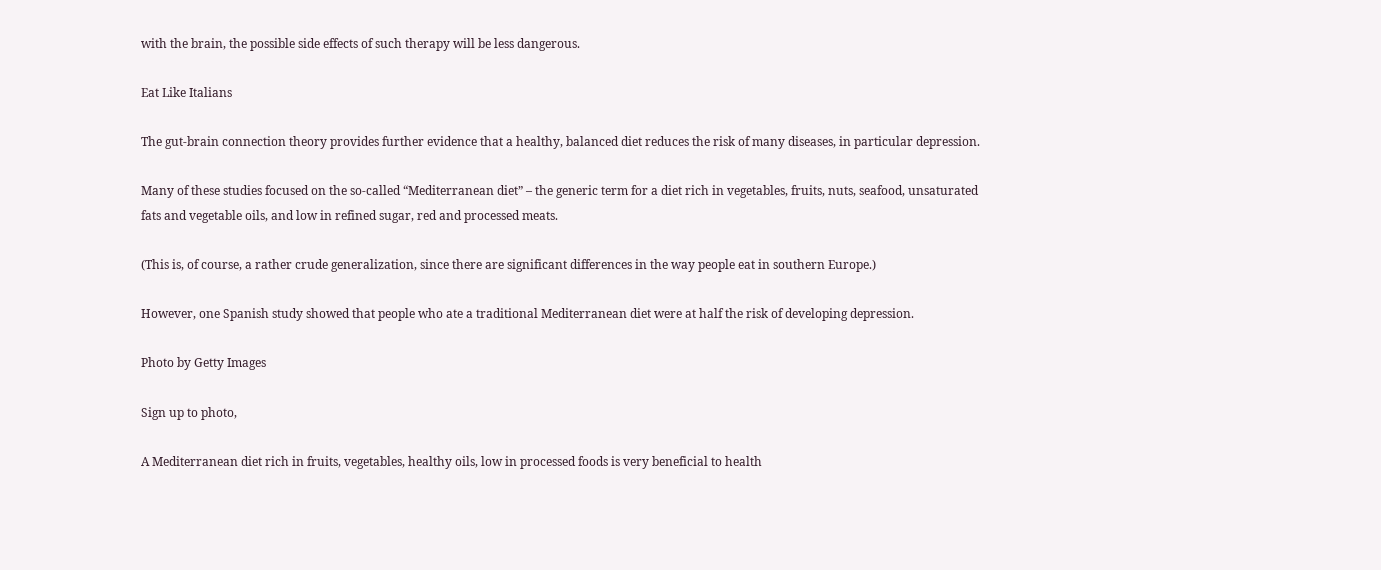with the brain, the possible side effects of such therapy will be less dangerous.

Eat Like Italians

The gut-brain connection theory provides further evidence that a healthy, balanced diet reduces the risk of many diseases, in particular depression.

Many of these studies focused on the so-called “Mediterranean diet” – the generic term for a diet rich in vegetables, fruits, nuts, seafood, unsaturated fats and vegetable oils, and low in refined sugar, red and processed meats.

(This is, of course, a rather crude generalization, since there are significant differences in the way people eat in southern Europe.)

However, one Spanish study showed that people who ate a traditional Mediterranean diet were at half the risk of developing depression.

Photo by Getty Images

Sign up to photo,

A Mediterranean diet rich in fruits, vegetables, healthy oils, low in processed foods is very beneficial to health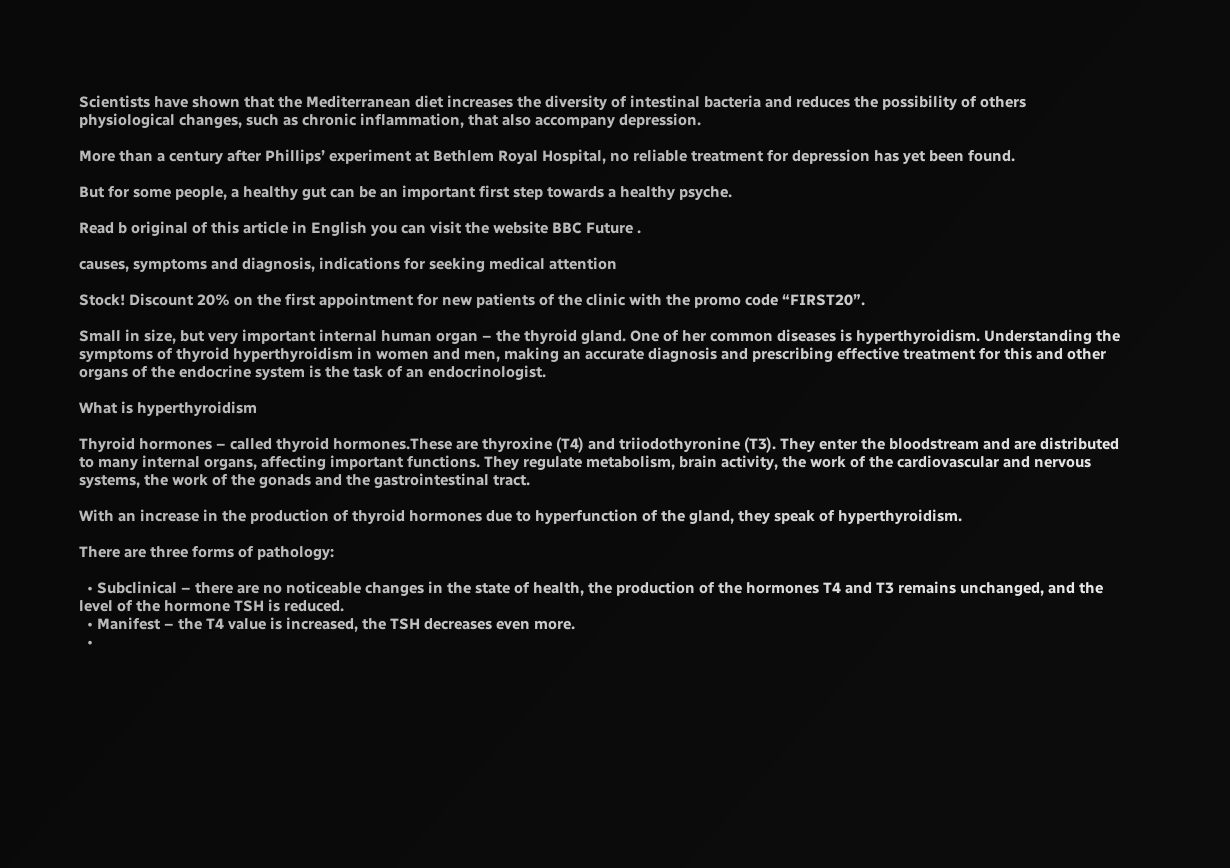Scientists have shown that the Mediterranean diet increases the diversity of intestinal bacteria and reduces the possibility of others physiological changes, such as chronic inflammation, that also accompany depression.

More than a century after Phillips’ experiment at Bethlem Royal Hospital, no reliable treatment for depression has yet been found.

But for some people, a healthy gut can be an important first step towards a healthy psyche.

Read b original of this article in English you can visit the website BBC Future .

causes, symptoms and diagnosis, indications for seeking medical attention

Stock! Discount 20% on the first appointment for new patients of the clinic with the promo code “FIRST20”.

Small in size, but very important internal human organ – the thyroid gland. One of her common diseases is hyperthyroidism. Understanding the symptoms of thyroid hyperthyroidism in women and men, making an accurate diagnosis and prescribing effective treatment for this and other organs of the endocrine system is the task of an endocrinologist.

What is hyperthyroidism

Thyroid hormones – called thyroid hormones.These are thyroxine (T4) and triiodothyronine (T3). They enter the bloodstream and are distributed to many internal organs, affecting important functions. They regulate metabolism, brain activity, the work of the cardiovascular and nervous systems, the work of the gonads and the gastrointestinal tract.

With an increase in the production of thyroid hormones due to hyperfunction of the gland, they speak of hyperthyroidism.

There are three forms of pathology:

  • Subclinical – there are no noticeable changes in the state of health, the production of the hormones T4 and T3 remains unchanged, and the level of the hormone TSH is reduced.
  • Manifest – the T4 value is increased, the TSH decreases even more.
  •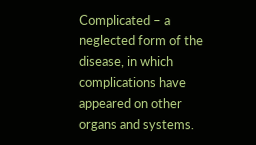Complicated – a neglected form of the disease, in which complications have appeared on other organs and systems.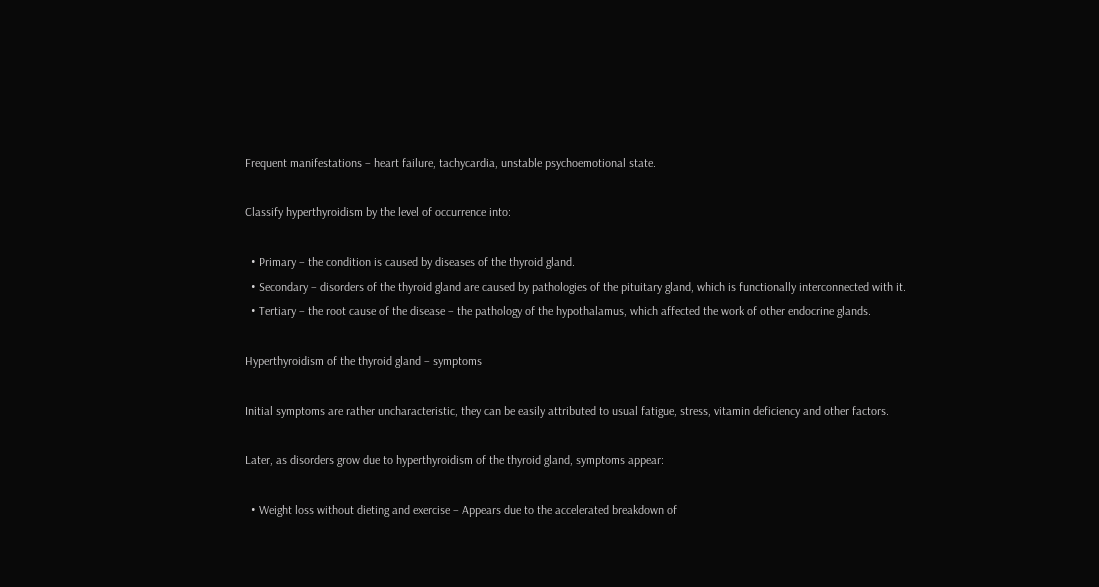Frequent manifestations – heart failure, tachycardia, unstable psychoemotional state.

Classify hyperthyroidism by the level of occurrence into:

  • Primary – the condition is caused by diseases of the thyroid gland.
  • Secondary – disorders of the thyroid gland are caused by pathologies of the pituitary gland, which is functionally interconnected with it.
  • Tertiary – the root cause of the disease – the pathology of the hypothalamus, which affected the work of other endocrine glands.

Hyperthyroidism of the thyroid gland – symptoms

Initial symptoms are rather uncharacteristic, they can be easily attributed to usual fatigue, stress, vitamin deficiency and other factors.

Later, as disorders grow due to hyperthyroidism of the thyroid gland, symptoms appear:

  • Weight loss without dieting and exercise – Appears due to the accelerated breakdown of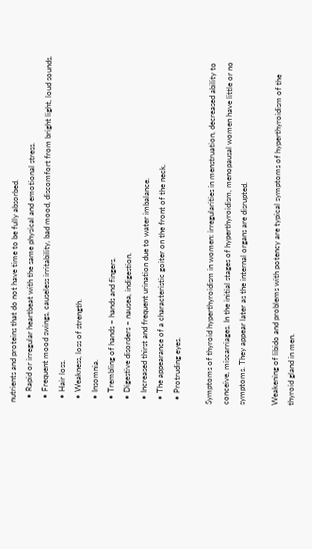nutrients and proteins that do not have time to be fully absorbed.
  • Rapid or irregular heartbeat with the same physical and emotional stress.
  • Frequent mood swings, causeless irritability, bad mood, discomfort from bright light, loud sounds.
  • Hair loss.
  • Weakness, loss of strength.
  • Insomnia.
  • Trembling of hands – hands and fingers.
  • Digestive disorders – nausea, indigestion.
  • Increased thirst and frequent urination due to water imbalance.
  • The appearance of a characteristic goiter on the front of the neck.
  • Protruding eyes.

Symptoms of thyroid hyperthyroidism in women: irregularities in menstruation, decreased ability to conceive, miscarriages. In the initial stages of hyperthyroidism, menopausal women have little or no symptoms. They appear later as the internal organs are disrupted.

Weakening of libido and problems with potency are typical symptoms of hyperthyroidism of the thyroid gland in men.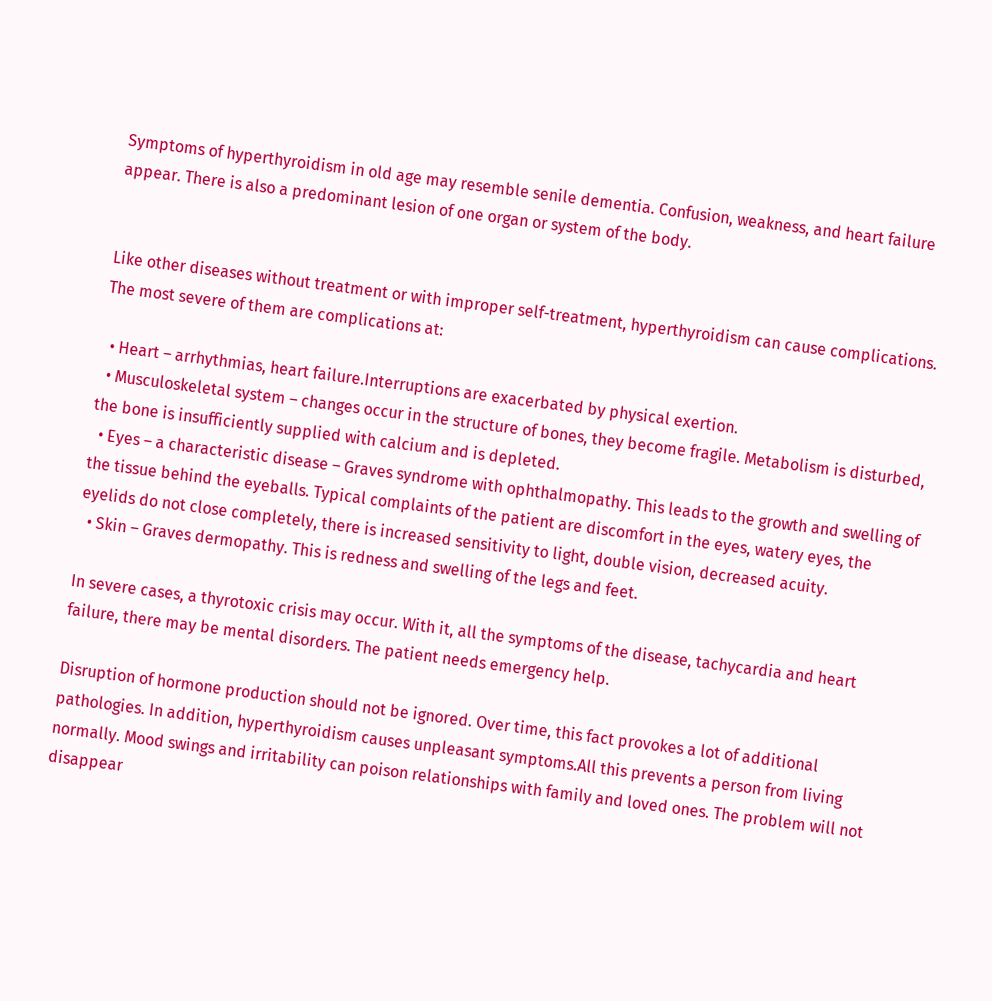Symptoms of hyperthyroidism in old age may resemble senile dementia. Confusion, weakness, and heart failure appear. There is also a predominant lesion of one organ or system of the body.


Like other diseases without treatment or with improper self-treatment, hyperthyroidism can cause complications. The most severe of them are complications at:

  • Heart – arrhythmias, heart failure.Interruptions are exacerbated by physical exertion.
  • Musculoskeletal system – changes occur in the structure of bones, they become fragile. Metabolism is disturbed, the bone is insufficiently supplied with calcium and is depleted.
  • Eyes – a characteristic disease – Graves syndrome with ophthalmopathy. This leads to the growth and swelling of the tissue behind the eyeballs. Typical complaints of the patient are discomfort in the eyes, watery eyes, the eyelids do not close completely, there is increased sensitivity to light, double vision, decreased acuity.
  • Skin – Graves dermopathy. This is redness and swelling of the legs and feet.

In severe cases, a thyrotoxic crisis may occur. With it, all the symptoms of the disease, tachycardia and heart failure, there may be mental disorders. The patient needs emergency help.

Disruption of hormone production should not be ignored. Over time, this fact provokes a lot of additional pathologies. In addition, hyperthyroidism causes unpleasant symptoms.All this prevents a person from living normally. Mood swings and irritability can poison relationships with family and loved ones. The problem will not disappear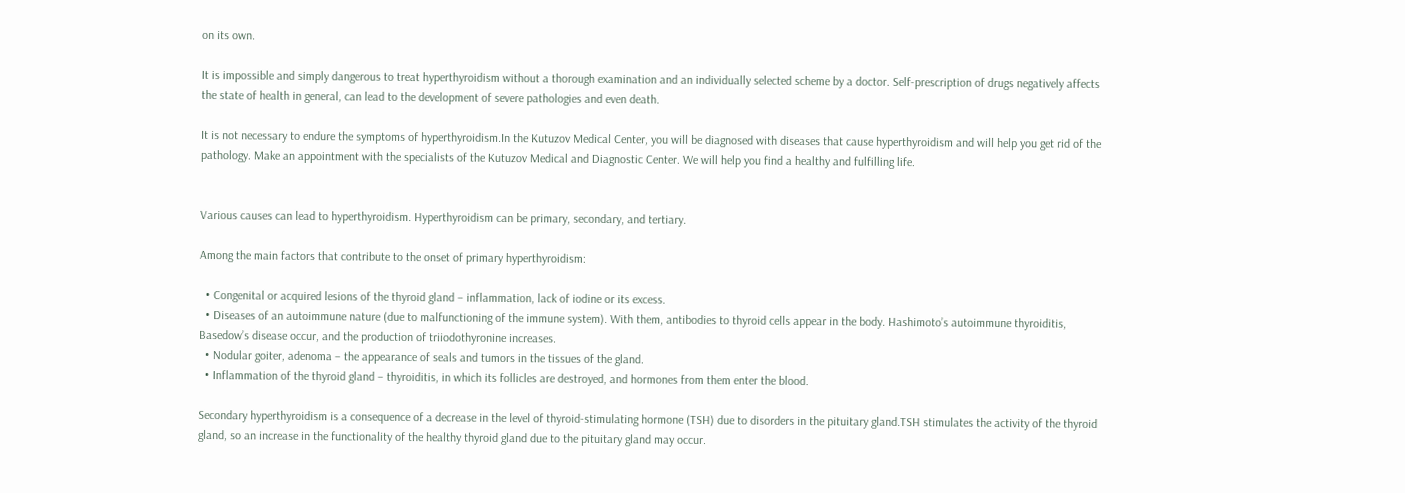on its own.

It is impossible and simply dangerous to treat hyperthyroidism without a thorough examination and an individually selected scheme by a doctor. Self-prescription of drugs negatively affects the state of health in general, can lead to the development of severe pathologies and even death.

It is not necessary to endure the symptoms of hyperthyroidism.In the Kutuzov Medical Center, you will be diagnosed with diseases that cause hyperthyroidism and will help you get rid of the pathology. Make an appointment with the specialists of the Kutuzov Medical and Diagnostic Center. We will help you find a healthy and fulfilling life.


Various causes can lead to hyperthyroidism. Hyperthyroidism can be primary, secondary, and tertiary.

Among the main factors that contribute to the onset of primary hyperthyroidism:

  • Congenital or acquired lesions of the thyroid gland – inflammation, lack of iodine or its excess.
  • Diseases of an autoimmune nature (due to malfunctioning of the immune system). With them, antibodies to thyroid cells appear in the body. Hashimoto’s autoimmune thyroiditis, Basedow’s disease occur, and the production of triiodothyronine increases.
  • Nodular goiter, adenoma – the appearance of seals and tumors in the tissues of the gland.
  • Inflammation of the thyroid gland – thyroiditis, in which its follicles are destroyed, and hormones from them enter the blood.

Secondary hyperthyroidism is a consequence of a decrease in the level of thyroid-stimulating hormone (TSH) due to disorders in the pituitary gland.TSH stimulates the activity of the thyroid gland, so an increase in the functionality of the healthy thyroid gland due to the pituitary gland may occur.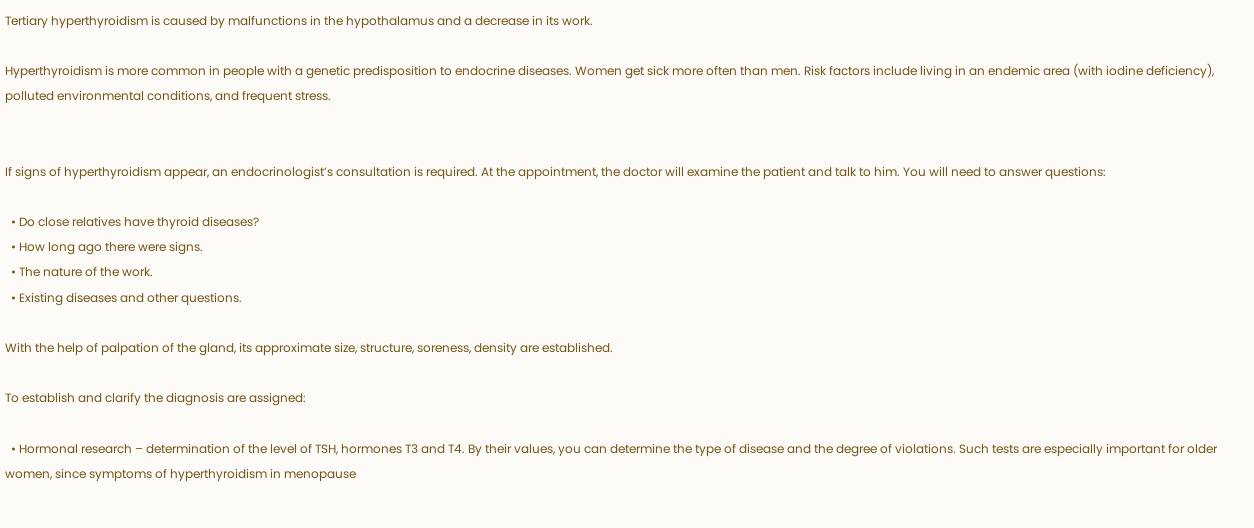Tertiary hyperthyroidism is caused by malfunctions in the hypothalamus and a decrease in its work.

Hyperthyroidism is more common in people with a genetic predisposition to endocrine diseases. Women get sick more often than men. Risk factors include living in an endemic area (with iodine deficiency), polluted environmental conditions, and frequent stress.


If signs of hyperthyroidism appear, an endocrinologist’s consultation is required. At the appointment, the doctor will examine the patient and talk to him. You will need to answer questions:

  • Do close relatives have thyroid diseases?
  • How long ago there were signs.
  • The nature of the work.
  • Existing diseases and other questions.

With the help of palpation of the gland, its approximate size, structure, soreness, density are established.

To establish and clarify the diagnosis are assigned:

  • Hormonal research – determination of the level of TSH, hormones T3 and T4. By their values, you can determine the type of disease and the degree of violations. Such tests are especially important for older women, since symptoms of hyperthyroidism in menopause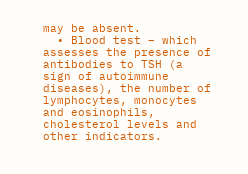may be absent.
  • Blood test – which assesses the presence of antibodies to TSH (a sign of autoimmune diseases), the number of lymphocytes, monocytes and eosinophils, cholesterol levels and other indicators.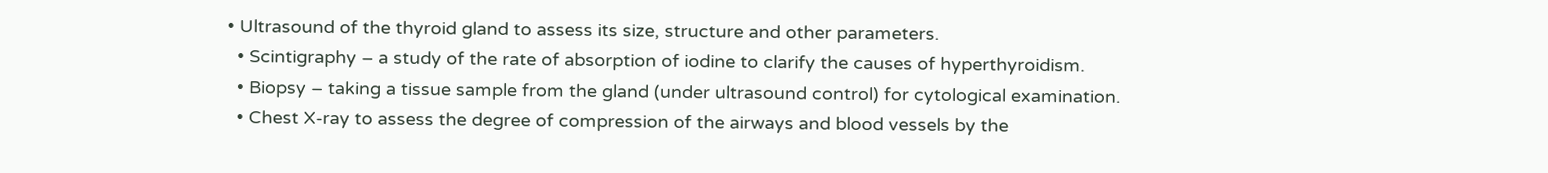• Ultrasound of the thyroid gland to assess its size, structure and other parameters.
  • Scintigraphy – a study of the rate of absorption of iodine to clarify the causes of hyperthyroidism.
  • Biopsy – taking a tissue sample from the gland (under ultrasound control) for cytological examination.
  • Chest X-ray to assess the degree of compression of the airways and blood vessels by the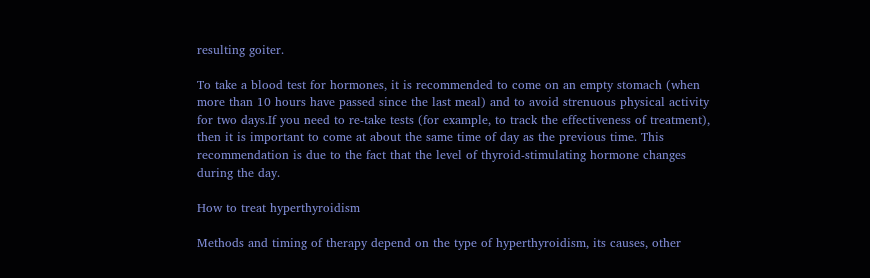resulting goiter.

To take a blood test for hormones, it is recommended to come on an empty stomach (when more than 10 hours have passed since the last meal) and to avoid strenuous physical activity for two days.If you need to re-take tests (for example, to track the effectiveness of treatment), then it is important to come at about the same time of day as the previous time. This recommendation is due to the fact that the level of thyroid-stimulating hormone changes during the day.

How to treat hyperthyroidism

Methods and timing of therapy depend on the type of hyperthyroidism, its causes, other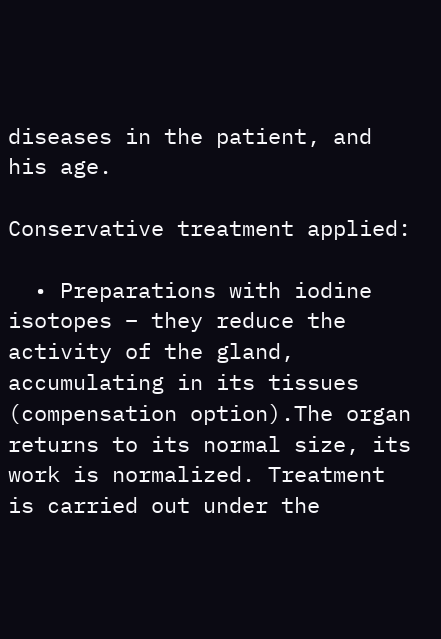diseases in the patient, and his age.

Conservative treatment applied:

  • Preparations with iodine isotopes – they reduce the activity of the gland, accumulating in its tissues (compensation option).The organ returns to its normal size, its work is normalized. Treatment is carried out under the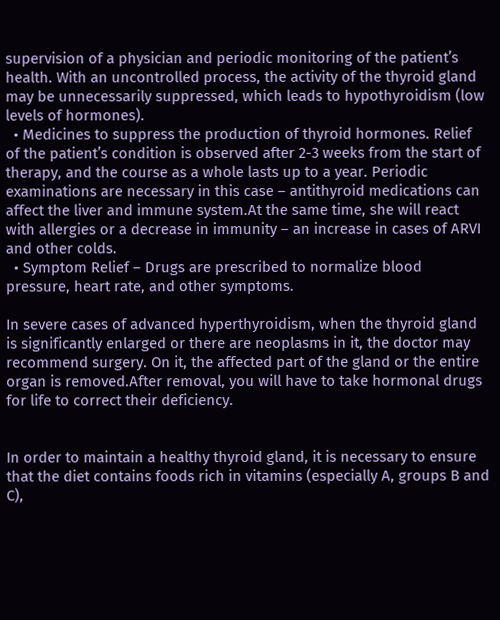supervision of a physician and periodic monitoring of the patient’s health. With an uncontrolled process, the activity of the thyroid gland may be unnecessarily suppressed, which leads to hypothyroidism (low levels of hormones).
  • Medicines to suppress the production of thyroid hormones. Relief of the patient’s condition is observed after 2-3 weeks from the start of therapy, and the course as a whole lasts up to a year. Periodic examinations are necessary in this case – antithyroid medications can affect the liver and immune system.At the same time, she will react with allergies or a decrease in immunity – an increase in cases of ARVI and other colds.
  • Symptom Relief – Drugs are prescribed to normalize blood pressure, heart rate, and other symptoms.

In severe cases of advanced hyperthyroidism, when the thyroid gland is significantly enlarged or there are neoplasms in it, the doctor may recommend surgery. On it, the affected part of the gland or the entire organ is removed.After removal, you will have to take hormonal drugs for life to correct their deficiency.


In order to maintain a healthy thyroid gland, it is necessary to ensure that the diet contains foods rich in vitamins (especially A, groups B and C),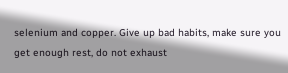selenium and copper. Give up bad habits, make sure you get enough rest, do not exhaust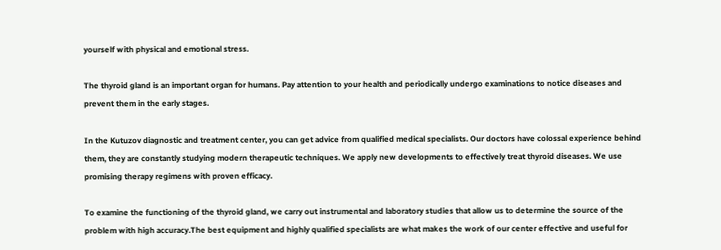yourself with physical and emotional stress.

The thyroid gland is an important organ for humans. Pay attention to your health and periodically undergo examinations to notice diseases and prevent them in the early stages.

In the Kutuzov diagnostic and treatment center, you can get advice from qualified medical specialists. Our doctors have colossal experience behind them, they are constantly studying modern therapeutic techniques. We apply new developments to effectively treat thyroid diseases. We use promising therapy regimens with proven efficacy.

To examine the functioning of the thyroid gland, we carry out instrumental and laboratory studies that allow us to determine the source of the problem with high accuracy.The best equipment and highly qualified specialists are what makes the work of our center effective and useful for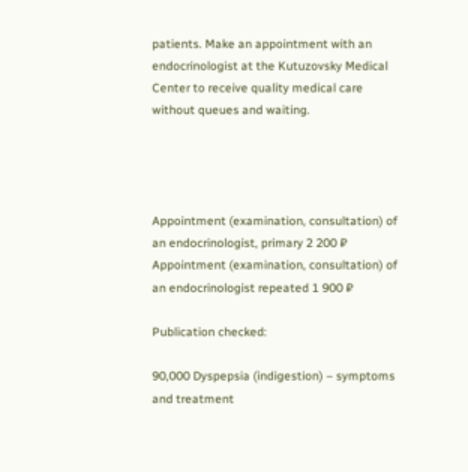patients. Make an appointment with an endocrinologist at the Kutuzovsky Medical Center to receive quality medical care without queues and waiting.




Appointment (examination, consultation) of an endocrinologist, primary 2 200 ₽
Appointment (examination, consultation) of an endocrinologist repeated 1 900 ₽

Publication checked:

90,000 Dyspepsia (indigestion) – symptoms and treatment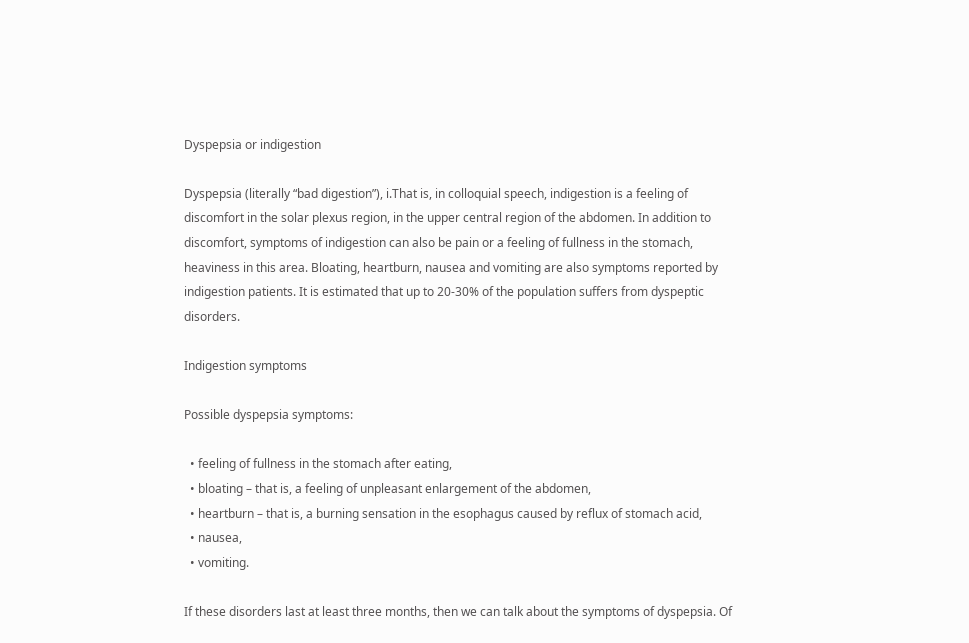Dyspepsia or indigestion

Dyspepsia (literally “bad digestion”), i.That is, in colloquial speech, indigestion is a feeling of discomfort in the solar plexus region, in the upper central region of the abdomen. In addition to discomfort, symptoms of indigestion can also be pain or a feeling of fullness in the stomach, heaviness in this area. Bloating, heartburn, nausea and vomiting are also symptoms reported by indigestion patients. It is estimated that up to 20-30% of the population suffers from dyspeptic disorders.

Indigestion symptoms

Possible dyspepsia symptoms:

  • feeling of fullness in the stomach after eating,
  • bloating – that is, a feeling of unpleasant enlargement of the abdomen,
  • heartburn – that is, a burning sensation in the esophagus caused by reflux of stomach acid,
  • nausea,
  • vomiting.

If these disorders last at least three months, then we can talk about the symptoms of dyspepsia. Of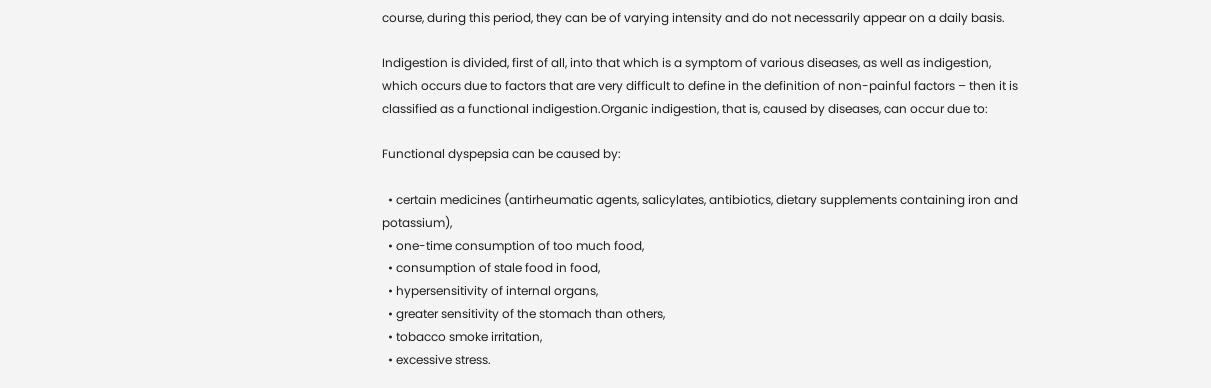course, during this period, they can be of varying intensity and do not necessarily appear on a daily basis.

Indigestion is divided, first of all, into that which is a symptom of various diseases, as well as indigestion, which occurs due to factors that are very difficult to define in the definition of non-painful factors – then it is classified as a functional indigestion.Organic indigestion, that is, caused by diseases, can occur due to:

Functional dyspepsia can be caused by:

  • certain medicines (antirheumatic agents, salicylates, antibiotics, dietary supplements containing iron and potassium),
  • one-time consumption of too much food,
  • consumption of stale food in food,
  • hypersensitivity of internal organs,
  • greater sensitivity of the stomach than others,
  • tobacco smoke irritation,
  • excessive stress.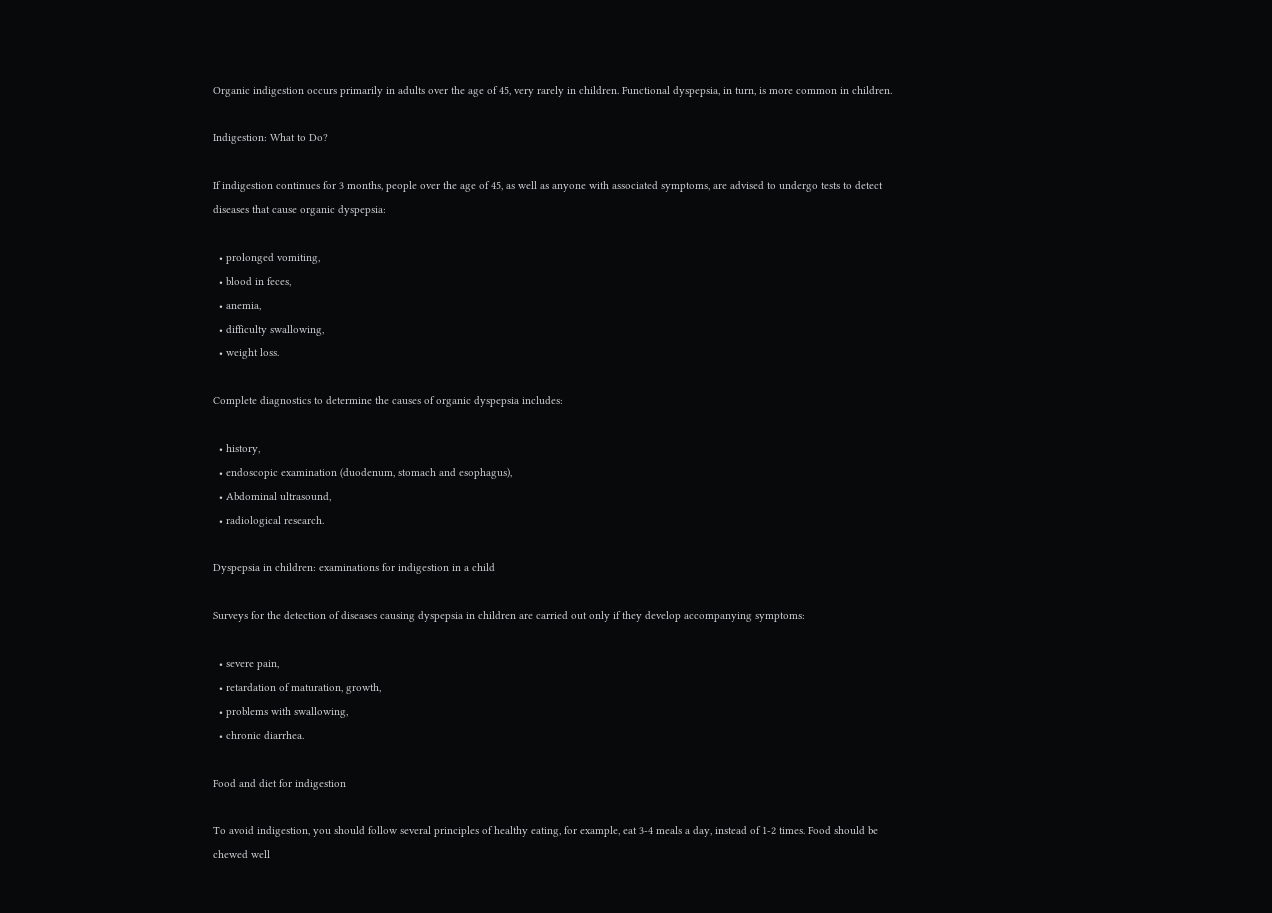Organic indigestion occurs primarily in adults over the age of 45, very rarely in children. Functional dyspepsia, in turn, is more common in children.

Indigestion: What to Do?

If indigestion continues for 3 months, people over the age of 45, as well as anyone with associated symptoms, are advised to undergo tests to detect diseases that cause organic dyspepsia:

  • prolonged vomiting,
  • blood in feces,
  • anemia,
  • difficulty swallowing,
  • weight loss.

Complete diagnostics to determine the causes of organic dyspepsia includes:

  • history,
  • endoscopic examination (duodenum, stomach and esophagus),
  • Abdominal ultrasound,
  • radiological research.

Dyspepsia in children: examinations for indigestion in a child

Surveys for the detection of diseases causing dyspepsia in children are carried out only if they develop accompanying symptoms:

  • severe pain,
  • retardation of maturation, growth,
  • problems with swallowing,
  • chronic diarrhea.

Food and diet for indigestion

To avoid indigestion, you should follow several principles of healthy eating, for example, eat 3-4 meals a day, instead of 1-2 times. Food should be chewed well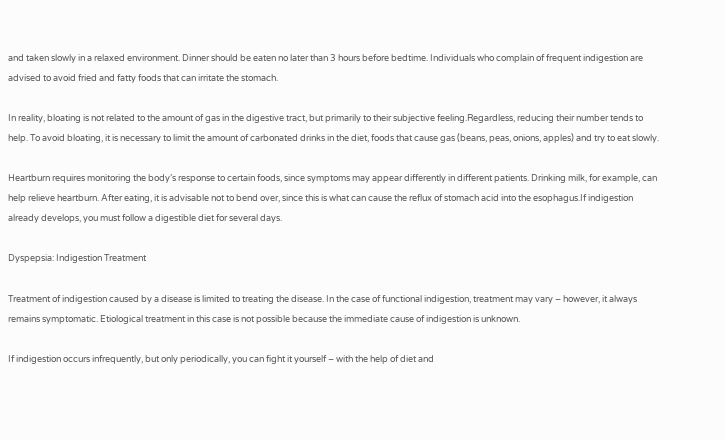and taken slowly in a relaxed environment. Dinner should be eaten no later than 3 hours before bedtime. Individuals who complain of frequent indigestion are advised to avoid fried and fatty foods that can irritate the stomach.

In reality, bloating is not related to the amount of gas in the digestive tract, but primarily to their subjective feeling.Regardless, reducing their number tends to help. To avoid bloating, it is necessary to limit the amount of carbonated drinks in the diet, foods that cause gas (beans, peas, onions, apples) and try to eat slowly.

Heartburn requires monitoring the body’s response to certain foods, since symptoms may appear differently in different patients. Drinking milk, for example, can help relieve heartburn. After eating, it is advisable not to bend over, since this is what can cause the reflux of stomach acid into the esophagus.If indigestion already develops, you must follow a digestible diet for several days.

Dyspepsia: Indigestion Treatment

Treatment of indigestion caused by a disease is limited to treating the disease. In the case of functional indigestion, treatment may vary – however, it always remains symptomatic. Etiological treatment in this case is not possible because the immediate cause of indigestion is unknown.

If indigestion occurs infrequently, but only periodically, you can fight it yourself – with the help of diet and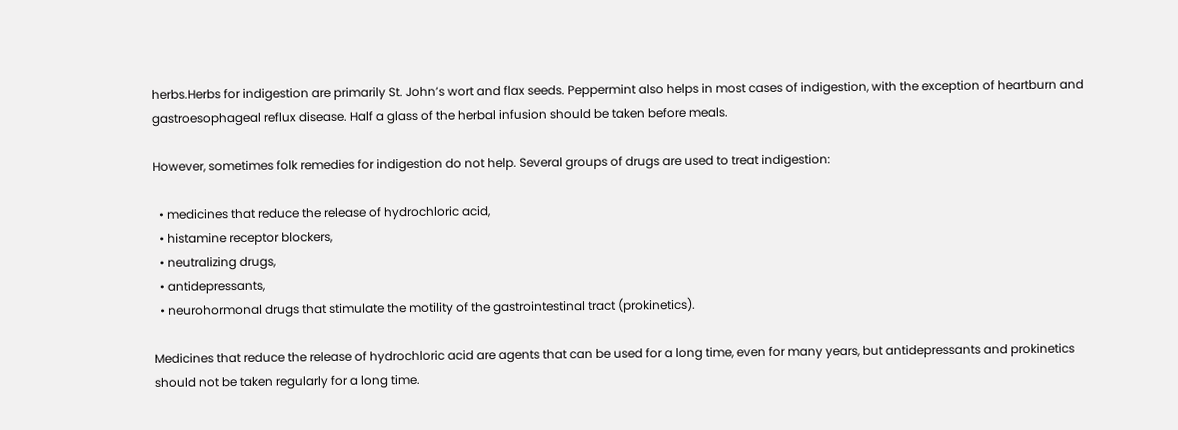herbs.Herbs for indigestion are primarily St. John’s wort and flax seeds. Peppermint also helps in most cases of indigestion, with the exception of heartburn and gastroesophageal reflux disease. Half a glass of the herbal infusion should be taken before meals.

However, sometimes folk remedies for indigestion do not help. Several groups of drugs are used to treat indigestion:

  • medicines that reduce the release of hydrochloric acid,
  • histamine receptor blockers,
  • neutralizing drugs,
  • antidepressants,
  • neurohormonal drugs that stimulate the motility of the gastrointestinal tract (prokinetics).

Medicines that reduce the release of hydrochloric acid are agents that can be used for a long time, even for many years, but antidepressants and prokinetics should not be taken regularly for a long time.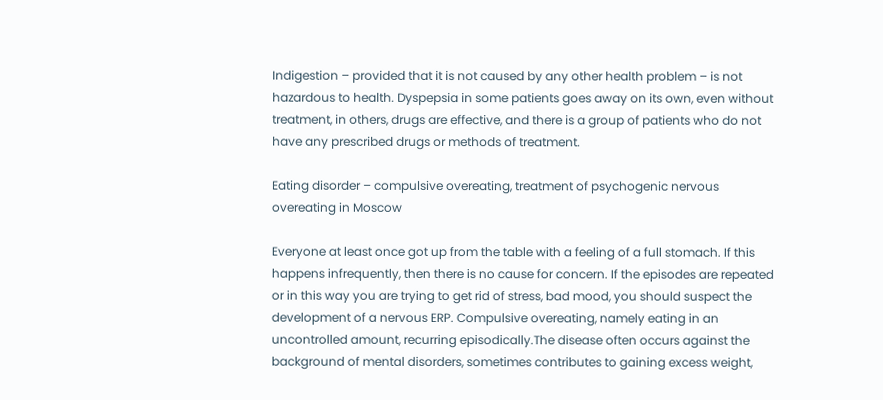Indigestion – provided that it is not caused by any other health problem – is not hazardous to health. Dyspepsia in some patients goes away on its own, even without treatment, in others, drugs are effective, and there is a group of patients who do not have any prescribed drugs or methods of treatment.

Eating disorder – compulsive overeating, treatment of psychogenic nervous overeating in Moscow

Everyone at least once got up from the table with a feeling of a full stomach. If this happens infrequently, then there is no cause for concern. If the episodes are repeated or in this way you are trying to get rid of stress, bad mood, you should suspect the development of a nervous ERP. Compulsive overeating, namely eating in an uncontrolled amount, recurring episodically.The disease often occurs against the background of mental disorders, sometimes contributes to gaining excess weight,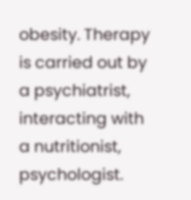obesity. Therapy is carried out by a psychiatrist, interacting with a nutritionist, psychologist.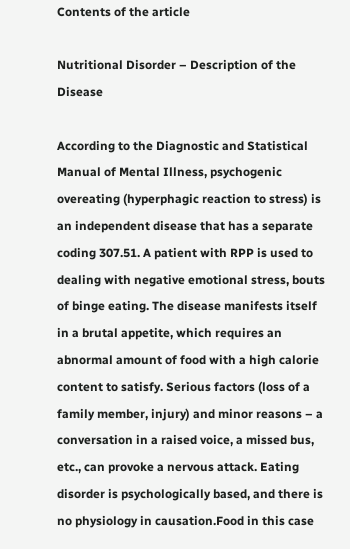Contents of the article

Nutritional Disorder – Description of the Disease

According to the Diagnostic and Statistical Manual of Mental Illness, psychogenic overeating (hyperphagic reaction to stress) is an independent disease that has a separate coding 307.51. A patient with RPP is used to dealing with negative emotional stress, bouts of binge eating. The disease manifests itself in a brutal appetite, which requires an abnormal amount of food with a high calorie content to satisfy. Serious factors (loss of a family member, injury) and minor reasons – a conversation in a raised voice, a missed bus, etc., can provoke a nervous attack. Eating disorder is psychologically based, and there is no physiology in causation.Food in this case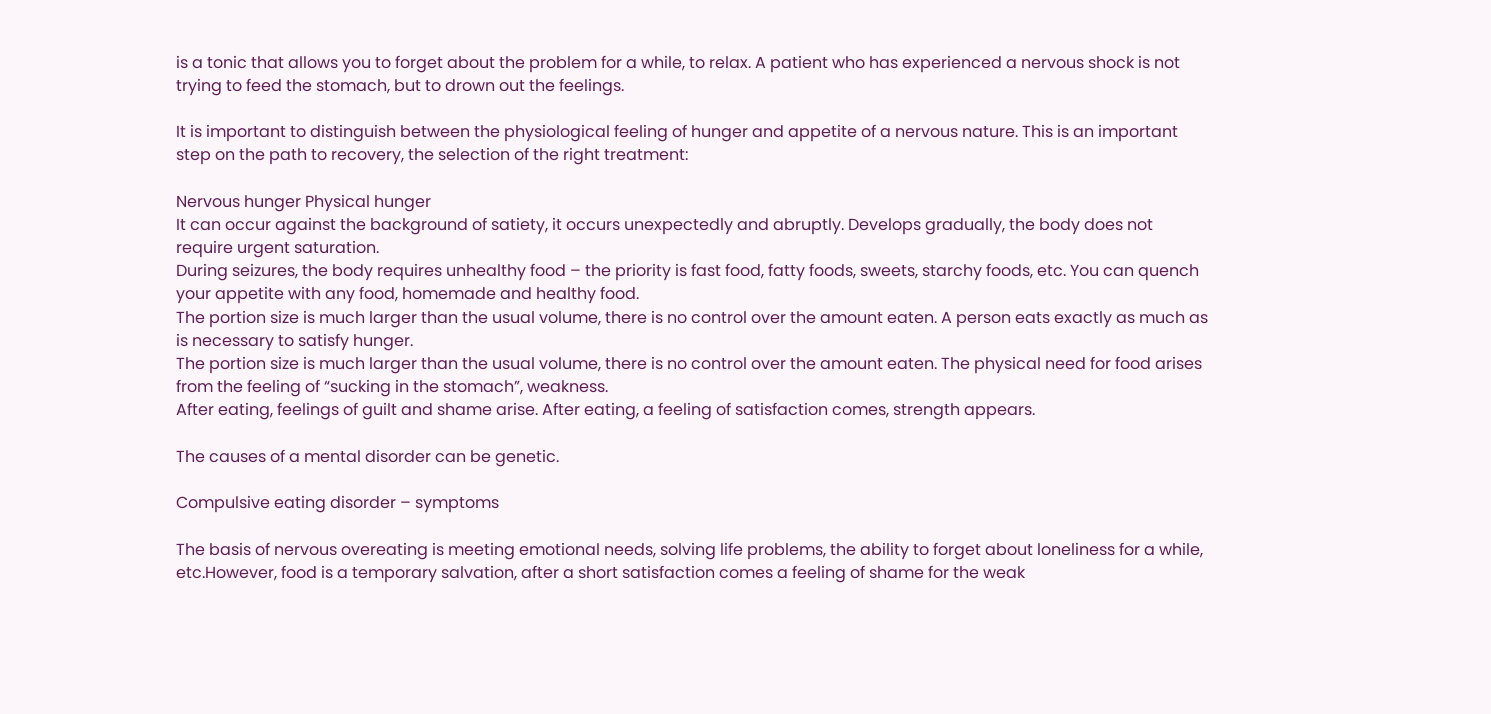is a tonic that allows you to forget about the problem for a while, to relax. A patient who has experienced a nervous shock is not trying to feed the stomach, but to drown out the feelings.

It is important to distinguish between the physiological feeling of hunger and appetite of a nervous nature. This is an important step on the path to recovery, the selection of the right treatment:

Nervous hunger Physical hunger
It can occur against the background of satiety, it occurs unexpectedly and abruptly. Develops gradually, the body does not require urgent saturation.
During seizures, the body requires unhealthy food – the priority is fast food, fatty foods, sweets, starchy foods, etc. You can quench your appetite with any food, homemade and healthy food.
The portion size is much larger than the usual volume, there is no control over the amount eaten. A person eats exactly as much as is necessary to satisfy hunger.
The portion size is much larger than the usual volume, there is no control over the amount eaten. The physical need for food arises from the feeling of “sucking in the stomach”, weakness.
After eating, feelings of guilt and shame arise. After eating, a feeling of satisfaction comes, strength appears.

The causes of a mental disorder can be genetic.

Compulsive eating disorder – symptoms

The basis of nervous overeating is meeting emotional needs, solving life problems, the ability to forget about loneliness for a while, etc.However, food is a temporary salvation, after a short satisfaction comes a feeling of shame for the weak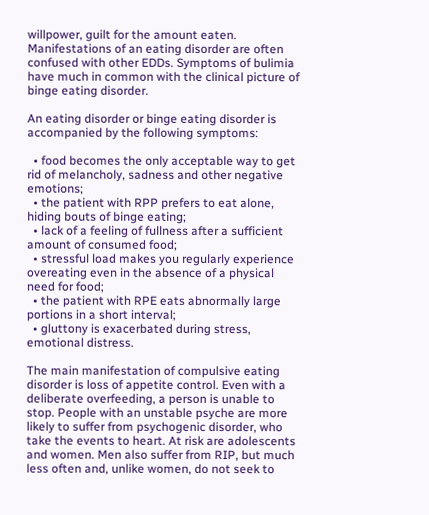willpower, guilt for the amount eaten. Manifestations of an eating disorder are often confused with other EDDs. Symptoms of bulimia have much in common with the clinical picture of binge eating disorder.

An eating disorder or binge eating disorder is accompanied by the following symptoms:

  • food becomes the only acceptable way to get rid of melancholy, sadness and other negative emotions;
  • the patient with RPP prefers to eat alone, hiding bouts of binge eating;
  • lack of a feeling of fullness after a sufficient amount of consumed food;
  • stressful load makes you regularly experience overeating even in the absence of a physical need for food;
  • the patient with RPE eats abnormally large portions in a short interval;
  • gluttony is exacerbated during stress, emotional distress.

The main manifestation of compulsive eating disorder is loss of appetite control. Even with a deliberate overfeeding, a person is unable to stop. People with an unstable psyche are more likely to suffer from psychogenic disorder, who take the events to heart. At risk are adolescents and women. Men also suffer from RIP, but much less often and, unlike women, do not seek to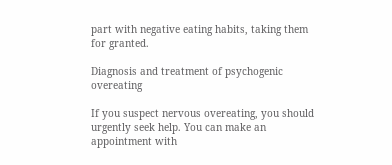part with negative eating habits, taking them for granted.

Diagnosis and treatment of psychogenic overeating

If you suspect nervous overeating, you should urgently seek help. You can make an appointment with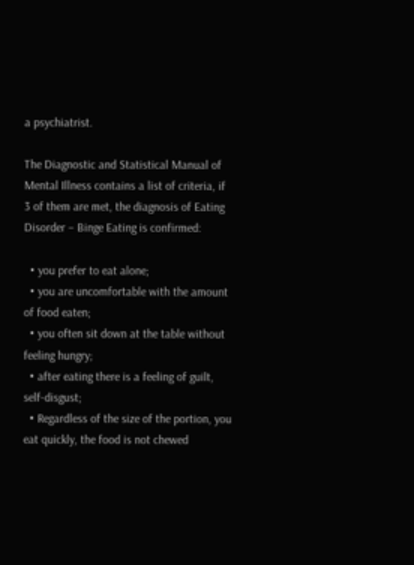a psychiatrist.

The Diagnostic and Statistical Manual of Mental Illness contains a list of criteria, if 3 of them are met, the diagnosis of Eating Disorder – Binge Eating is confirmed:

  • you prefer to eat alone;
  • you are uncomfortable with the amount of food eaten;
  • you often sit down at the table without feeling hungry;
  • after eating there is a feeling of guilt, self-disgust;
  • Regardless of the size of the portion, you eat quickly, the food is not chewed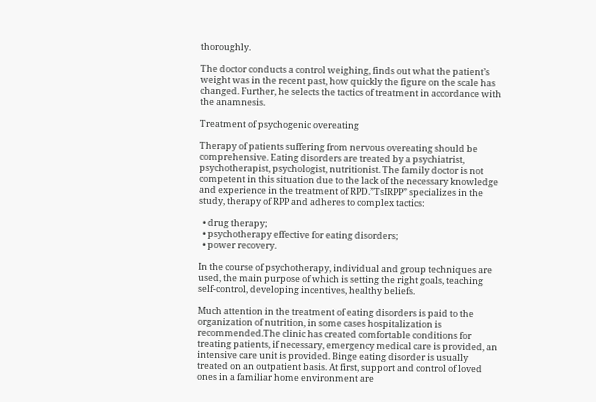thoroughly.

The doctor conducts a control weighing, finds out what the patient’s weight was in the recent past, how quickly the figure on the scale has changed. Further, he selects the tactics of treatment in accordance with the anamnesis.

Treatment of psychogenic overeating

Therapy of patients suffering from nervous overeating should be comprehensive. Eating disorders are treated by a psychiatrist, psychotherapist, psychologist, nutritionist. The family doctor is not competent in this situation due to the lack of the necessary knowledge and experience in the treatment of RPD.”TsIRPP” specializes in the study, therapy of RPP and adheres to complex tactics:

  • drug therapy;
  • psychotherapy effective for eating disorders;
  • power recovery.

In the course of psychotherapy, individual and group techniques are used, the main purpose of which is setting the right goals, teaching self-control, developing incentives, healthy beliefs.

Much attention in the treatment of eating disorders is paid to the organization of nutrition, in some cases hospitalization is recommended.The clinic has created comfortable conditions for treating patients, if necessary, emergency medical care is provided, an intensive care unit is provided. Binge eating disorder is usually treated on an outpatient basis. At first, support and control of loved ones in a familiar home environment are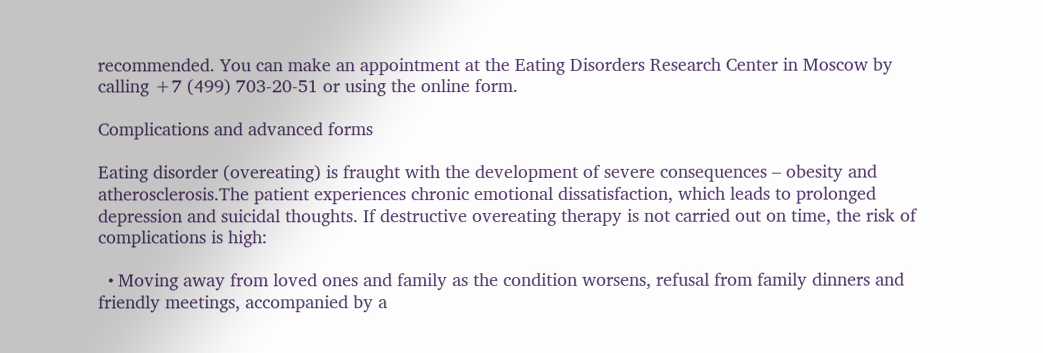recommended. You can make an appointment at the Eating Disorders Research Center in Moscow by calling +7 (499) 703-20-51 or using the online form.

Complications and advanced forms

Eating disorder (overeating) is fraught with the development of severe consequences – obesity and atherosclerosis.The patient experiences chronic emotional dissatisfaction, which leads to prolonged depression and suicidal thoughts. If destructive overeating therapy is not carried out on time, the risk of complications is high:

  • Moving away from loved ones and family as the condition worsens, refusal from family dinners and friendly meetings, accompanied by a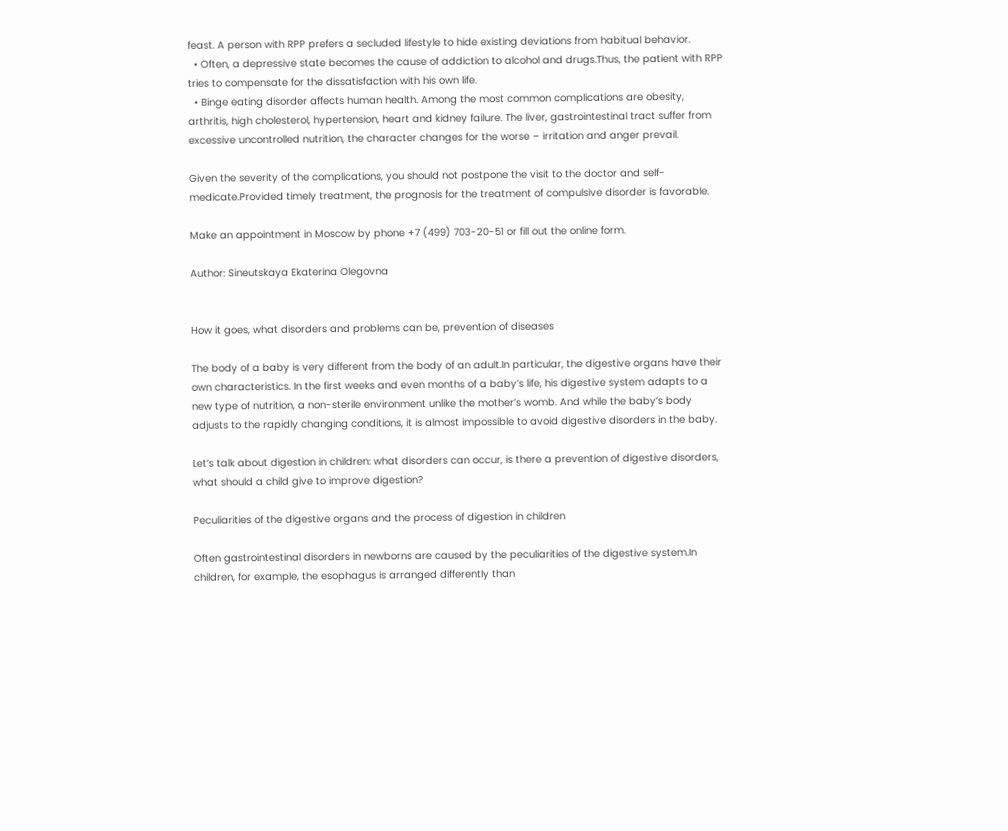feast. A person with RPP prefers a secluded lifestyle to hide existing deviations from habitual behavior.
  • Often, a depressive state becomes the cause of addiction to alcohol and drugs.Thus, the patient with RPP tries to compensate for the dissatisfaction with his own life.
  • Binge eating disorder affects human health. Among the most common complications are obesity, arthritis, high cholesterol, hypertension, heart and kidney failure. The liver, gastrointestinal tract suffer from excessive uncontrolled nutrition, the character changes for the worse – irritation and anger prevail.

Given the severity of the complications, you should not postpone the visit to the doctor and self-medicate.Provided timely treatment, the prognosis for the treatment of compulsive disorder is favorable.

Make an appointment in Moscow by phone +7 (499) 703-20-51 or fill out the online form.

Author: Sineutskaya Ekaterina Olegovna


How it goes, what disorders and problems can be, prevention of diseases

The body of a baby is very different from the body of an adult.In particular, the digestive organs have their own characteristics. In the first weeks and even months of a baby’s life, his digestive system adapts to a new type of nutrition, a non-sterile environment unlike the mother’s womb. And while the baby’s body adjusts to the rapidly changing conditions, it is almost impossible to avoid digestive disorders in the baby.

Let’s talk about digestion in children: what disorders can occur, is there a prevention of digestive disorders, what should a child give to improve digestion?

Peculiarities of the digestive organs and the process of digestion in children

Often gastrointestinal disorders in newborns are caused by the peculiarities of the digestive system.In children, for example, the esophagus is arranged differently than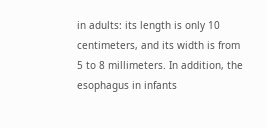in adults: its length is only 10 centimeters, and its width is from 5 to 8 millimeters. In addition, the esophagus in infants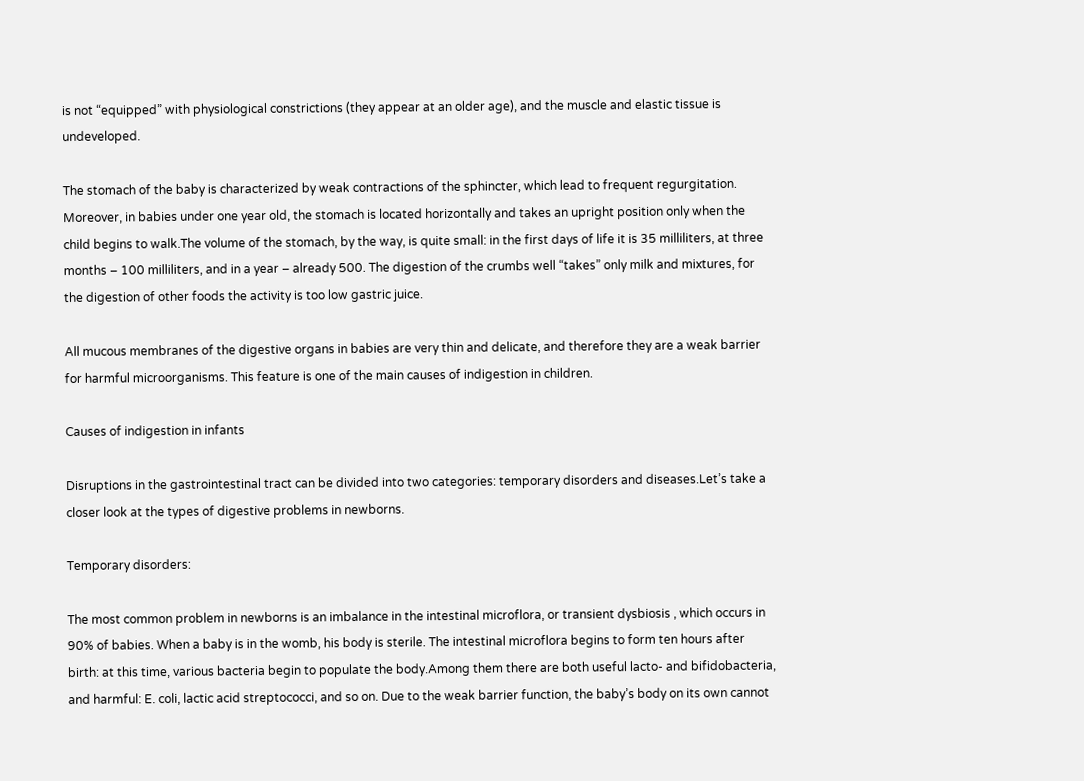is not “equipped” with physiological constrictions (they appear at an older age), and the muscle and elastic tissue is undeveloped.

The stomach of the baby is characterized by weak contractions of the sphincter, which lead to frequent regurgitation. Moreover, in babies under one year old, the stomach is located horizontally and takes an upright position only when the child begins to walk.The volume of the stomach, by the way, is quite small: in the first days of life it is 35 milliliters, at three months – 100 milliliters, and in a year – already 500. The digestion of the crumbs well “takes” only milk and mixtures, for the digestion of other foods the activity is too low gastric juice.

All mucous membranes of the digestive organs in babies are very thin and delicate, and therefore they are a weak barrier for harmful microorganisms. This feature is one of the main causes of indigestion in children.

Causes of indigestion in infants

Disruptions in the gastrointestinal tract can be divided into two categories: temporary disorders and diseases.Let’s take a closer look at the types of digestive problems in newborns.

Temporary disorders:

The most common problem in newborns is an imbalance in the intestinal microflora, or transient dysbiosis , which occurs in 90% of babies. When a baby is in the womb, his body is sterile. The intestinal microflora begins to form ten hours after birth: at this time, various bacteria begin to populate the body.Among them there are both useful lacto- and bifidobacteria, and harmful: E. coli, lactic acid streptococci, and so on. Due to the weak barrier function, the baby’s body on its own cannot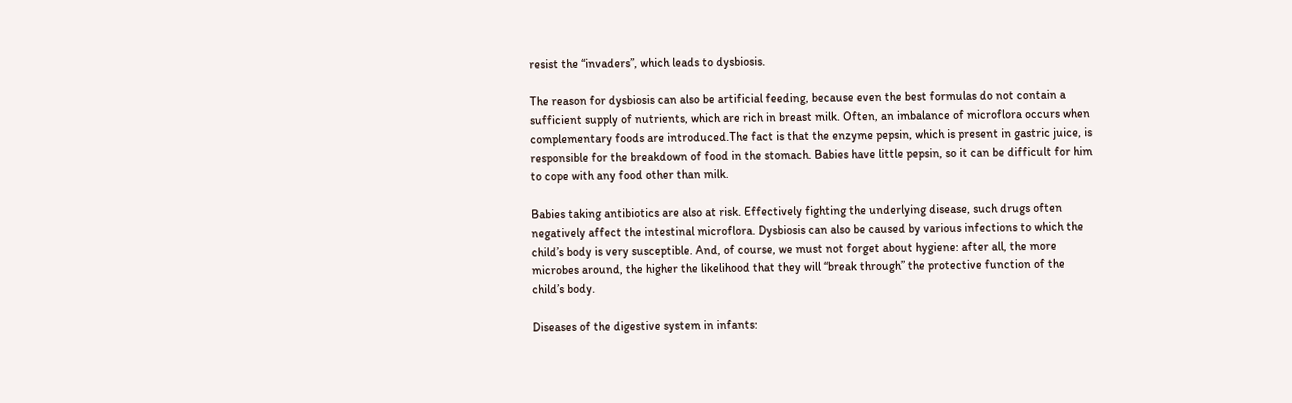resist the “invaders”, which leads to dysbiosis.

The reason for dysbiosis can also be artificial feeding, because even the best formulas do not contain a sufficient supply of nutrients, which are rich in breast milk. Often, an imbalance of microflora occurs when complementary foods are introduced.The fact is that the enzyme pepsin, which is present in gastric juice, is responsible for the breakdown of food in the stomach. Babies have little pepsin, so it can be difficult for him to cope with any food other than milk.

Babies taking antibiotics are also at risk. Effectively fighting the underlying disease, such drugs often negatively affect the intestinal microflora. Dysbiosis can also be caused by various infections to which the child’s body is very susceptible. And, of course, we must not forget about hygiene: after all, the more microbes around, the higher the likelihood that they will “break through” the protective function of the child’s body.

Diseases of the digestive system in infants: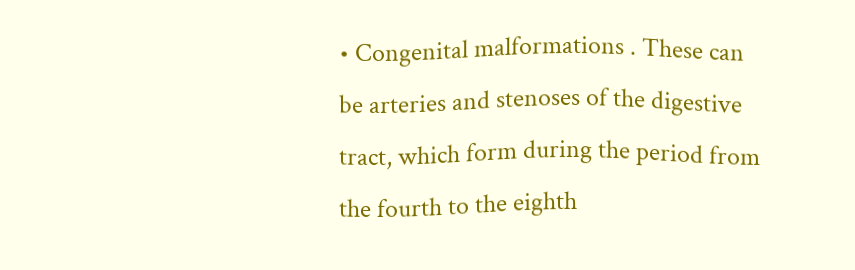• Congenital malformations . These can be arteries and stenoses of the digestive tract, which form during the period from the fourth to the eighth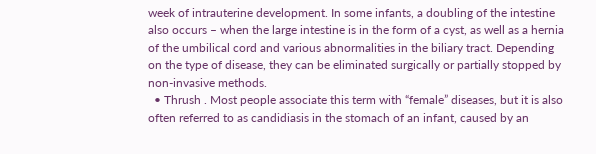week of intrauterine development. In some infants, a doubling of the intestine also occurs – when the large intestine is in the form of a cyst, as well as a hernia of the umbilical cord and various abnormalities in the biliary tract. Depending on the type of disease, they can be eliminated surgically or partially stopped by non-invasive methods.
  • Thrush . Most people associate this term with “female” diseases, but it is also often referred to as candidiasis in the stomach of an infant, caused by an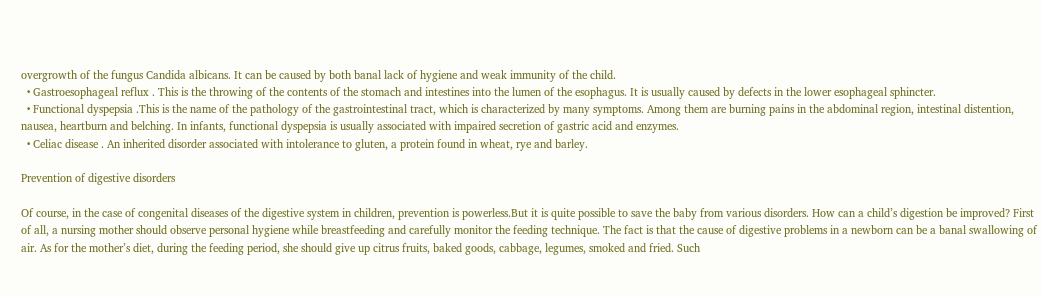overgrowth of the fungus Candida albicans. It can be caused by both banal lack of hygiene and weak immunity of the child.
  • Gastroesophageal reflux . This is the throwing of the contents of the stomach and intestines into the lumen of the esophagus. It is usually caused by defects in the lower esophageal sphincter.
  • Functional dyspepsia .This is the name of the pathology of the gastrointestinal tract, which is characterized by many symptoms. Among them are burning pains in the abdominal region, intestinal distention, nausea, heartburn and belching. In infants, functional dyspepsia is usually associated with impaired secretion of gastric acid and enzymes.
  • Celiac disease . An inherited disorder associated with intolerance to gluten, a protein found in wheat, rye and barley.

Prevention of digestive disorders

Of course, in the case of congenital diseases of the digestive system in children, prevention is powerless.But it is quite possible to save the baby from various disorders. How can a child’s digestion be improved? First of all, a nursing mother should observe personal hygiene while breastfeeding and carefully monitor the feeding technique. The fact is that the cause of digestive problems in a newborn can be a banal swallowing of air. As for the mother’s diet, during the feeding period, she should give up citrus fruits, baked goods, cabbage, legumes, smoked and fried. Such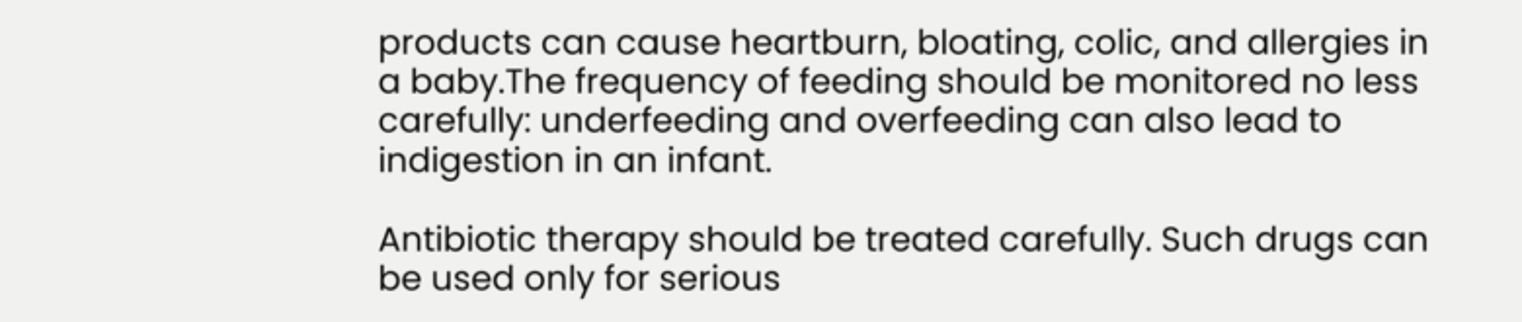products can cause heartburn, bloating, colic, and allergies in a baby.The frequency of feeding should be monitored no less carefully: underfeeding and overfeeding can also lead to indigestion in an infant.

Antibiotic therapy should be treated carefully. Such drugs can be used only for serious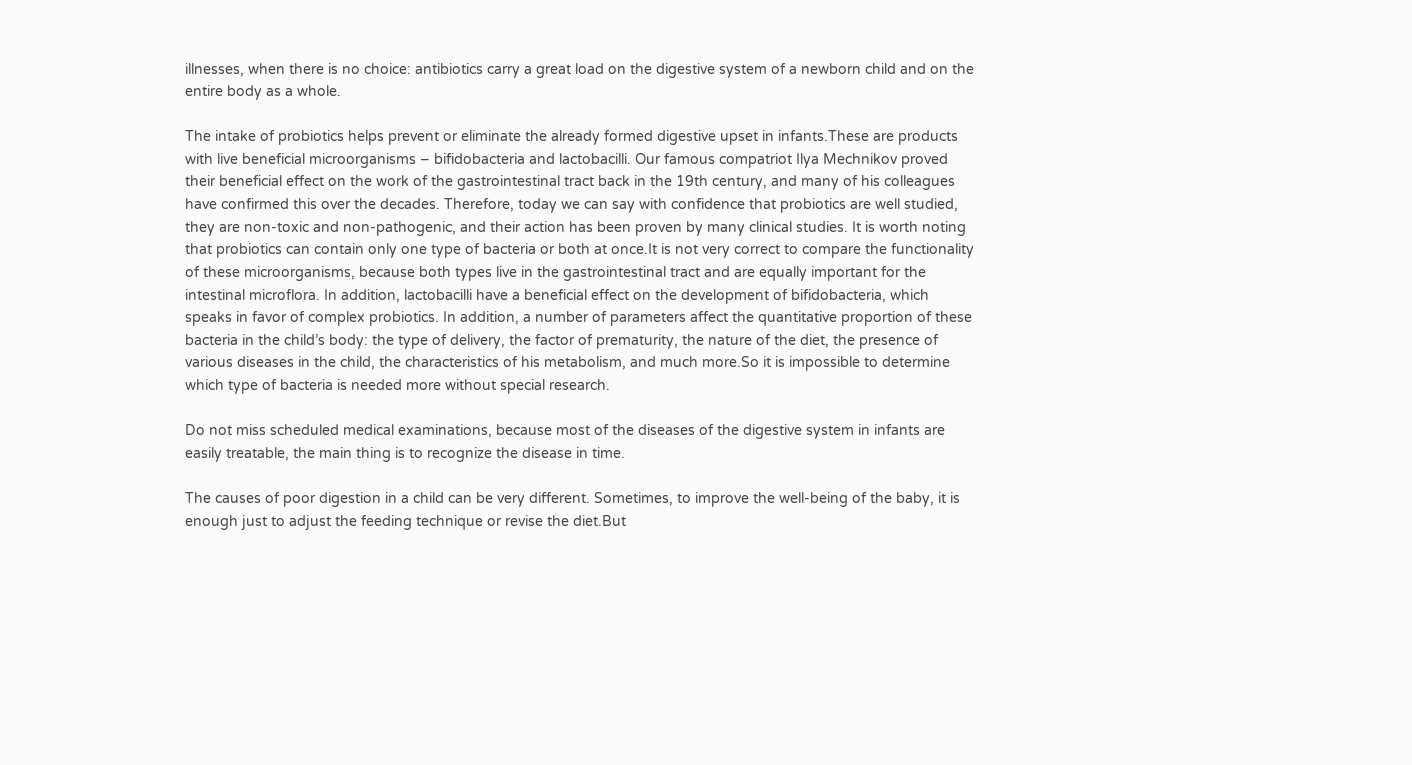illnesses, when there is no choice: antibiotics carry a great load on the digestive system of a newborn child and on the entire body as a whole.

The intake of probiotics helps prevent or eliminate the already formed digestive upset in infants.These are products with live beneficial microorganisms – bifidobacteria and lactobacilli. Our famous compatriot Ilya Mechnikov proved their beneficial effect on the work of the gastrointestinal tract back in the 19th century, and many of his colleagues have confirmed this over the decades. Therefore, today we can say with confidence that probiotics are well studied, they are non-toxic and non-pathogenic, and their action has been proven by many clinical studies. It is worth noting that probiotics can contain only one type of bacteria or both at once.It is not very correct to compare the functionality of these microorganisms, because both types live in the gastrointestinal tract and are equally important for the intestinal microflora. In addition, lactobacilli have a beneficial effect on the development of bifidobacteria, which speaks in favor of complex probiotics. In addition, a number of parameters affect the quantitative proportion of these bacteria in the child’s body: the type of delivery, the factor of prematurity, the nature of the diet, the presence of various diseases in the child, the characteristics of his metabolism, and much more.So it is impossible to determine which type of bacteria is needed more without special research.

Do not miss scheduled medical examinations, because most of the diseases of the digestive system in infants are easily treatable, the main thing is to recognize the disease in time.

The causes of poor digestion in a child can be very different. Sometimes, to improve the well-being of the baby, it is enough just to adjust the feeding technique or revise the diet.But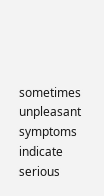sometimes unpleasant symptoms indicate serious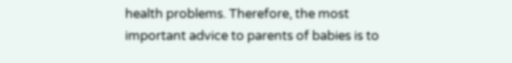health problems. Therefore, the most important advice to parents of babies is to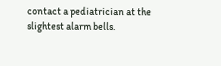contact a pediatrician at the slightest alarm bells.